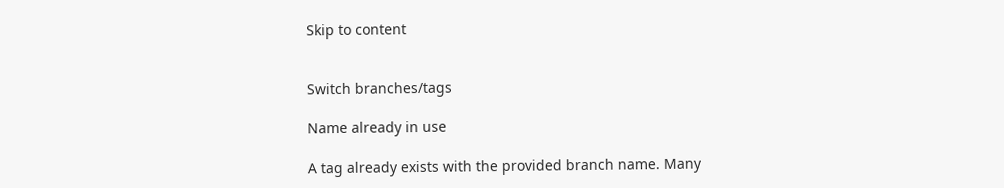Skip to content


Switch branches/tags

Name already in use

A tag already exists with the provided branch name. Many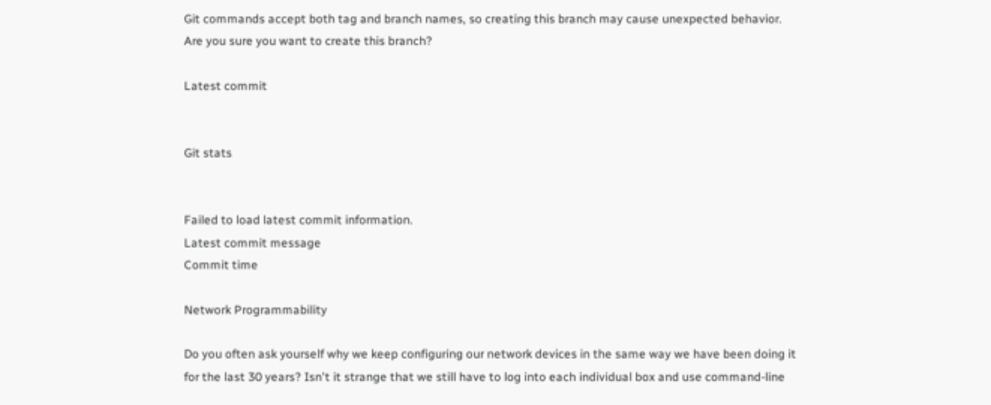Git commands accept both tag and branch names, so creating this branch may cause unexpected behavior. Are you sure you want to create this branch?

Latest commit


Git stats


Failed to load latest commit information.
Latest commit message
Commit time

Network Programmability

Do you often ask yourself why we keep configuring our network devices in the same way we have been doing it for the last 30 years? Isn't it strange that we still have to log into each individual box and use command-line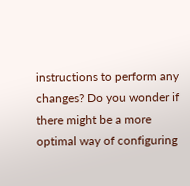instructions to perform any changes? Do you wonder if there might be a more optimal way of configuring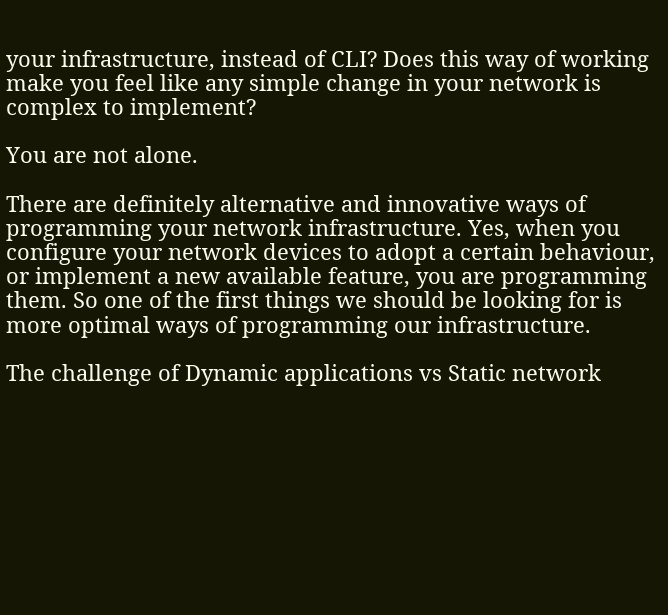your infrastructure, instead of CLI? Does this way of working make you feel like any simple change in your network is complex to implement?

You are not alone.

There are definitely alternative and innovative ways of programming your network infrastructure. Yes, when you configure your network devices to adopt a certain behaviour, or implement a new available feature, you are programming them. So one of the first things we should be looking for is more optimal ways of programming our infrastructure.

The challenge of Dynamic applications vs Static network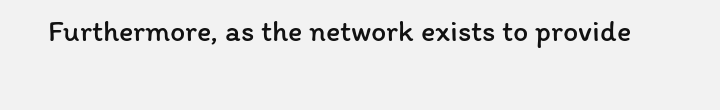Furthermore, as the network exists to provide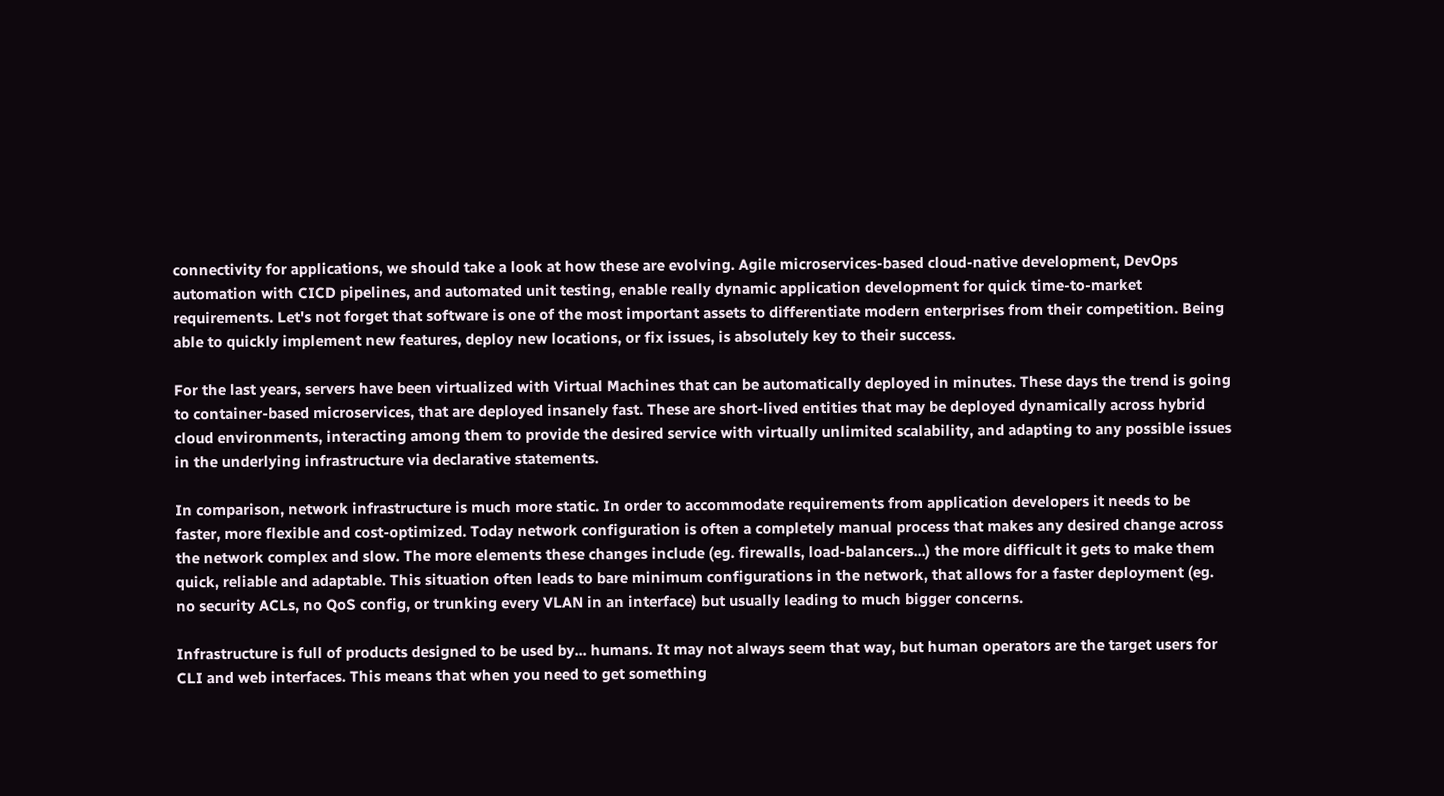connectivity for applications, we should take a look at how these are evolving. Agile microservices-based cloud-native development, DevOps automation with CICD pipelines, and automated unit testing, enable really dynamic application development for quick time-to-market requirements. Let's not forget that software is one of the most important assets to differentiate modern enterprises from their competition. Being able to quickly implement new features, deploy new locations, or fix issues, is absolutely key to their success.

For the last years, servers have been virtualized with Virtual Machines that can be automatically deployed in minutes. These days the trend is going to container-based microservices, that are deployed insanely fast. These are short-lived entities that may be deployed dynamically across hybrid cloud environments, interacting among them to provide the desired service with virtually unlimited scalability, and adapting to any possible issues in the underlying infrastructure via declarative statements.

In comparison, network infrastructure is much more static. In order to accommodate requirements from application developers it needs to be faster, more flexible and cost-optimized. Today network configuration is often a completely manual process that makes any desired change across the network complex and slow. The more elements these changes include (eg. firewalls, load-balancers...) the more difficult it gets to make them quick, reliable and adaptable. This situation often leads to bare minimum configurations in the network, that allows for a faster deployment (eg. no security ACLs, no QoS config, or trunking every VLAN in an interface) but usually leading to much bigger concerns.

Infrastructure is full of products designed to be used by... humans. It may not always seem that way, but human operators are the target users for CLI and web interfaces. This means that when you need to get something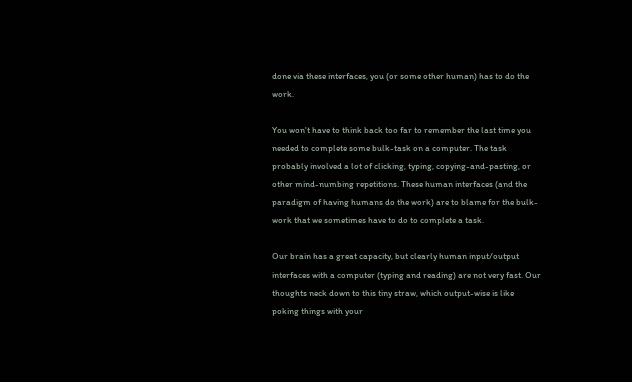done via these interfaces, you (or some other human) has to do the work.

You won't have to think back too far to remember the last time you needed to complete some bulk-task on a computer. The task probably involved a lot of clicking, typing, copying-and-pasting, or other mind-numbing repetitions. These human interfaces (and the paradigm of having humans do the work) are to blame for the bulk-work that we sometimes have to do to complete a task.

Our brain has a great capacity, but clearly human input/output interfaces with a computer (typing and reading) are not very fast. Our thoughts neck down to this tiny straw, which output-wise is like poking things with your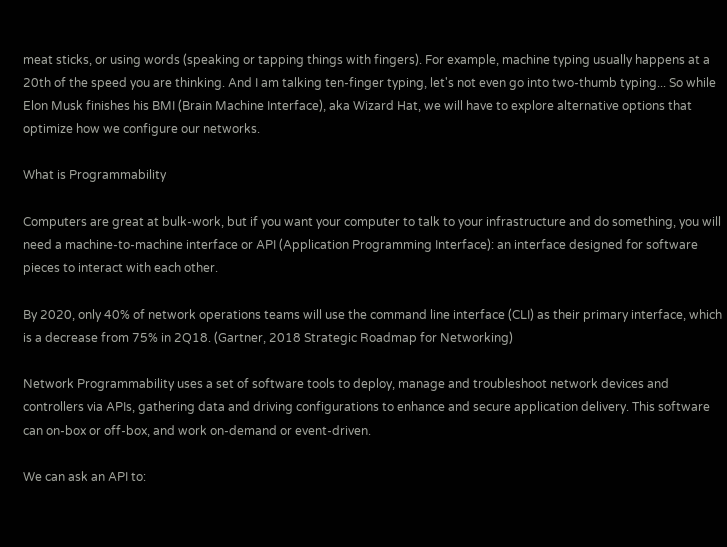meat sticks, or using words (speaking or tapping things with fingers). For example, machine typing usually happens at a 20th of the speed you are thinking. And I am talking ten-finger typing, let's not even go into two-thumb typing... So while Elon Musk finishes his BMI (Brain Machine Interface), aka Wizard Hat, we will have to explore alternative options that optimize how we configure our networks.

What is Programmability

Computers are great at bulk-work, but if you want your computer to talk to your infrastructure and do something, you will need a machine-to-machine interface or API (Application Programming Interface): an interface designed for software pieces to interact with each other.

By 2020, only 40% of network operations teams will use the command line interface (CLI) as their primary interface, which is a decrease from 75% in 2Q18. (Gartner, 2018 Strategic Roadmap for Networking)

Network Programmability uses a set of software tools to deploy, manage and troubleshoot network devices and controllers via APIs, gathering data and driving configurations to enhance and secure application delivery. This software can on-box or off-box, and work on-demand or event-driven.

We can ask an API to: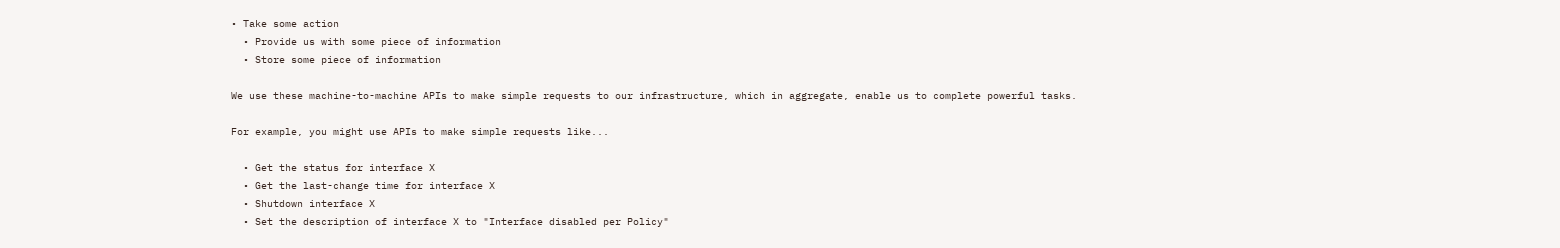• Take some action
  • Provide us with some piece of information
  • Store some piece of information

We use these machine-to-machine APIs to make simple requests to our infrastructure, which in aggregate, enable us to complete powerful tasks.

For example, you might use APIs to make simple requests like...

  • Get the status for interface X
  • Get the last-change time for interface X
  • Shutdown interface X
  • Set the description of interface X to "Interface disabled per Policy"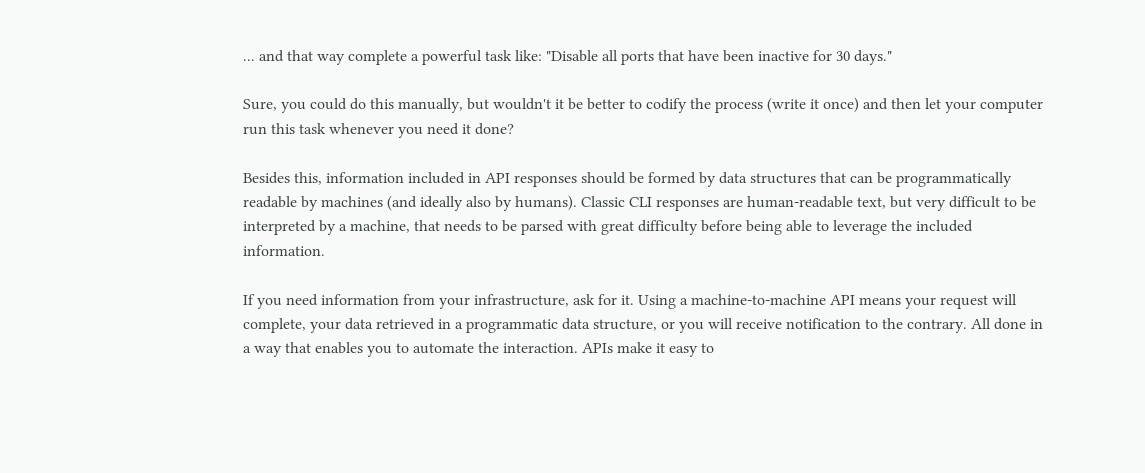... and that way complete a powerful task like: "Disable all ports that have been inactive for 30 days."

Sure, you could do this manually, but wouldn't it be better to codify the process (write it once) and then let your computer run this task whenever you need it done?

Besides this, information included in API responses should be formed by data structures that can be programmatically readable by machines (and ideally also by humans). Classic CLI responses are human-readable text, but very difficult to be interpreted by a machine, that needs to be parsed with great difficulty before being able to leverage the included information.

If you need information from your infrastructure, ask for it. Using a machine-to-machine API means your request will complete, your data retrieved in a programmatic data structure, or you will receive notification to the contrary. All done in a way that enables you to automate the interaction. APIs make it easy to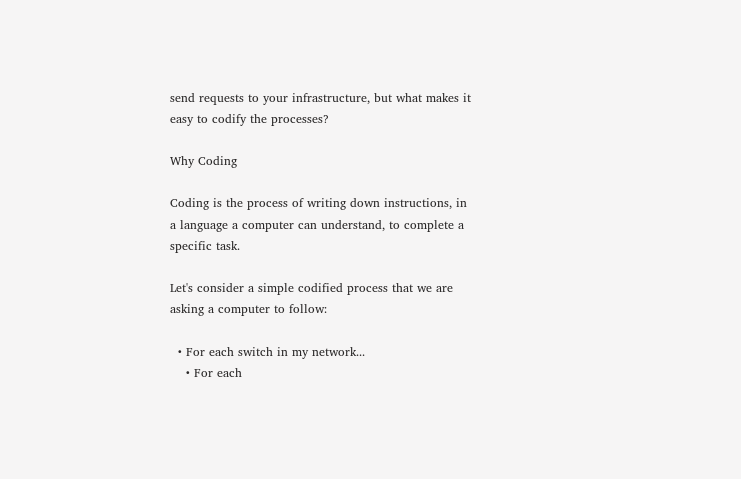send requests to your infrastructure, but what makes it easy to codify the processes?

Why Coding

Coding is the process of writing down instructions, in a language a computer can understand, to complete a specific task.

Let's consider a simple codified process that we are asking a computer to follow:

  • For each switch in my network...
    • For each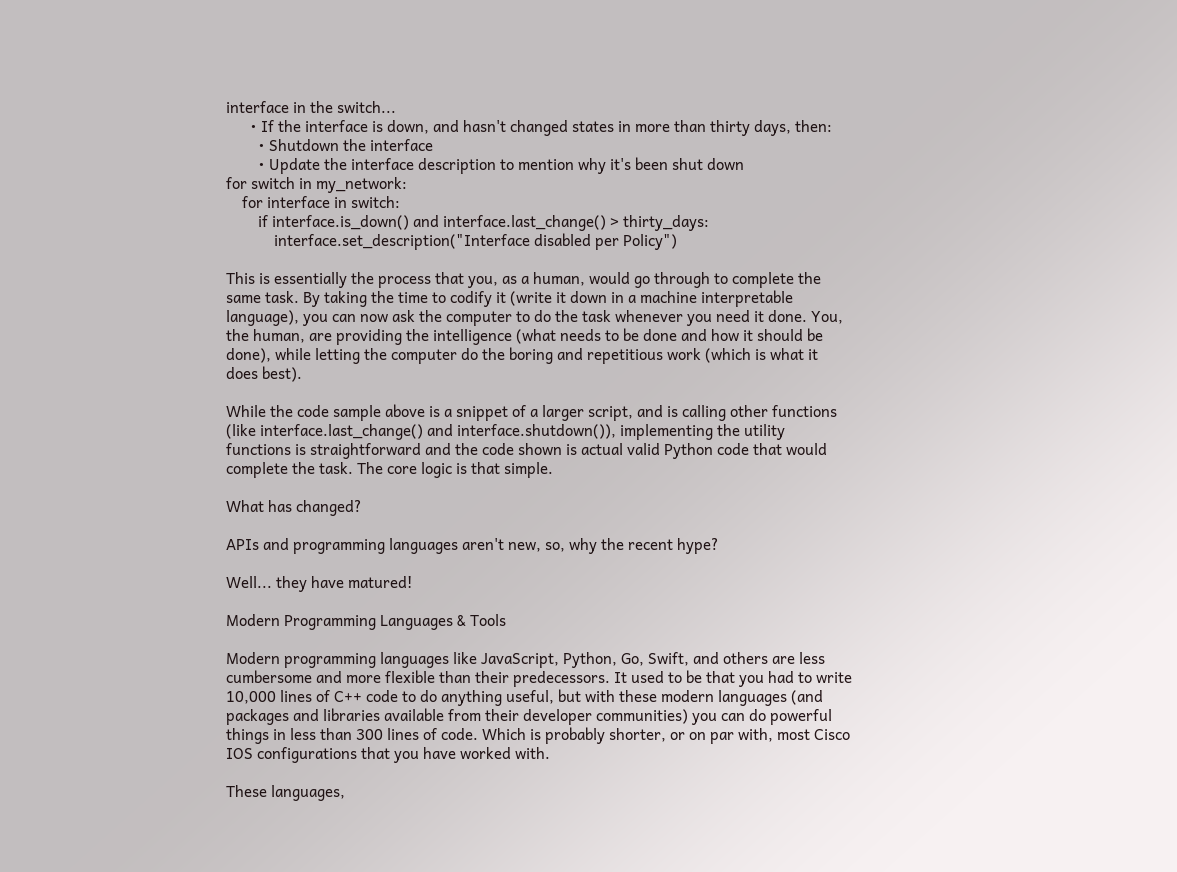interface in the switch...
      • If the interface is down, and hasn't changed states in more than thirty days, then:
        • Shutdown the interface
        • Update the interface description to mention why it's been shut down
for switch in my_network:
    for interface in switch:
        if interface.is_down() and interface.last_change() > thirty_days:
            interface.set_description("Interface disabled per Policy")

This is essentially the process that you, as a human, would go through to complete the same task. By taking the time to codify it (write it down in a machine interpretable language), you can now ask the computer to do the task whenever you need it done. You, the human, are providing the intelligence (what needs to be done and how it should be done), while letting the computer do the boring and repetitious work (which is what it does best).

While the code sample above is a snippet of a larger script, and is calling other functions (like interface.last_change() and interface.shutdown()), implementing the utility functions is straightforward and the code shown is actual valid Python code that would complete the task. The core logic is that simple.

What has changed?

APIs and programming languages aren't new, so, why the recent hype?

Well... they have matured!

Modern Programming Languages & Tools

Modern programming languages like JavaScript, Python, Go, Swift, and others are less cumbersome and more flexible than their predecessors. It used to be that you had to write 10,000 lines of C++ code to do anything useful, but with these modern languages (and packages and libraries available from their developer communities) you can do powerful things in less than 300 lines of code. Which is probably shorter, or on par with, most Cisco IOS configurations that you have worked with.

These languages,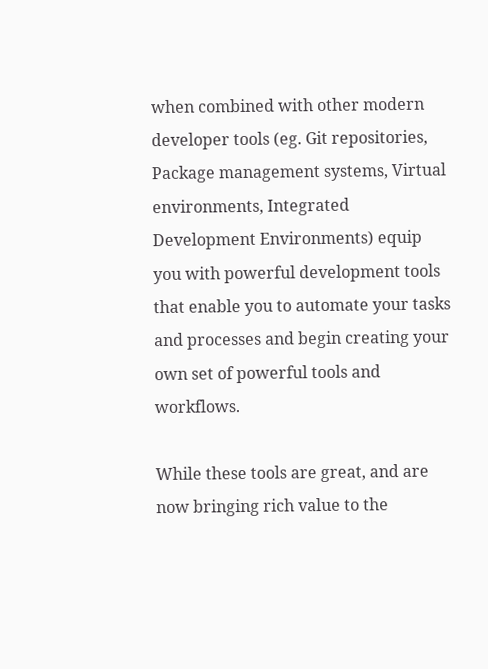when combined with other modern developer tools (eg. Git repositories, Package management systems, Virtual environments, Integrated Development Environments) equip you with powerful development tools that enable you to automate your tasks and processes and begin creating your own set of powerful tools and workflows.

While these tools are great, and are now bringing rich value to the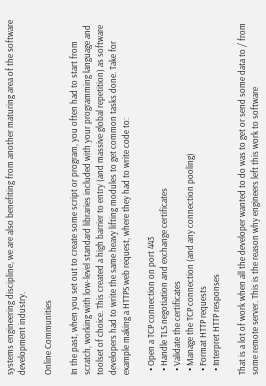systems engineering discipline, we are also benefiting from another maturing area of the software development industry.

Online Communities

In the past, when you set out to create some script or program, you often had to start from scratch, working with low-level standard libraries included with your programming language and toolset of choice. This created a high barrier to entry (and massive global repetition) as software developers had to write the same heavy lifting modules to get common tasks done. Take for example making a HTTPS web request, where they had to write code to:

  • Open a TCP connection on port 443
  • Handle TLS negotiation and exchange certificates
  • Validate the certificates
  • Manage the TCP connection (and any connection pooling)
  • Format HTTP requests
  • Interpret HTTP responses

That is a lot of work when all the developer wanted to do was to get or send some data to / from some remote server. This is the reason why engineers left this work to software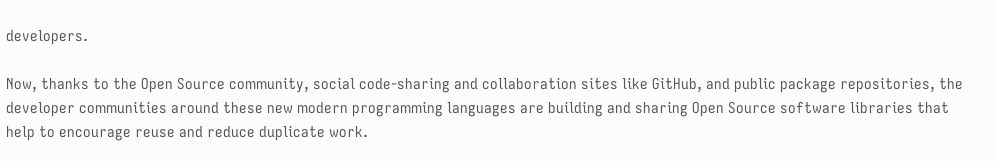developers.

Now, thanks to the Open Source community, social code-sharing and collaboration sites like GitHub, and public package repositories, the developer communities around these new modern programming languages are building and sharing Open Source software libraries that help to encourage reuse and reduce duplicate work.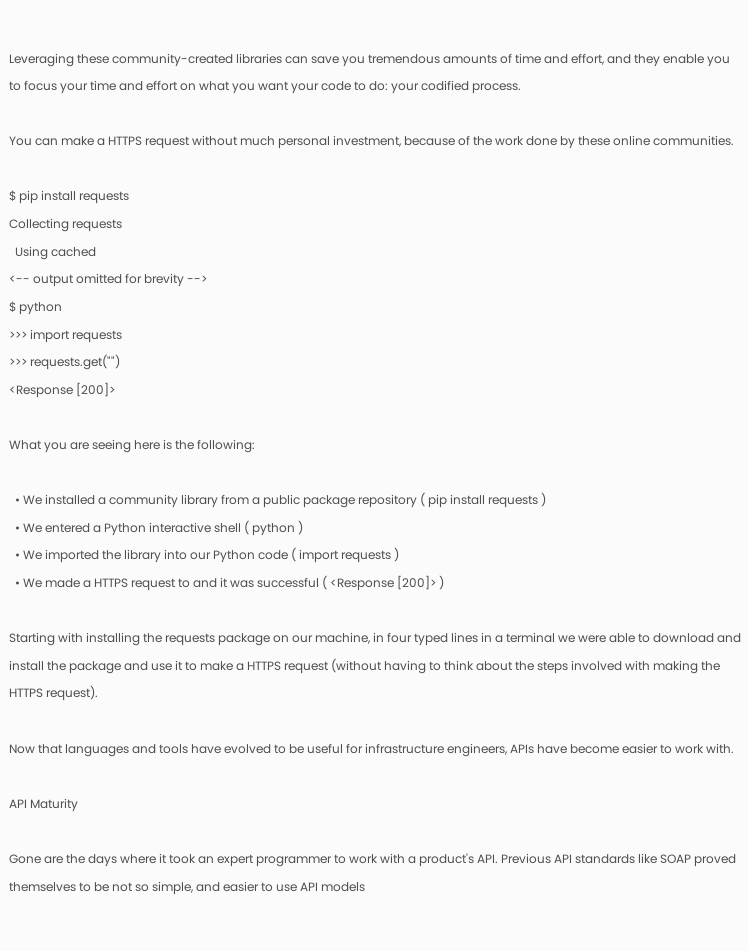Leveraging these community-created libraries can save you tremendous amounts of time and effort, and they enable you to focus your time and effort on what you want your code to do: your codified process.

You can make a HTTPS request without much personal investment, because of the work done by these online communities.

$ pip install requests
Collecting requests
  Using cached
<-- output omitted for brevity -->
$ python
>>> import requests
>>> requests.get("")
<Response [200]>

What you are seeing here is the following:

  • We installed a community library from a public package repository ( pip install requests )
  • We entered a Python interactive shell ( python )
  • We imported the library into our Python code ( import requests )
  • We made a HTTPS request to and it was successful ( <Response [200]> )

Starting with installing the requests package on our machine, in four typed lines in a terminal we were able to download and install the package and use it to make a HTTPS request (without having to think about the steps involved with making the HTTPS request).

Now that languages and tools have evolved to be useful for infrastructure engineers, APIs have become easier to work with.

API Maturity

Gone are the days where it took an expert programmer to work with a product's API. Previous API standards like SOAP proved themselves to be not so simple, and easier to use API models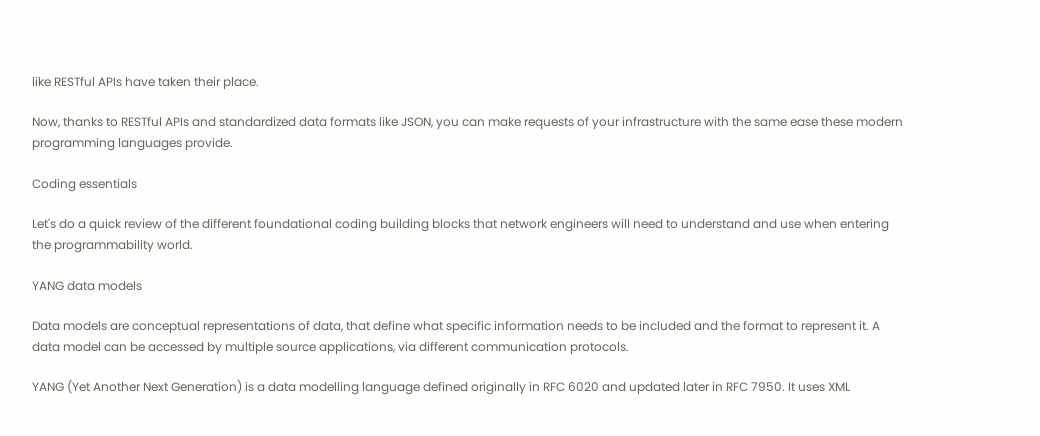like RESTful APIs have taken their place.

Now, thanks to RESTful APIs and standardized data formats like JSON, you can make requests of your infrastructure with the same ease these modern programming languages provide.

Coding essentials

Let's do a quick review of the different foundational coding building blocks that network engineers will need to understand and use when entering the programmability world.

YANG data models

Data models are conceptual representations of data, that define what specific information needs to be included and the format to represent it. A data model can be accessed by multiple source applications, via different communication protocols.

YANG (Yet Another Next Generation) is a data modelling language defined originally in RFC 6020 and updated later in RFC 7950. It uses XML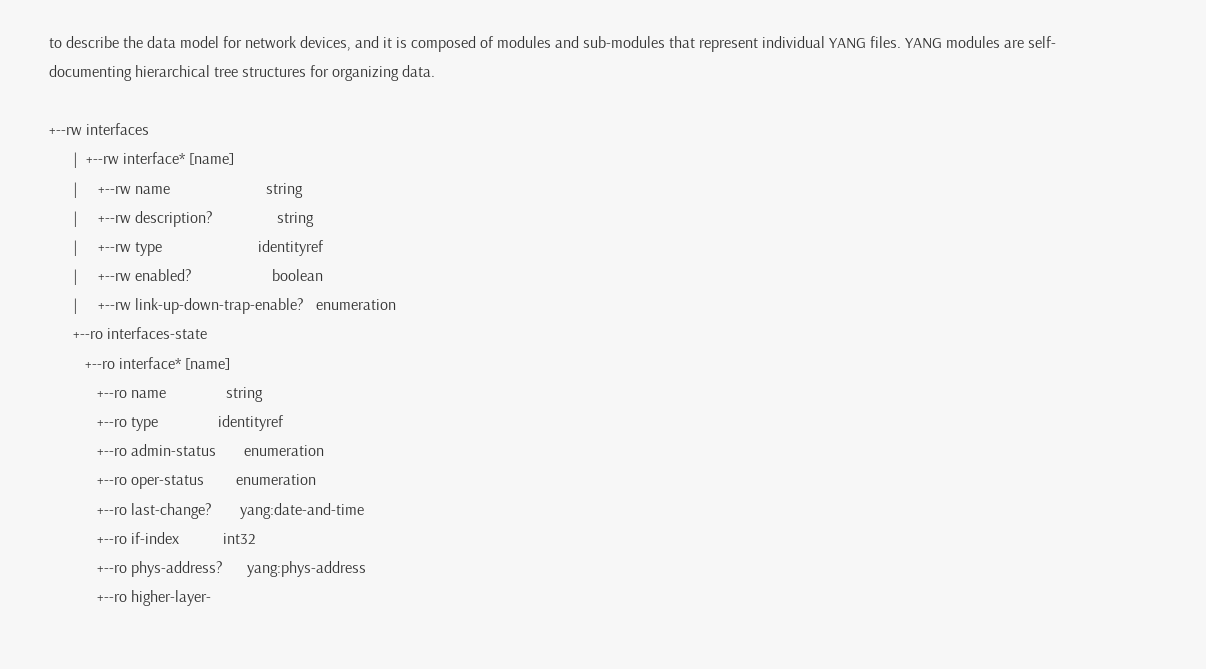to describe the data model for network devices, and it is composed of modules and sub-modules that represent individual YANG files. YANG modules are self-documenting hierarchical tree structures for organizing data.

+--rw interfaces
      |  +--rw interface* [name]
      |     +--rw name                        string
      |     +--rw description?                string
      |     +--rw type                        identityref
      |     +--rw enabled?                    boolean
      |     +--rw link-up-down-trap-enable?   enumeration
      +--ro interfaces-state
         +--ro interface* [name]
            +--ro name               string
            +--ro type               identityref
            +--ro admin-status       enumeration
            +--ro oper-status        enumeration
            +--ro last-change?       yang:date-and-time
            +--ro if-index           int32
            +--ro phys-address?      yang:phys-address
            +--ro higher-layer-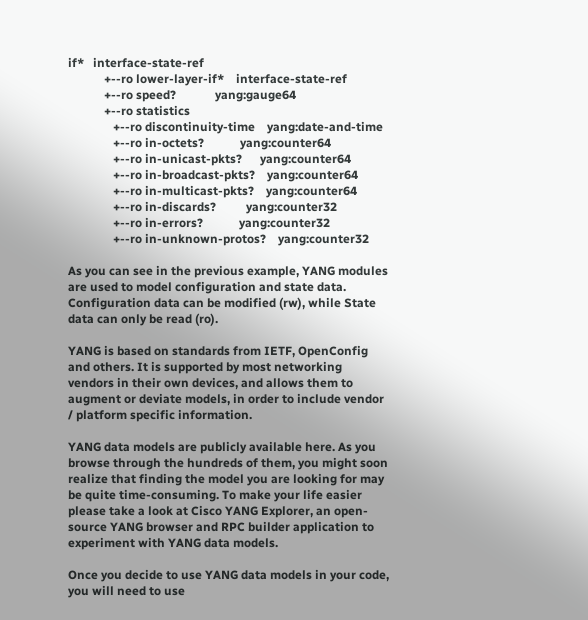if*   interface-state-ref
            +--ro lower-layer-if*    interface-state-ref
            +--ro speed?             yang:gauge64
            +--ro statistics
               +--ro discontinuity-time    yang:date-and-time
               +--ro in-octets?            yang:counter64
               +--ro in-unicast-pkts?      yang:counter64
               +--ro in-broadcast-pkts?    yang:counter64
               +--ro in-multicast-pkts?    yang:counter64
               +--ro in-discards?          yang:counter32
               +--ro in-errors?            yang:counter32
               +--ro in-unknown-protos?    yang:counter32

As you can see in the previous example, YANG modules are used to model configuration and state data. Configuration data can be modified (rw), while State data can only be read (ro).

YANG is based on standards from IETF, OpenConfig and others. It is supported by most networking vendors in their own devices, and allows them to augment or deviate models, in order to include vendor / platform specific information.

YANG data models are publicly available here. As you browse through the hundreds of them, you might soon realize that finding the model you are looking for may be quite time-consuming. To make your life easier please take a look at Cisco YANG Explorer, an open-source YANG browser and RPC builder application to experiment with YANG data models.

Once you decide to use YANG data models in your code, you will need to use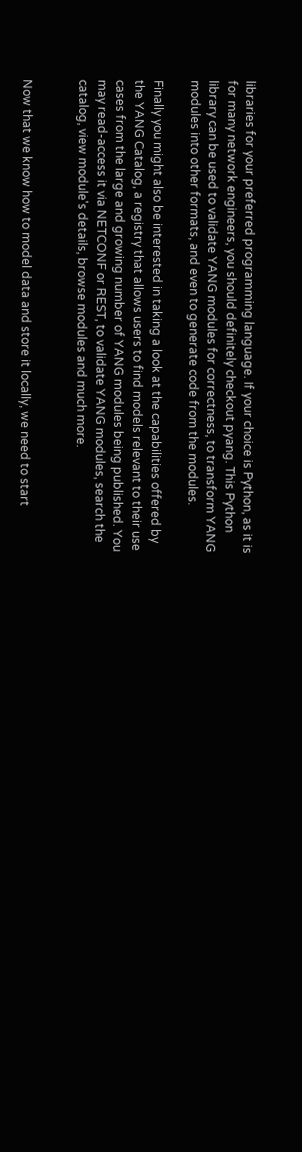libraries for your preferred programming language. If your choice is Python, as it is for many network engineers, you should definitely checkout pyang. This Python library can be used to validate YANG modules for correctness, to transform YANG modules into other formats, and even to generate code from the modules.

Finally you might also be interested in taking a look at the capabilities offered by the YANG Catalog, a registry that allows users to find models relevant to their use cases from the large and growing number of YANG modules being published. You may read-access it via NETCONF or REST, to validate YANG modules, search the catalog, view module's details, browse modules and much more.


Now that we know how to model data and store it locally, we need to start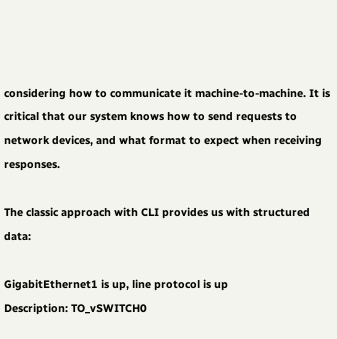considering how to communicate it machine-to-machine. It is critical that our system knows how to send requests to network devices, and what format to expect when receiving responses.

The classic approach with CLI provides us with structured data:

GigabitEthernet1 is up, line protocol is up
Description: TO_vSWITCH0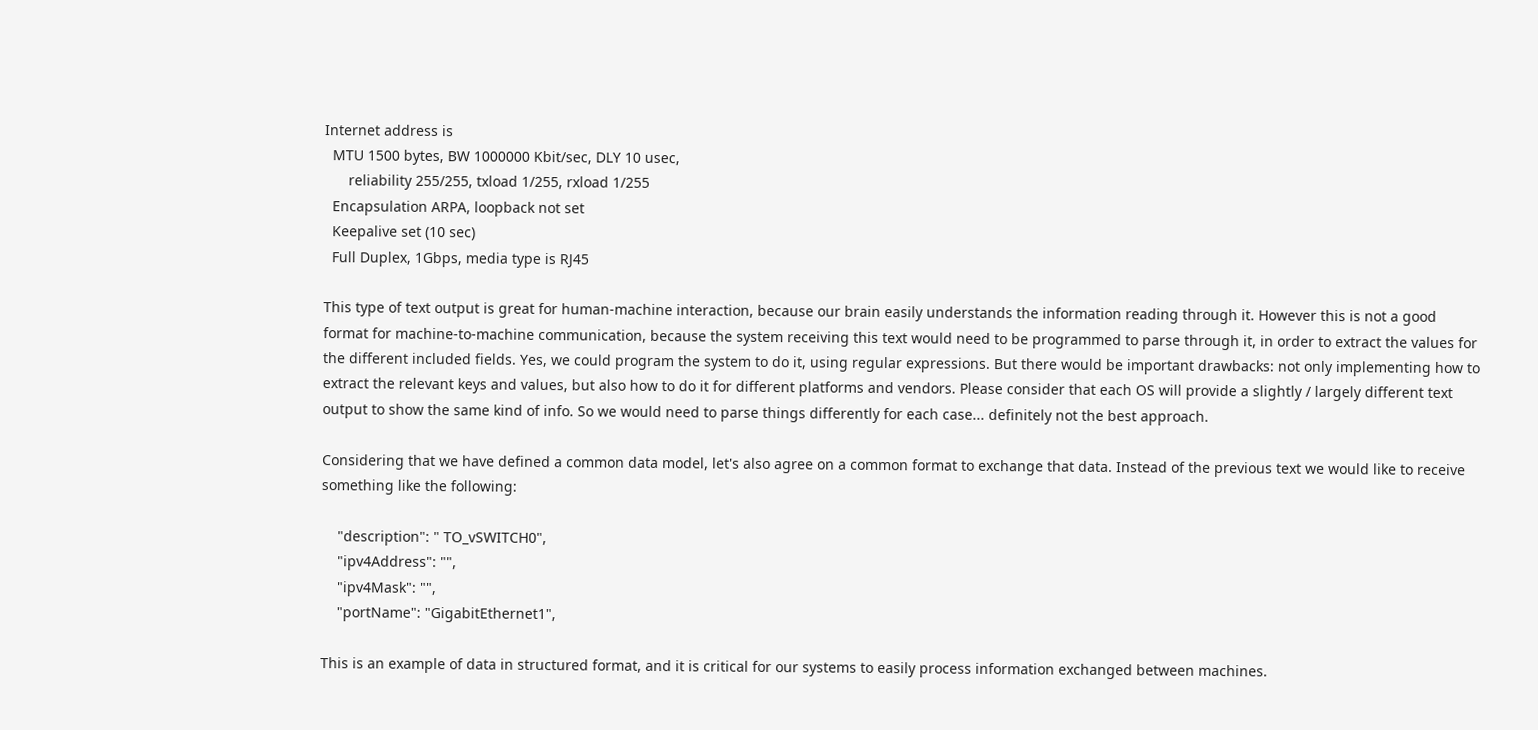Internet address is
  MTU 1500 bytes, BW 1000000 Kbit/sec, DLY 10 usec,
      reliability 255/255, txload 1/255, rxload 1/255
  Encapsulation ARPA, loopback not set
  Keepalive set (10 sec)
  Full Duplex, 1Gbps, media type is RJ45

This type of text output is great for human-machine interaction, because our brain easily understands the information reading through it. However this is not a good format for machine-to-machine communication, because the system receiving this text would need to be programmed to parse through it, in order to extract the values for the different included fields. Yes, we could program the system to do it, using regular expressions. But there would be important drawbacks: not only implementing how to extract the relevant keys and values, but also how to do it for different platforms and vendors. Please consider that each OS will provide a slightly / largely different text output to show the same kind of info. So we would need to parse things differently for each case... definitely not the best approach.

Considering that we have defined a common data model, let's also agree on a common format to exchange that data. Instead of the previous text we would like to receive something like the following:

    "description": " TO_vSWITCH0",
    "ipv4Address": "",
    "ipv4Mask": "",
    "portName": "GigabitEthernet1",

This is an example of data in structured format, and it is critical for our systems to easily process information exchanged between machines.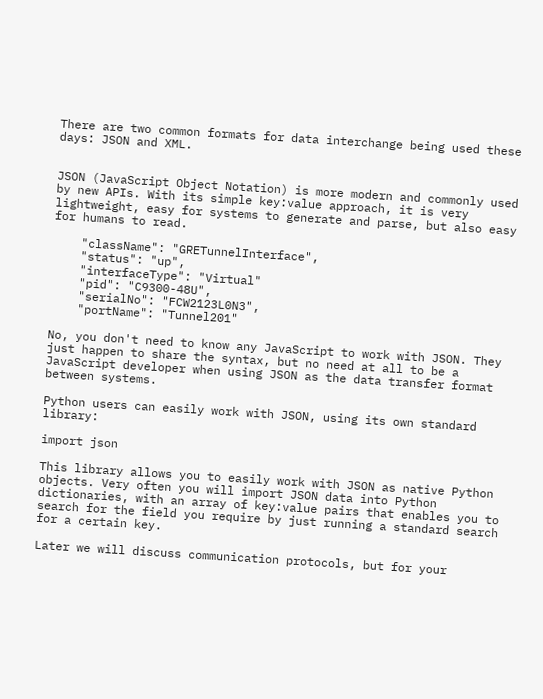There are two common formats for data interchange being used these days: JSON and XML.


JSON (JavaScript Object Notation) is more modern and commonly used by new APIs. With its simple key:value approach, it is very lightweight, easy for systems to generate and parse, but also easy for humans to read.

    "className": "GRETunnelInterface",
    "status": "up",
    "interfaceType": "Virtual"
    "pid": "C9300-48U",
    "serialNo": "FCW2123L0N3",
    "portName": "Tunnel201"

No, you don't need to know any JavaScript to work with JSON. They just happen to share the syntax, but no need at all to be a JavaScript developer when using JSON as the data transfer format between systems.

Python users can easily work with JSON, using its own standard library:

import json

This library allows you to easily work with JSON as native Python objects. Very often you will import JSON data into Python dictionaries, with an array of key:value pairs that enables you to search for the field you require by just running a standard search for a certain key.

Later we will discuss communication protocols, but for your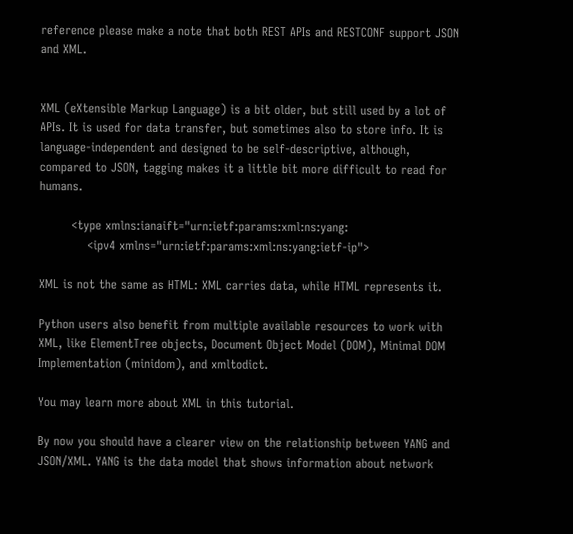reference please make a note that both REST APIs and RESTCONF support JSON and XML.


XML (eXtensible Markup Language) is a bit older, but still used by a lot of APIs. It is used for data transfer, but sometimes also to store info. It is language-independent and designed to be self-descriptive, although, compared to JSON, tagging makes it a little bit more difficult to read for humans.

        <type xmlns:ianaift="urn:ietf:params:xml:ns:yang:
            <ipv4 xmlns="urn:ietf:params:xml:ns:yang:ietf-ip">

XML is not the same as HTML: XML carries data, while HTML represents it.

Python users also benefit from multiple available resources to work with XML, like ElementTree objects, Document Object Model (DOM), Minimal DOM Implementation (minidom), and xmltodict.

You may learn more about XML in this tutorial.

By now you should have a clearer view on the relationship between YANG and JSON/XML. YANG is the data model that shows information about network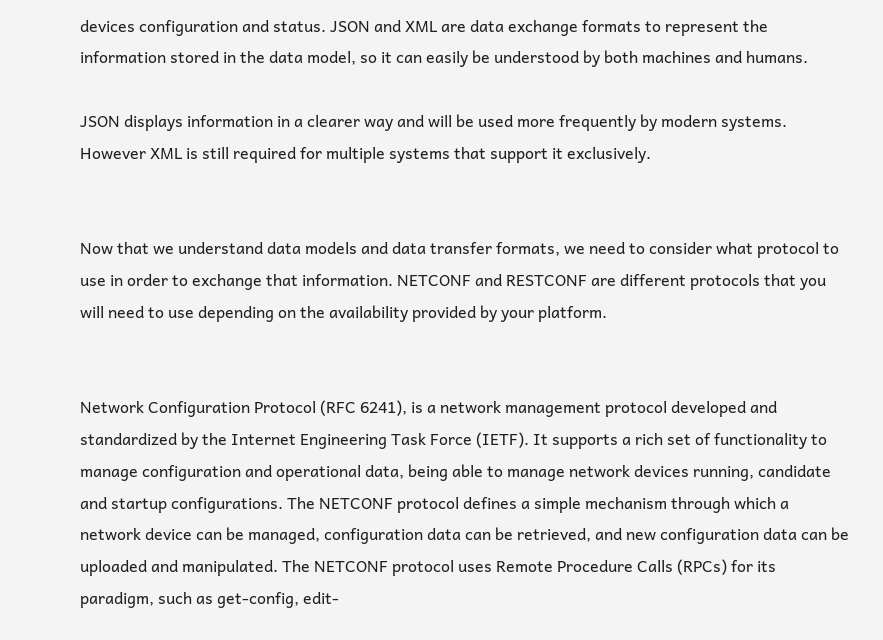devices configuration and status. JSON and XML are data exchange formats to represent the information stored in the data model, so it can easily be understood by both machines and humans.

JSON displays information in a clearer way and will be used more frequently by modern systems. However XML is still required for multiple systems that support it exclusively.


Now that we understand data models and data transfer formats, we need to consider what protocol to use in order to exchange that information. NETCONF and RESTCONF are different protocols that you will need to use depending on the availability provided by your platform.


Network Configuration Protocol (RFC 6241), is a network management protocol developed and standardized by the Internet Engineering Task Force (IETF). It supports a rich set of functionality to manage configuration and operational data, being able to manage network devices running, candidate and startup configurations. The NETCONF protocol defines a simple mechanism through which a network device can be managed, configuration data can be retrieved, and new configuration data can be uploaded and manipulated. The NETCONF protocol uses Remote Procedure Calls (RPCs) for its paradigm, such as get-config, edit-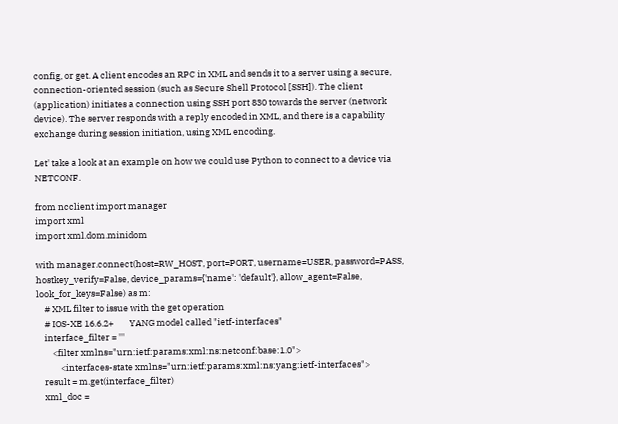config, or get. A client encodes an RPC in XML and sends it to a server using a secure, connection-oriented session (such as Secure Shell Protocol [SSH]). The client (application) initiates a connection using SSH port 830 towards the server (network device). The server responds with a reply encoded in XML, and there is a capability exchange during session initiation, using XML encoding.

Let' take a look at an example on how we could use Python to connect to a device via NETCONF.

from ncclient import manager
import xml
import xml.dom.minidom

with manager.connect(host=RW_HOST, port=PORT, username=USER, password=PASS, hostkey_verify=False, device_params={'name': 'default'}, allow_agent=False, look_for_keys=False) as m:
    # XML filter to issue with the get operation
    # IOS-XE 16.6.2+        YANG model called "ietf-interfaces"
    interface_filter = '''
        <filter xmlns="urn:ietf:params:xml:ns:netconf:base:1.0">
            <interfaces-state xmlns="urn:ietf:params:xml:ns:yang:ietf-interfaces">
    result = m.get(interface_filter)
    xml_doc =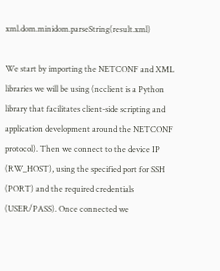xml.dom.minidom.parseString(result.xml)

We start by importing the NETCONF and XML libraries we will be using (ncclient is a Python library that facilitates client-side scripting and application development around the NETCONF protocol). Then we connect to the device IP (RW_HOST), using the specified port for SSH (PORT) and the required credentials (USER/PASS). Once connected we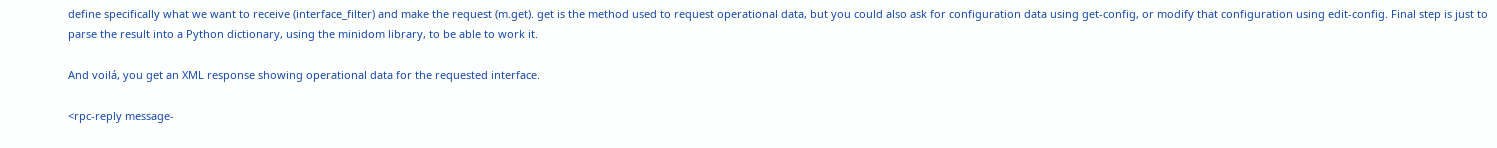define specifically what we want to receive (interface_filter) and make the request (m.get). get is the method used to request operational data, but you could also ask for configuration data using get-config, or modify that configuration using edit-config. Final step is just to parse the result into a Python dictionary, using the minidom library, to be able to work it.

And voilá, you get an XML response showing operational data for the requested interface.

<rpc-reply message-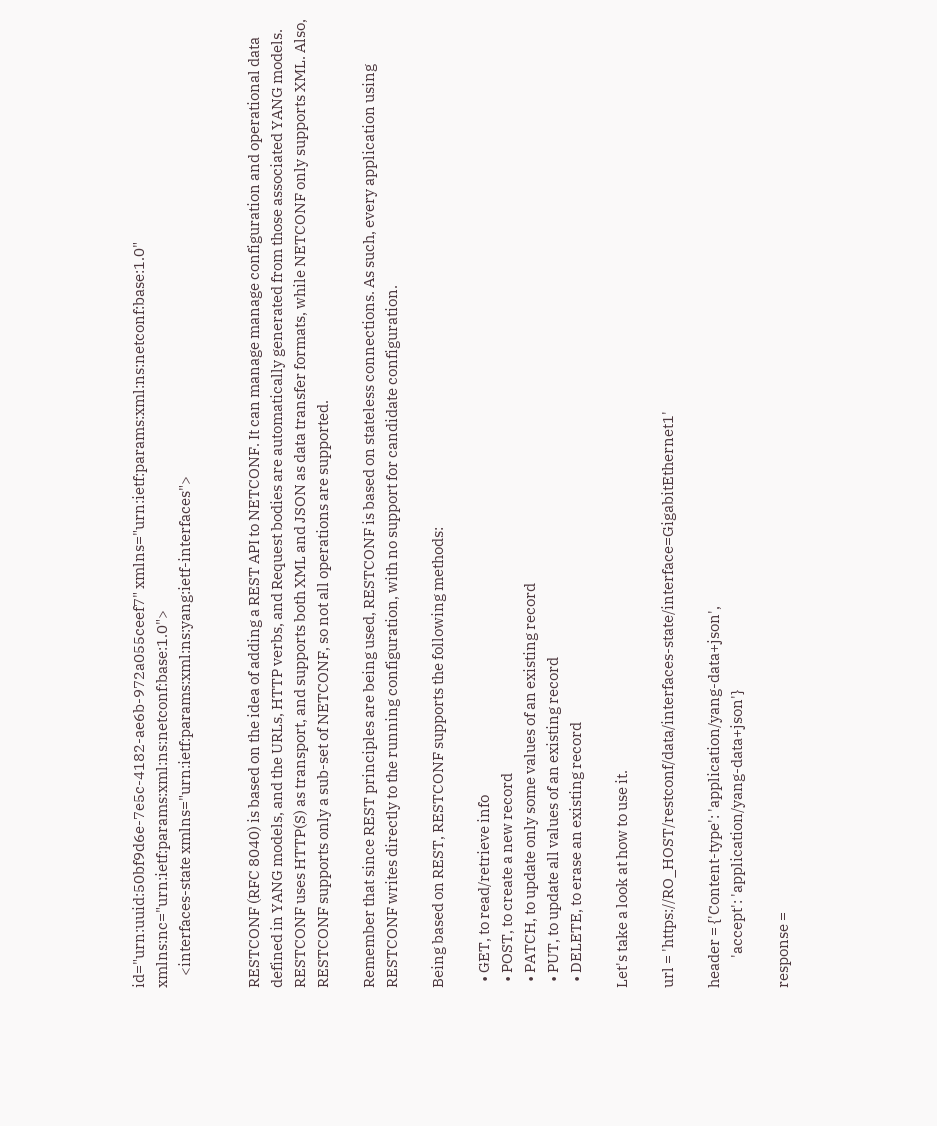id="urn:uuid:50bf9d6e-7e5c-4182-ae6b-972a055ceef7" xmlns="urn:ietf:params:xml:ns:netconf:base:1.0" xmlns:nc="urn:ietf:params:xml:ns:netconf:base:1.0">
    <interfaces-state xmlns="urn:ietf:params:xml:ns:yang:ietf-interfaces">


RESTCONF (RFC 8040) is based on the idea of adding a REST API to NETCONF. It can manage manage configuration and operational data defined in YANG models, and the URLs, HTTP verbs, and Request bodies are automatically generated from those associated YANG models. RESTCONF uses HTTP(S) as transport, and supports both XML and JSON as data transfer formats, while NETCONF only supports XML. Also, RESTCONF supports only a sub-set of NETCONF, so not all operations are supported.

Remember that since REST principles are being used, RESTCONF is based on stateless connections. As such, every application using RESTCONF writes directly to the running configuration, with no support for candidate configuration.

Being based on REST, RESTCONF supports the following methods:

  • GET, to read/retrieve info
  • POST, to create a new record
  • PATCH, to update only some values of an existing record
  • PUT, to update all values of an existing record
  • DELETE, to erase an existing record

Let's take a look at how to use it.

url = 'https://RO_HOST/restconf/data/interfaces-state/interface=GigabitEthernet1'

header = {'Content-type': 'application/yang-data+json',
          'accept': 'application/yang-data+json'}

response =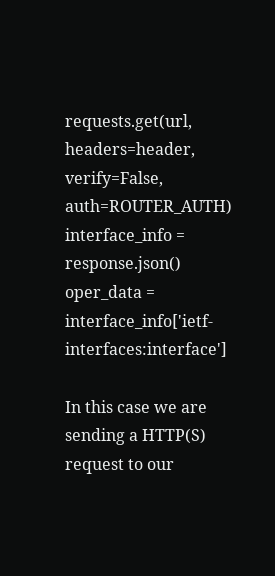requests.get(url, headers=header, verify=False, auth=ROUTER_AUTH)
interface_info = response.json()
oper_data = interface_info['ietf-interfaces:interface']

In this case we are sending a HTTP(S) request to our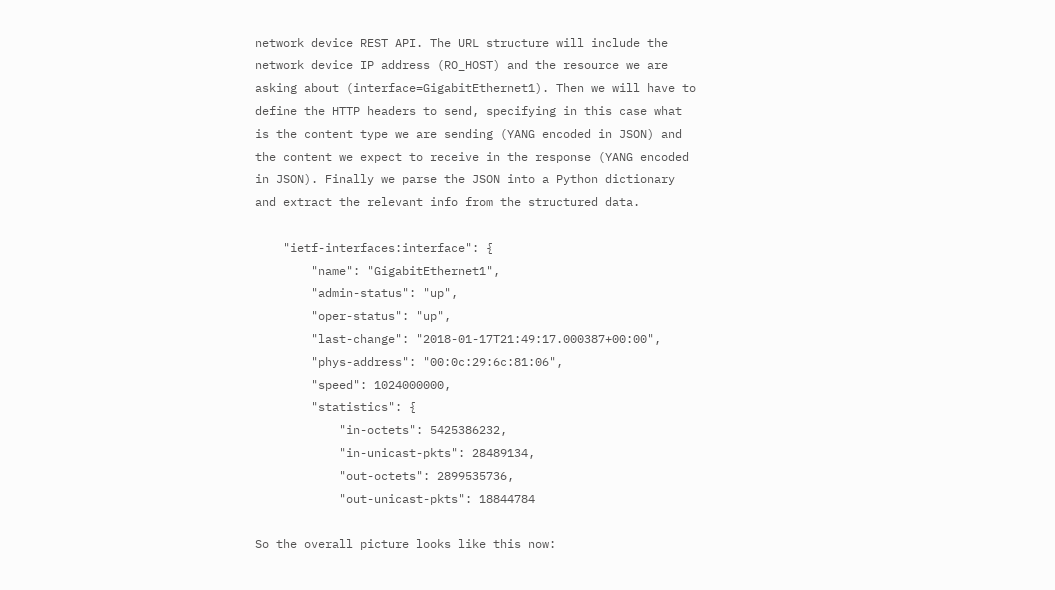network device REST API. The URL structure will include the network device IP address (RO_HOST) and the resource we are asking about (interface=GigabitEthernet1). Then we will have to define the HTTP headers to send, specifying in this case what is the content type we are sending (YANG encoded in JSON) and the content we expect to receive in the response (YANG encoded in JSON). Finally we parse the JSON into a Python dictionary and extract the relevant info from the structured data.

    "ietf-interfaces:interface": {
        "name": "GigabitEthernet1",
        "admin-status": "up",
        "oper-status": "up",
        "last-change": "2018-01-17T21:49:17.000387+00:00",
        "phys-address": "00:0c:29:6c:81:06",
        "speed": 1024000000,
        "statistics": {
            "in-octets": 5425386232,
            "in-unicast-pkts": 28489134,
            "out-octets": 2899535736,
            "out-unicast-pkts": 18844784

So the overall picture looks like this now: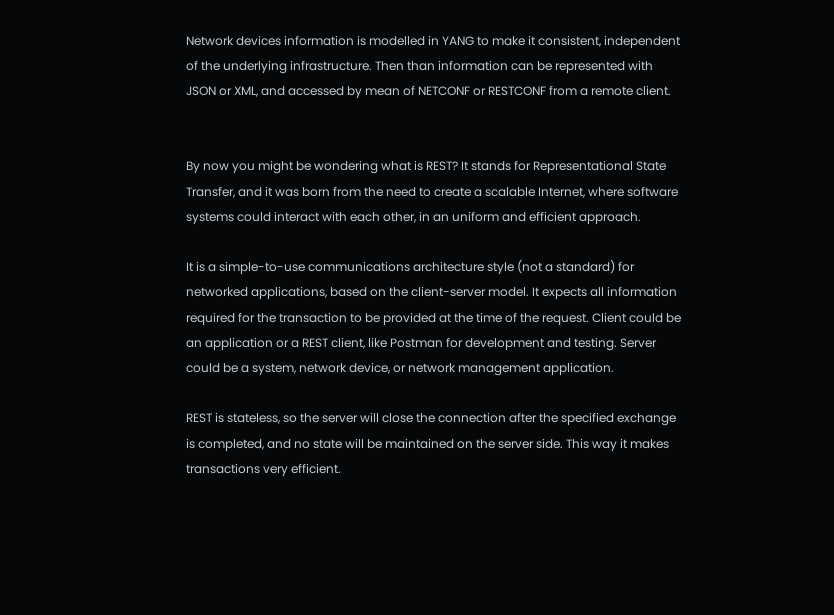Network devices information is modelled in YANG to make it consistent, independent of the underlying infrastructure. Then than information can be represented with JSON or XML, and accessed by mean of NETCONF or RESTCONF from a remote client.


By now you might be wondering what is REST? It stands for Representational State Transfer, and it was born from the need to create a scalable Internet, where software systems could interact with each other, in an uniform and efficient approach.

It is a simple-to-use communications architecture style (not a standard) for networked applications, based on the client-server model. It expects all information required for the transaction to be provided at the time of the request. Client could be an application or a REST client, like Postman for development and testing. Server could be a system, network device, or network management application.

REST is stateless, so the server will close the connection after the specified exchange is completed, and no state will be maintained on the server side. This way it makes transactions very efficient.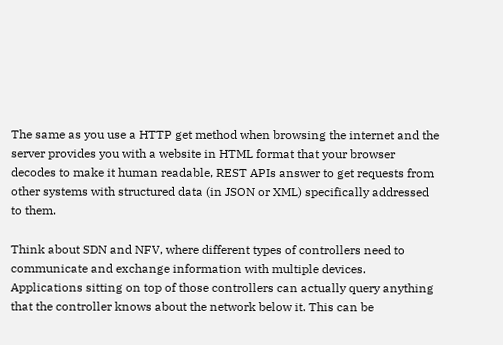The same as you use a HTTP get method when browsing the internet and the server provides you with a website in HTML format that your browser decodes to make it human readable, REST APIs answer to get requests from other systems with structured data (in JSON or XML) specifically addressed to them.

Think about SDN and NFV, where different types of controllers need to communicate and exchange information with multiple devices. Applications sitting on top of those controllers can actually query anything that the controller knows about the network below it. This can be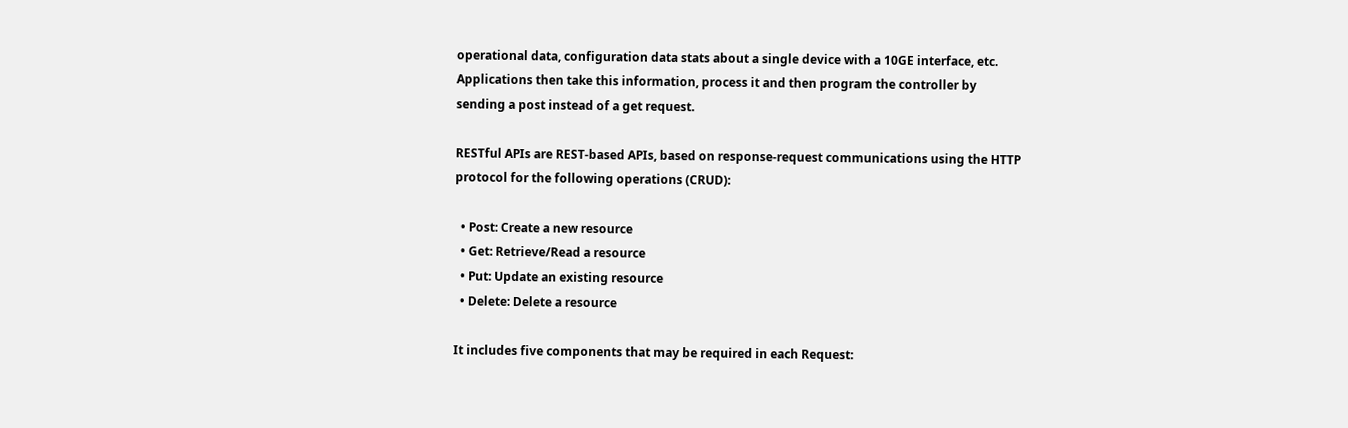operational data, configuration data stats about a single device with a 10GE interface, etc. Applications then take this information, process it and then program the controller by sending a post instead of a get request.

RESTful APIs are REST-based APIs, based on response-request communications using the HTTP protocol for the following operations (CRUD):

  • Post: Create a new resource
  • Get: Retrieve/Read a resource
  • Put: Update an existing resource
  • Delete: Delete a resource

It includes five components that may be required in each Request: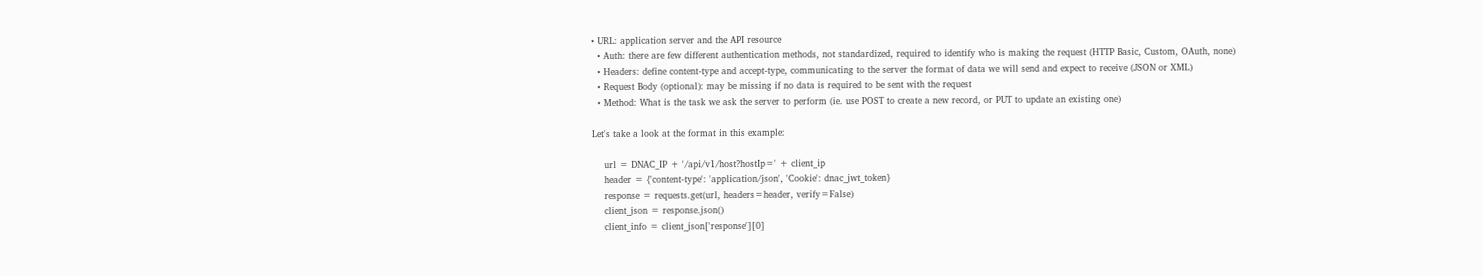• URL: application server and the API resource
  • Auth: there are few different authentication methods, not standardized, required to identify who is making the request (HTTP Basic, Custom, OAuth, none)
  • Headers: define content-type and accept-type, communicating to the server the format of data we will send and expect to receive (JSON or XML)
  • Request Body (optional): may be missing if no data is required to be sent with the request
  • Method: What is the task we ask the server to perform (ie. use POST to create a new record, or PUT to update an existing one)

Let's take a look at the format in this example:

    url = DNAC_IP + '/api/v1/host?hostIp=' + client_ip
    header = {'content-type': 'application/json', 'Cookie': dnac_jwt_token}
    response = requests.get(url, headers=header, verify=False)
    client_json = response.json()
    client_info = client_json['response'][0]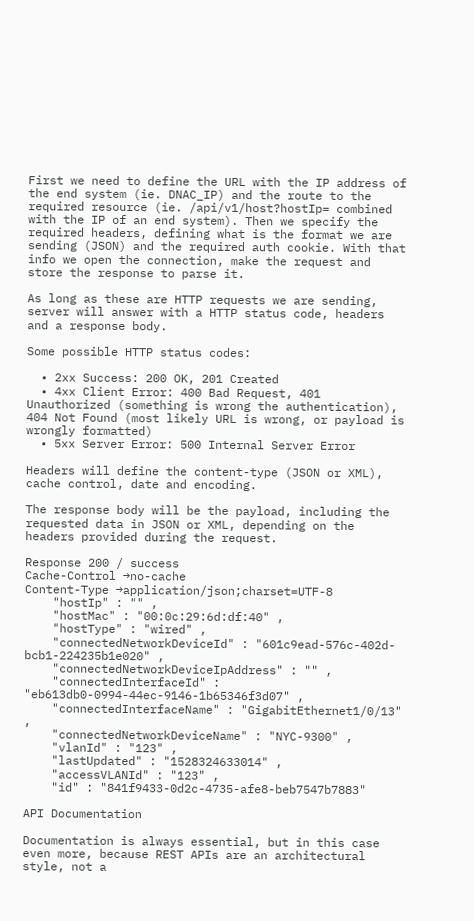First we need to define the URL with the IP address of the end system (ie. DNAC_IP) and the route to the required resource (ie. /api/v1/host?hostIp= combined with the IP of an end system). Then we specify the required headers, defining what is the format we are sending (JSON) and the required auth cookie. With that info we open the connection, make the request and store the response to parse it.

As long as these are HTTP requests we are sending, server will answer with a HTTP status code, headers and a response body.

Some possible HTTP status codes:

  • 2xx Success: 200 OK, 201 Created
  • 4xx Client Error: 400 Bad Request, 401 Unauthorized (something is wrong the authentication), 404 Not Found (most likely URL is wrong, or payload is wrongly formatted)
  • 5xx Server Error: 500 Internal Server Error

Headers will define the content-type (JSON or XML), cache control, date and encoding.

The response body will be the payload, including the requested data in JSON or XML, depending on the headers provided during the request.

Response 200 / success
Cache-Control →no-cache
Content-Type →application/json;charset=UTF-8
    "hostIp" : "" ,
    "hostMac" : "00:0c:29:6d:df:40" ,
    "hostType" : "wired" ,
    "connectedNetworkDeviceId" : "601c9ead-576c-402d-bcb1-224235b1e020" ,
    "connectedNetworkDeviceIpAddress" : "" ,
    "connectedInterfaceId" : "eb613db0-0994-44ec-9146-1b65346f3d07" ,
    "connectedInterfaceName" : "GigabitEthernet1/0/13" ,
    "connectedNetworkDeviceName" : "NYC-9300" ,
    "vlanId" : "123" ,
    "lastUpdated" : "1528324633014" ,
    "accessVLANId" : "123" ,
    "id" : "841f9433-0d2c-4735-afe8-beb7547b7883"

API Documentation

Documentation is always essential, but in this case even more, because REST APIs are an architectural style, not a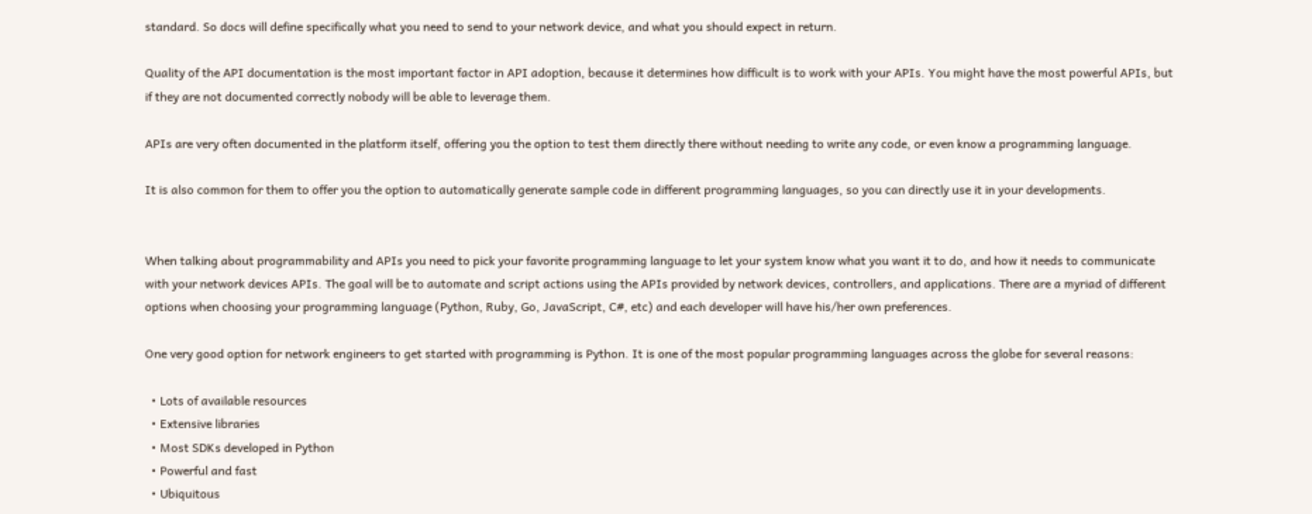standard. So docs will define specifically what you need to send to your network device, and what you should expect in return.

Quality of the API documentation is the most important factor in API adoption, because it determines how difficult is to work with your APIs. You might have the most powerful APIs, but if they are not documented correctly nobody will be able to leverage them.

APIs are very often documented in the platform itself, offering you the option to test them directly there without needing to write any code, or even know a programming language.

It is also common for them to offer you the option to automatically generate sample code in different programming languages, so you can directly use it in your developments.


When talking about programmability and APIs you need to pick your favorite programming language to let your system know what you want it to do, and how it needs to communicate with your network devices APIs. The goal will be to automate and script actions using the APIs provided by network devices, controllers, and applications. There are a myriad of different options when choosing your programming language (Python, Ruby, Go, JavaScript, C#, etc) and each developer will have his/her own preferences.

One very good option for network engineers to get started with programming is Python. It is one of the most popular programming languages across the globe for several reasons:

  • Lots of available resources
  • Extensive libraries
  • Most SDKs developed in Python
  • Powerful and fast
  • Ubiquitous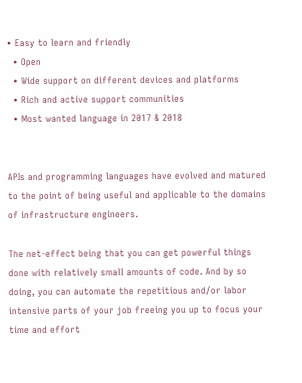• Easy to learn and friendly
  • Open
  • Wide support on different devices and platforms
  • Rich and active support communities
  • Most wanted language in 2017 & 2018


APIs and programming languages have evolved and matured to the point of being useful and applicable to the domains of infrastructure engineers.

The net-effect being that you can get powerful things done with relatively small amounts of code. And by so doing, you can automate the repetitious and/or labor intensive parts of your job freeing you up to focus your time and effort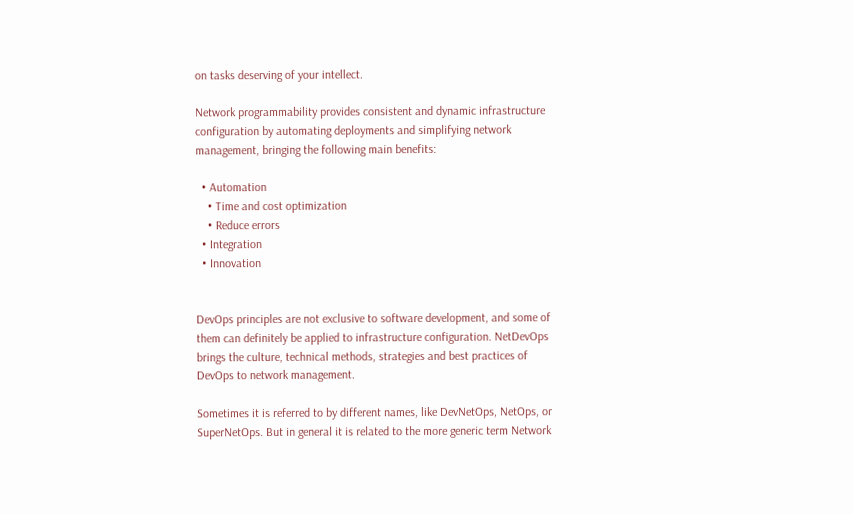on tasks deserving of your intellect.

Network programmability provides consistent and dynamic infrastructure configuration by automating deployments and simplifying network management, bringing the following main benefits:

  • Automation
    • Time and cost optimization
    • Reduce errors
  • Integration
  • Innovation


DevOps principles are not exclusive to software development, and some of them can definitely be applied to infrastructure configuration. NetDevOps brings the culture, technical methods, strategies and best practices of DevOps to network management.

Sometimes it is referred to by different names, like DevNetOps, NetOps, or SuperNetOps. But in general it is related to the more generic term Network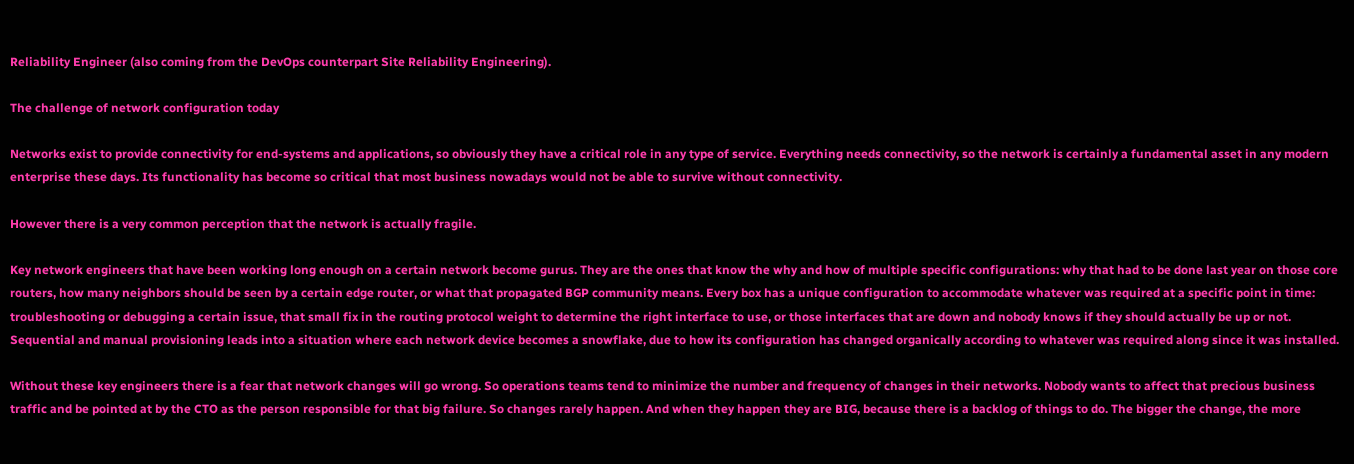Reliability Engineer (also coming from the DevOps counterpart Site Reliability Engineering).

The challenge of network configuration today

Networks exist to provide connectivity for end-systems and applications, so obviously they have a critical role in any type of service. Everything needs connectivity, so the network is certainly a fundamental asset in any modern enterprise these days. Its functionality has become so critical that most business nowadays would not be able to survive without connectivity.

However there is a very common perception that the network is actually fragile.

Key network engineers that have been working long enough on a certain network become gurus. They are the ones that know the why and how of multiple specific configurations: why that had to be done last year on those core routers, how many neighbors should be seen by a certain edge router, or what that propagated BGP community means. Every box has a unique configuration to accommodate whatever was required at a specific point in time: troubleshooting or debugging a certain issue, that small fix in the routing protocol weight to determine the right interface to use, or those interfaces that are down and nobody knows if they should actually be up or not. Sequential and manual provisioning leads into a situation where each network device becomes a snowflake, due to how its configuration has changed organically according to whatever was required along since it was installed.

Without these key engineers there is a fear that network changes will go wrong. So operations teams tend to minimize the number and frequency of changes in their networks. Nobody wants to affect that precious business traffic and be pointed at by the CTO as the person responsible for that big failure. So changes rarely happen. And when they happen they are BIG, because there is a backlog of things to do. The bigger the change, the more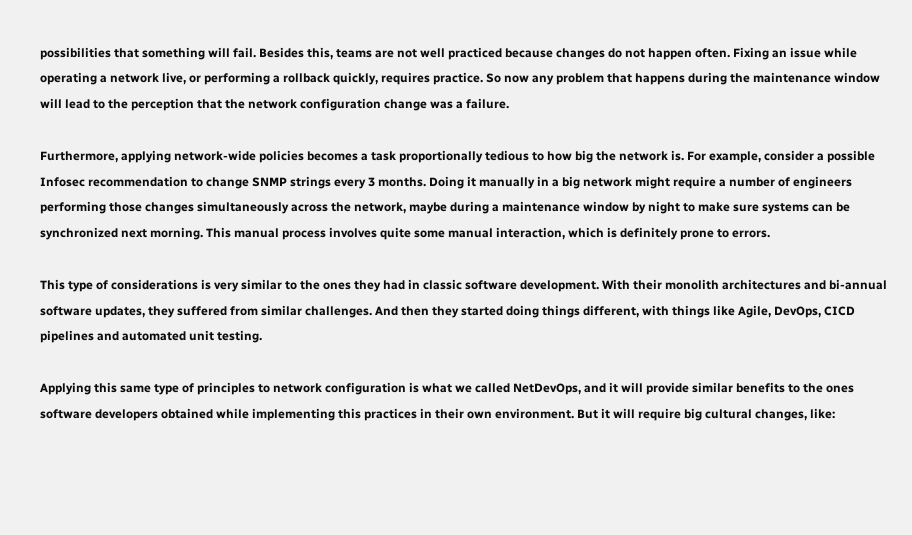possibilities that something will fail. Besides this, teams are not well practiced because changes do not happen often. Fixing an issue while operating a network live, or performing a rollback quickly, requires practice. So now any problem that happens during the maintenance window will lead to the perception that the network configuration change was a failure.

Furthermore, applying network-wide policies becomes a task proportionally tedious to how big the network is. For example, consider a possible Infosec recommendation to change SNMP strings every 3 months. Doing it manually in a big network might require a number of engineers performing those changes simultaneously across the network, maybe during a maintenance window by night to make sure systems can be synchronized next morning. This manual process involves quite some manual interaction, which is definitely prone to errors.

This type of considerations is very similar to the ones they had in classic software development. With their monolith architectures and bi-annual software updates, they suffered from similar challenges. And then they started doing things different, with things like Agile, DevOps, CICD pipelines and automated unit testing.

Applying this same type of principles to network configuration is what we called NetDevOps, and it will provide similar benefits to the ones software developers obtained while implementing this practices in their own environment. But it will require big cultural changes, like: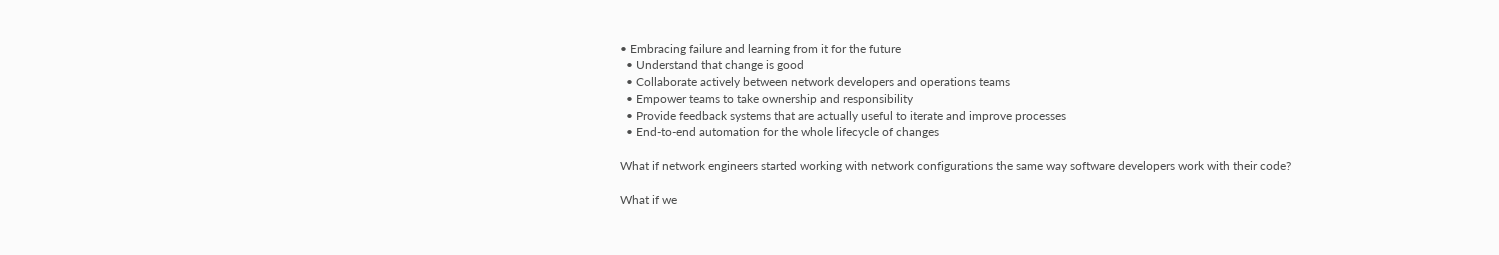• Embracing failure and learning from it for the future
  • Understand that change is good
  • Collaborate actively between network developers and operations teams
  • Empower teams to take ownership and responsibility
  • Provide feedback systems that are actually useful to iterate and improve processes
  • End-to-end automation for the whole lifecycle of changes

What if network engineers started working with network configurations the same way software developers work with their code?

What if we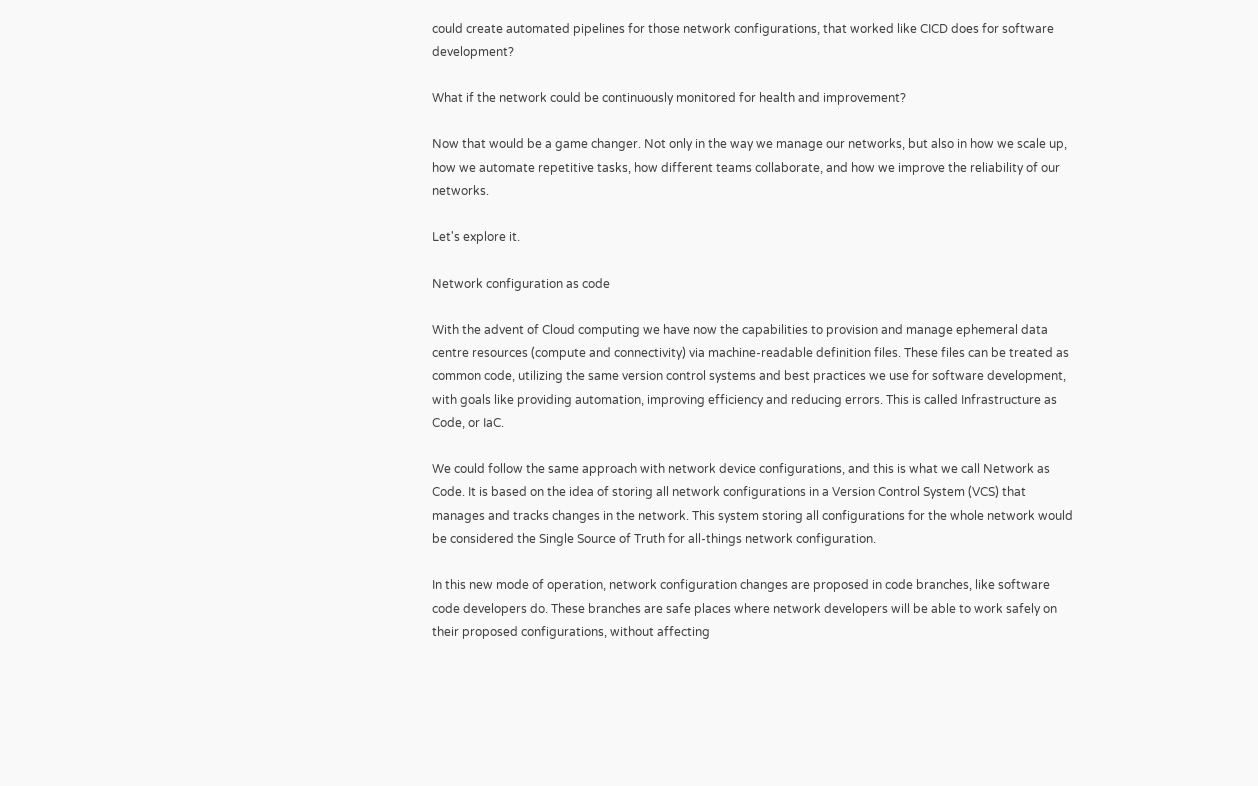could create automated pipelines for those network configurations, that worked like CICD does for software development?

What if the network could be continuously monitored for health and improvement?

Now that would be a game changer. Not only in the way we manage our networks, but also in how we scale up, how we automate repetitive tasks, how different teams collaborate, and how we improve the reliability of our networks.

Let's explore it.

Network configuration as code

With the advent of Cloud computing we have now the capabilities to provision and manage ephemeral data centre resources (compute and connectivity) via machine-readable definition files. These files can be treated as common code, utilizing the same version control systems and best practices we use for software development, with goals like providing automation, improving efficiency and reducing errors. This is called Infrastructure as Code, or IaC.

We could follow the same approach with network device configurations, and this is what we call Network as Code. It is based on the idea of storing all network configurations in a Version Control System (VCS) that manages and tracks changes in the network. This system storing all configurations for the whole network would be considered the Single Source of Truth for all-things network configuration.

In this new mode of operation, network configuration changes are proposed in code branches, like software code developers do. These branches are safe places where network developers will be able to work safely on their proposed configurations, without affecting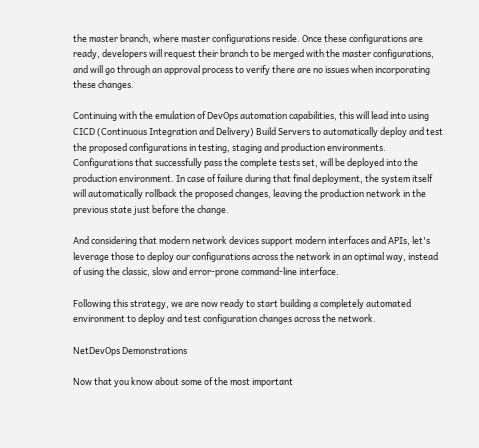the master branch, where master configurations reside. Once these configurations are ready, developers will request their branch to be merged with the master configurations, and will go through an approval process to verify there are no issues when incorporating these changes.

Continuing with the emulation of DevOps automation capabilities, this will lead into using CICD (Continuous Integration and Delivery) Build Servers to automatically deploy and test the proposed configurations in testing, staging and production environments. Configurations that successfully pass the complete tests set, will be deployed into the production environment. In case of failure during that final deployment, the system itself will automatically rollback the proposed changes, leaving the production network in the previous state just before the change.

And considering that modern network devices support modern interfaces and APIs, let's leverage those to deploy our configurations across the network in an optimal way, instead of using the classic, slow and error-prone command-line interface.

Following this strategy, we are now ready to start building a completely automated environment to deploy and test configuration changes across the network.

NetDevOps Demonstrations

Now that you know about some of the most important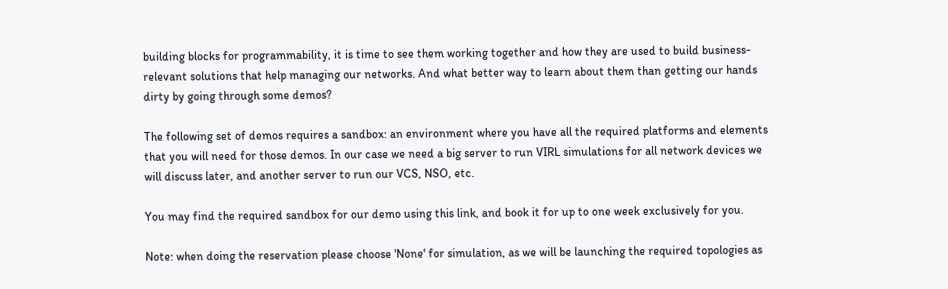building blocks for programmability, it is time to see them working together and how they are used to build business-relevant solutions that help managing our networks. And what better way to learn about them than getting our hands dirty by going through some demos?

The following set of demos requires a sandbox: an environment where you have all the required platforms and elements that you will need for those demos. In our case we need a big server to run VIRL simulations for all network devices we will discuss later, and another server to run our VCS, NSO, etc.

You may find the required sandbox for our demo using this link, and book it for up to one week exclusively for you.

Note: when doing the reservation please choose 'None' for simulation, as we will be launching the required topologies as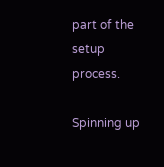part of the setup process.

Spinning up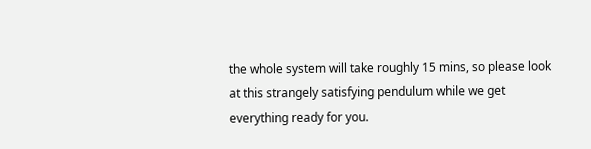the whole system will take roughly 15 mins, so please look at this strangely satisfying pendulum while we get everything ready for you.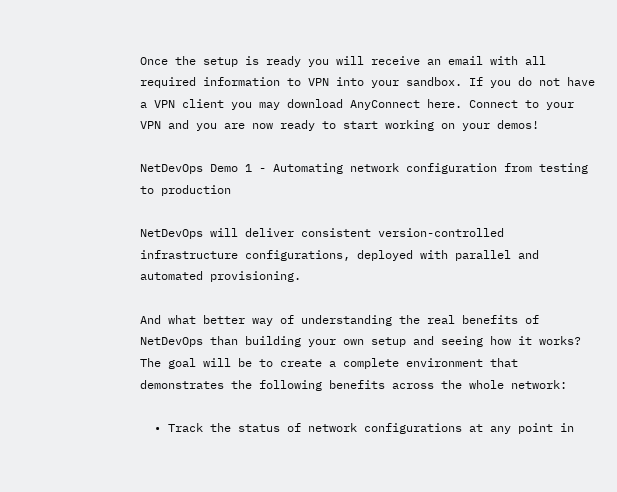Once the setup is ready you will receive an email with all required information to VPN into your sandbox. If you do not have a VPN client you may download AnyConnect here. Connect to your VPN and you are now ready to start working on your demos!

NetDevOps Demo 1 - Automating network configuration from testing to production

NetDevOps will deliver consistent version-controlled infrastructure configurations, deployed with parallel and automated provisioning.

And what better way of understanding the real benefits of NetDevOps than building your own setup and seeing how it works? The goal will be to create a complete environment that demonstrates the following benefits across the whole network:

  • Track the status of network configurations at any point in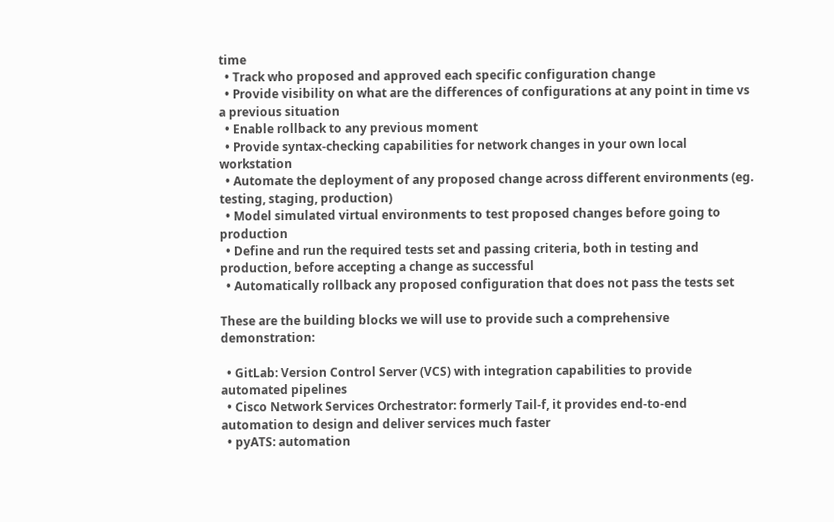time
  • Track who proposed and approved each specific configuration change
  • Provide visibility on what are the differences of configurations at any point in time vs a previous situation
  • Enable rollback to any previous moment
  • Provide syntax-checking capabilities for network changes in your own local workstation
  • Automate the deployment of any proposed change across different environments (eg. testing, staging, production)
  • Model simulated virtual environments to test proposed changes before going to production
  • Define and run the required tests set and passing criteria, both in testing and production, before accepting a change as successful
  • Automatically rollback any proposed configuration that does not pass the tests set

These are the building blocks we will use to provide such a comprehensive demonstration:

  • GitLab: Version Control Server (VCS) with integration capabilities to provide automated pipelines
  • Cisco Network Services Orchestrator: formerly Tail-f, it provides end-to-end automation to design and deliver services much faster
  • pyATS: automation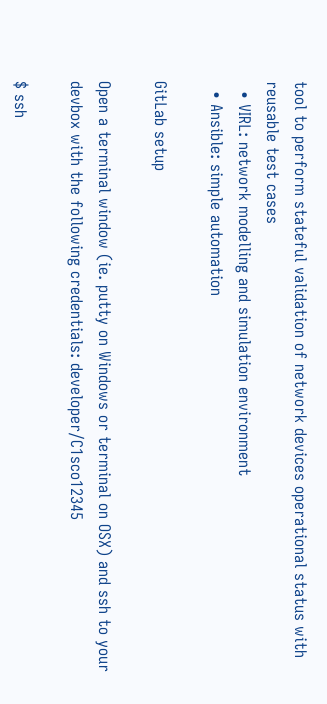tool to perform stateful validation of network devices operational status with reusable test cases
  • VIRL: network modelling and simulation environment
  • Ansible: simple automation

GitLab setup

Open a terminal window (ie. putty on Windows or terminal on OSX) and ssh to your devbox with the following credentials: developer/C1sco12345

$ ssh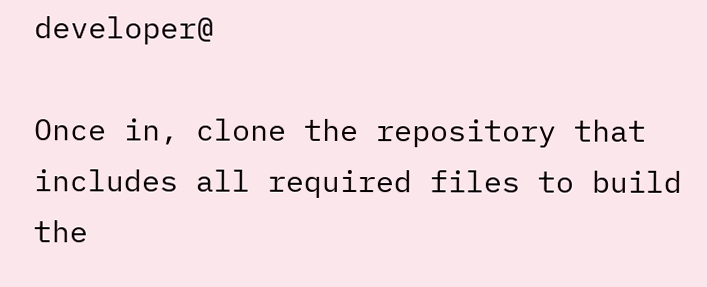developer@

Once in, clone the repository that includes all required files to build the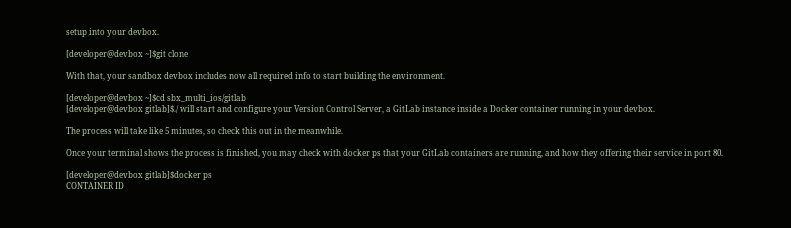setup into your devbox.

[developer@devbox ~]$git clone

With that, your sandbox devbox includes now all required info to start building the environment.

[developer@devbox ~]$cd sbx_multi_ios/gitlab
[developer@devbox gitlab]$./ will start and configure your Version Control Server, a GitLab instance inside a Docker container running in your devbox.

The process will take like 5 minutes, so check this out in the meanwhile.

Once your terminal shows the process is finished, you may check with docker ps that your GitLab containers are running, and how they offering their service in port 80.

[developer@devbox gitlab]$docker ps
CONTAINER ID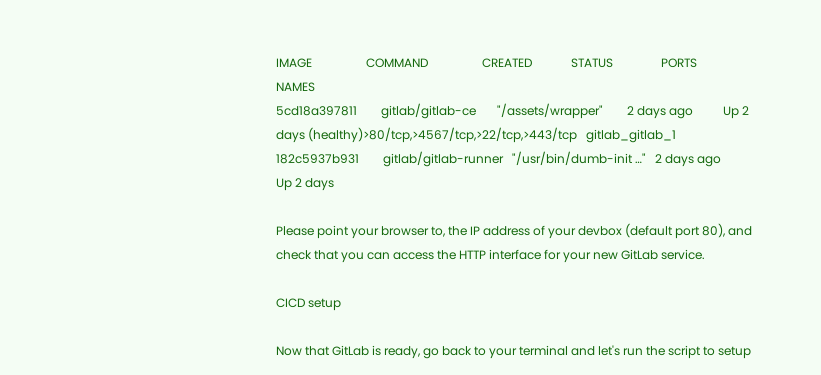IMAGE                  COMMAND                  CREATED             STATUS                PORTS                                                                                       NAMES
5cd18a397811        gitlab/gitlab-ce       "/assets/wrapper"        2 days ago          Up 2 days (healthy)>80/tcp,>4567/tcp,>22/tcp,>443/tcp   gitlab_gitlab_1
182c5937b931        gitlab/gitlab-runner   "/usr/bin/dumb-init …"   2 days ago          Up 2 days

Please point your browser to, the IP address of your devbox (default port 80), and check that you can access the HTTP interface for your new GitLab service.

CICD setup

Now that GitLab is ready, go back to your terminal and let's run the script to setup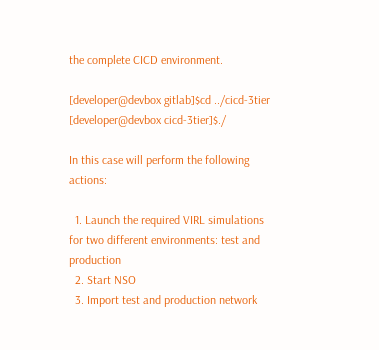the complete CICD environment.

[developer@devbox gitlab]$cd ../cicd-3tier
[developer@devbox cicd-3tier]$./

In this case will perform the following actions:

  1. Launch the required VIRL simulations for two different environments: test and production
  2. Start NSO
  3. Import test and production network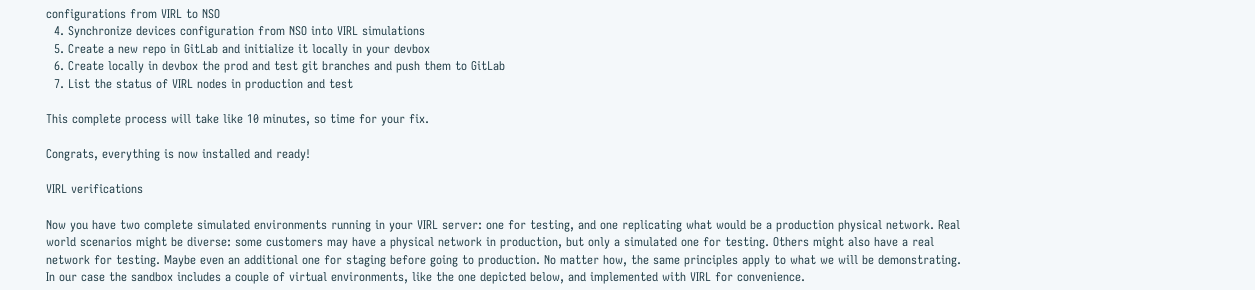configurations from VIRL to NSO
  4. Synchronize devices configuration from NSO into VIRL simulations
  5. Create a new repo in GitLab and initialize it locally in your devbox
  6. Create locally in devbox the prod and test git branches and push them to GitLab
  7. List the status of VIRL nodes in production and test

This complete process will take like 10 minutes, so time for your fix.

Congrats, everything is now installed and ready!

VIRL verifications

Now you have two complete simulated environments running in your VIRL server: one for testing, and one replicating what would be a production physical network. Real world scenarios might be diverse: some customers may have a physical network in production, but only a simulated one for testing. Others might also have a real network for testing. Maybe even an additional one for staging before going to production. No matter how, the same principles apply to what we will be demonstrating. In our case the sandbox includes a couple of virtual environments, like the one depicted below, and implemented with VIRL for convenience.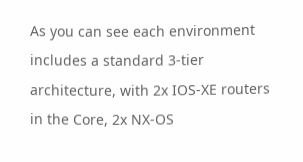As you can see each environment includes a standard 3-tier architecture, with 2x IOS-XE routers in the Core, 2x NX-OS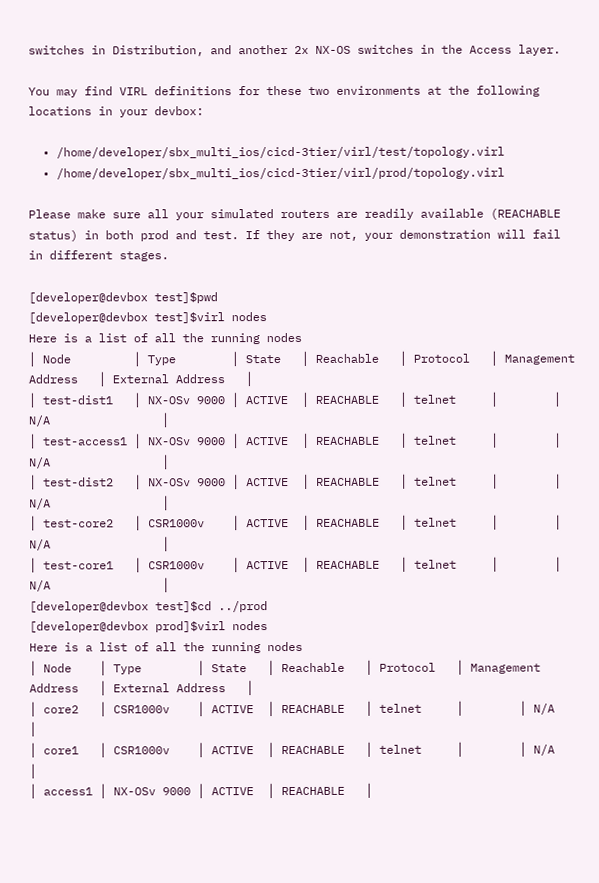switches in Distribution, and another 2x NX-OS switches in the Access layer.

You may find VIRL definitions for these two environments at the following locations in your devbox:

  • /home/developer/sbx_multi_ios/cicd-3tier/virl/test/topology.virl
  • /home/developer/sbx_multi_ios/cicd-3tier/virl/prod/topology.virl

Please make sure all your simulated routers are readily available (REACHABLE status) in both prod and test. If they are not, your demonstration will fail in different stages.

[developer@devbox test]$pwd
[developer@devbox test]$virl nodes
Here is a list of all the running nodes
│ Node         │ Type        │ State   │ Reachable   │ Protocol   │ Management Address   │ External Address   │
│ test-dist1   │ NX-OSv 9000 │ ACTIVE  │ REACHABLE   │ telnet     │        │ N/A                │
│ test-access1 │ NX-OSv 9000 │ ACTIVE  │ REACHABLE   │ telnet     │        │ N/A                │
│ test-dist2   │ NX-OSv 9000 │ ACTIVE  │ REACHABLE   │ telnet     │        │ N/A                │
│ test-core2   │ CSR1000v    │ ACTIVE  │ REACHABLE   │ telnet     │        │ N/A                │
│ test-core1   │ CSR1000v    │ ACTIVE  │ REACHABLE   │ telnet     │        │ N/A                │
[developer@devbox test]$cd ../prod
[developer@devbox prod]$virl nodes
Here is a list of all the running nodes
│ Node    │ Type        │ State   │ Reachable   │ Protocol   │ Management Address   │ External Address   │
│ core2   │ CSR1000v    │ ACTIVE  │ REACHABLE   │ telnet     │        │ N/A                │
│ core1   │ CSR1000v    │ ACTIVE  │ REACHABLE   │ telnet     │        │ N/A                │
│ access1 │ NX-OSv 9000 │ ACTIVE  │ REACHABLE   │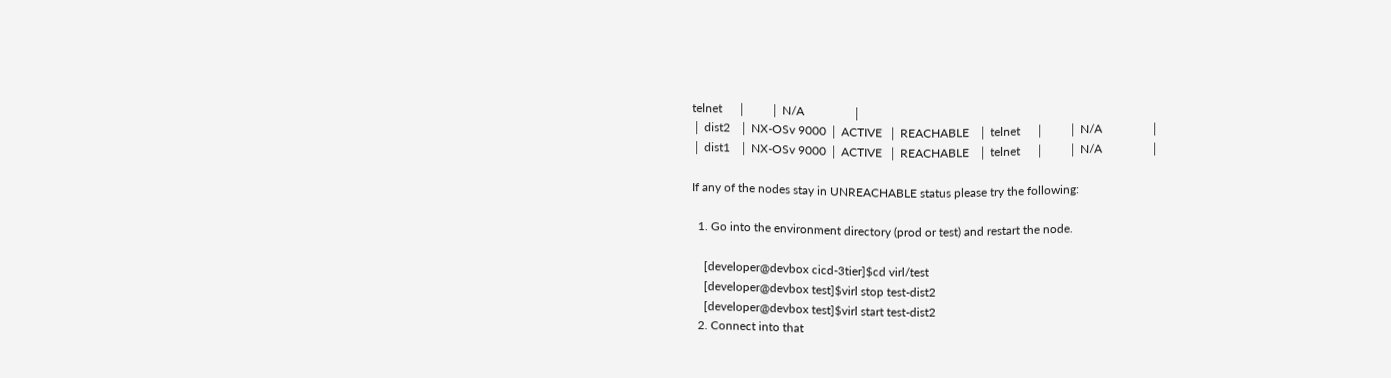telnet     │        │ N/A                │
│ dist2   │ NX-OSv 9000 │ ACTIVE  │ REACHABLE   │ telnet     │        │ N/A                │
│ dist1   │ NX-OSv 9000 │ ACTIVE  │ REACHABLE   │ telnet     │        │ N/A                │

If any of the nodes stay in UNREACHABLE status please try the following:

  1. Go into the environment directory (prod or test) and restart the node.

    [developer@devbox cicd-3tier]$cd virl/test
    [developer@devbox test]$virl stop test-dist2
    [developer@devbox test]$virl start test-dist2
  2. Connect into that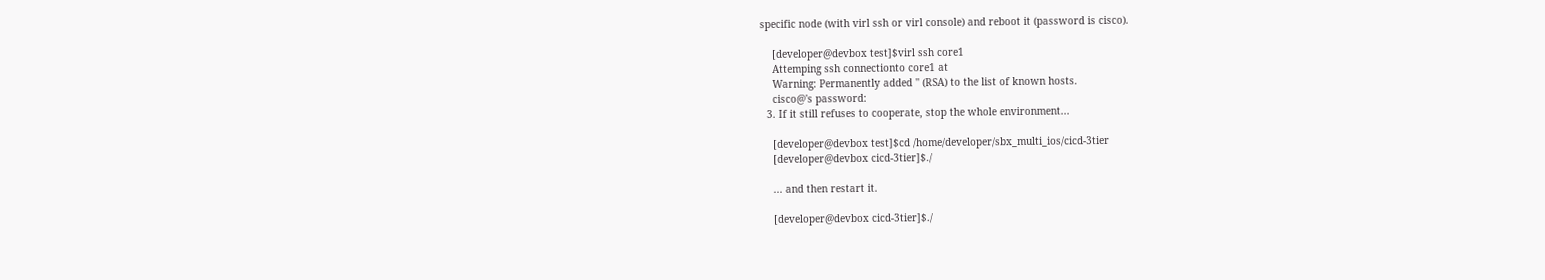specific node (with virl ssh or virl console) and reboot it (password is cisco).

    [developer@devbox test]$virl ssh core1
    Attemping ssh connectionto core1 at
    Warning: Permanently added '' (RSA) to the list of known hosts.
    cisco@'s password:
  3. If it still refuses to cooperate, stop the whole environment...

    [developer@devbox test]$cd /home/developer/sbx_multi_ios/cicd-3tier
    [developer@devbox cicd-3tier]$./

    ... and then restart it.

    [developer@devbox cicd-3tier]$./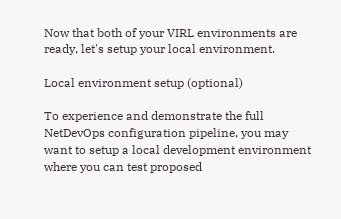Now that both of your VIRL environments are ready, let's setup your local environment.

Local environment setup (optional)

To experience and demonstrate the full NetDevOps configuration pipeline, you may want to setup a local development environment where you can test proposed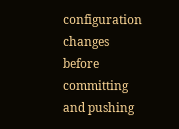configuration changes before committing and pushing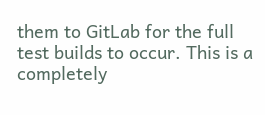them to GitLab for the full test builds to occur. This is a completely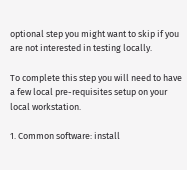optional step you might want to skip if you are not interested in testing locally.

To complete this step you will need to have a few local pre-requisites setup on your local workstation.

1. Common software: install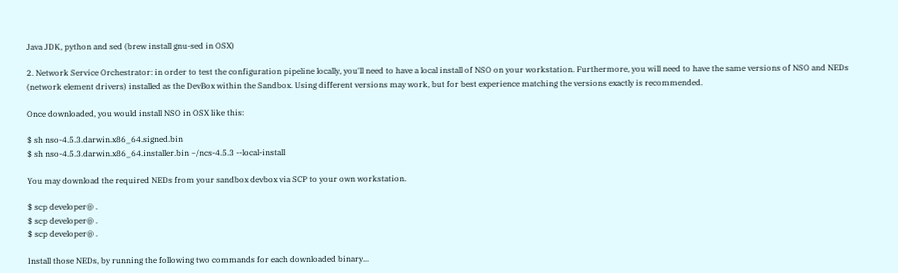Java JDK, python and sed (brew install gnu-sed in OSX)

2. Network Service Orchestrator: in order to test the configuration pipeline locally, you'll need to have a local install of NSO on your workstation. Furthermore, you will need to have the same versions of NSO and NEDs (network element drivers) installed as the DevBox within the Sandbox. Using different versions may work, but for best experience matching the versions exactly is recommended.

Once downloaded, you would install NSO in OSX like this:

$ sh nso-4.5.3.darwin.x86_64.signed.bin
$ sh nso-4.5.3.darwin.x86_64.installer.bin ~/ncs-4.5.3 --local-install

You may download the required NEDs from your sandbox devbox via SCP to your own workstation.

$ scp developer@ .
$ scp developer@ .
$ scp developer@ .

Install those NEDs, by running the following two commands for each downloaded binary...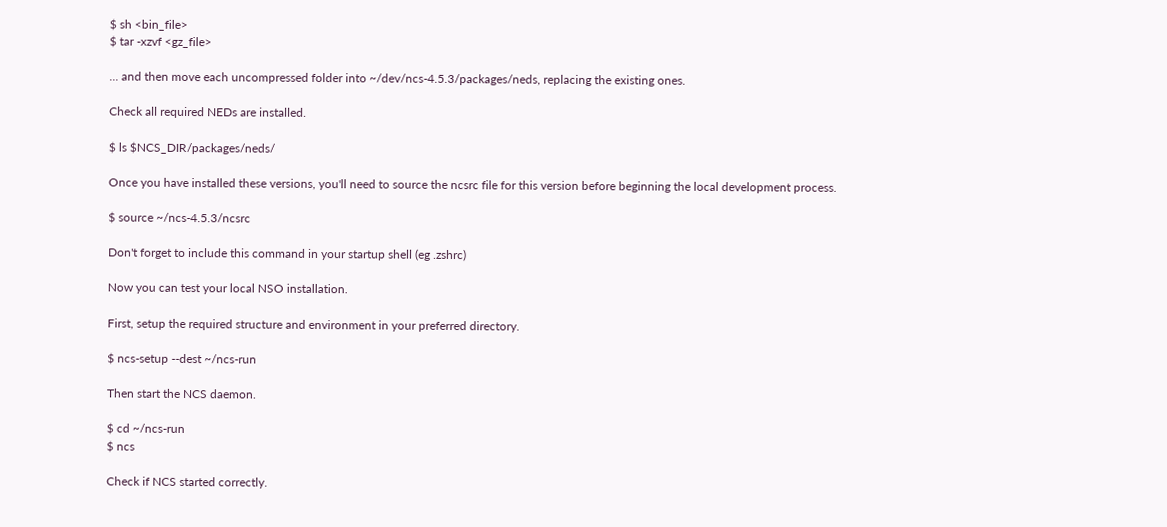$ sh <bin_file>
$ tar -xzvf <gz_file>

... and then move each uncompressed folder into ~/dev/ncs-4.5.3/packages/neds, replacing the existing ones.

Check all required NEDs are installed.

$ ls $NCS_DIR/packages/neds/

Once you have installed these versions, you'll need to source the ncsrc file for this version before beginning the local development process.

$ source ~/ncs-4.5.3/ncsrc

Don't forget to include this command in your startup shell (eg .zshrc)

Now you can test your local NSO installation.

First, setup the required structure and environment in your preferred directory.

$ ncs-setup --dest ~/ncs-run

Then start the NCS daemon.

$ cd ~/ncs-run
$ ncs

Check if NCS started correctly.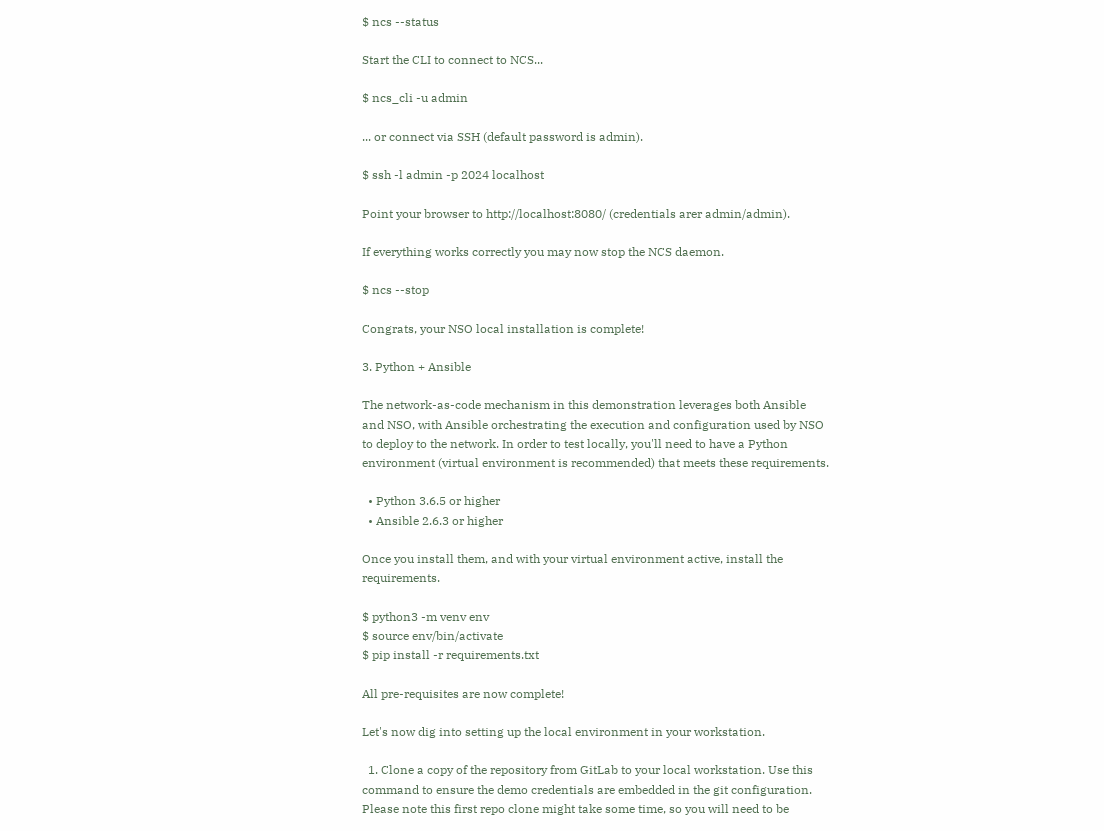$ ncs --status

Start the CLI to connect to NCS...

$ ncs_cli -u admin

... or connect via SSH (default password is admin).

$ ssh -l admin -p 2024 localhost

Point your browser to http://localhost:8080/ (credentials arer admin/admin).

If everything works correctly you may now stop the NCS daemon.

$ ncs --stop

Congrats, your NSO local installation is complete!

3. Python + Ansible

The network-as-code mechanism in this demonstration leverages both Ansible and NSO, with Ansible orchestrating the execution and configuration used by NSO to deploy to the network. In order to test locally, you'll need to have a Python environment (virtual environment is recommended) that meets these requirements.

  • Python 3.6.5 or higher
  • Ansible 2.6.3 or higher

Once you install them, and with your virtual environment active, install the requirements.

$ python3 -m venv env
$ source env/bin/activate
$ pip install -r requirements.txt

All pre-requisites are now complete!

Let's now dig into setting up the local environment in your workstation.

  1. Clone a copy of the repository from GitLab to your local workstation. Use this command to ensure the demo credentials are embedded in the git configuration. Please note this first repo clone might take some time, so you will need to be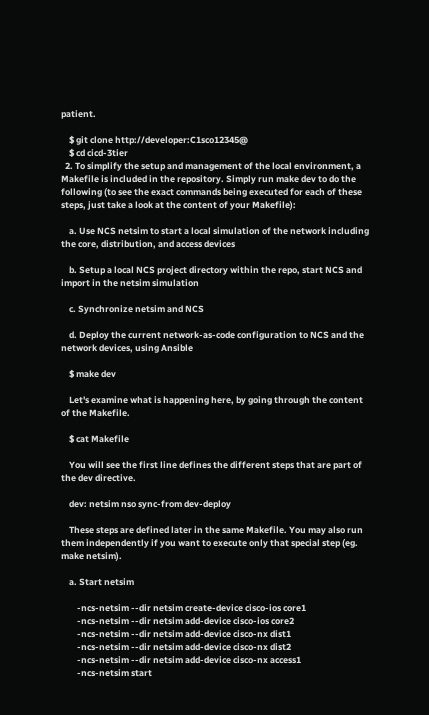patient.

    $ git clone http://developer:C1sco12345@
    $ cd cicd-3tier
  2. To simplify the setup and management of the local environment, a Makefile is included in the repository. Simply run make dev to do the following (to see the exact commands being executed for each of these steps, just take a look at the content of your Makefile):

    a. Use NCS netsim to start a local simulation of the network including the core, distribution, and access devices

    b. Setup a local NCS project directory within the repo, start NCS and import in the netsim simulation

    c. Synchronize netsim and NCS

    d. Deploy the current network-as-code configuration to NCS and the network devices, using Ansible

    $ make dev

    Let's examine what is happening here, by going through the content of the Makefile.

    $ cat Makefile

    You will see the first line defines the different steps that are part of the dev directive.

    dev: netsim nso sync-from dev-deploy

    These steps are defined later in the same Makefile. You may also run them independently if you want to execute only that special step (eg. make netsim).

    a. Start netsim

        -ncs-netsim --dir netsim create-device cisco-ios core1
        -ncs-netsim --dir netsim add-device cisco-ios core2
        -ncs-netsim --dir netsim add-device cisco-nx dist1
        -ncs-netsim --dir netsim add-device cisco-nx dist2
        -ncs-netsim --dir netsim add-device cisco-nx access1
        -ncs-netsim start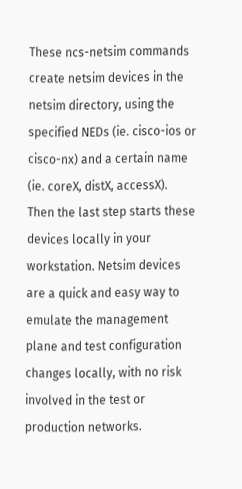These ncs-netsim commands create netsim devices in the netsim directory, using the specified NEDs (ie. cisco-ios or cisco-nx) and a certain name (ie. coreX, distX, accessX). Then the last step starts these devices locally in your workstation. Netsim devices are a quick and easy way to emulate the management plane and test configuration changes locally, with no risk involved in the test or production networks.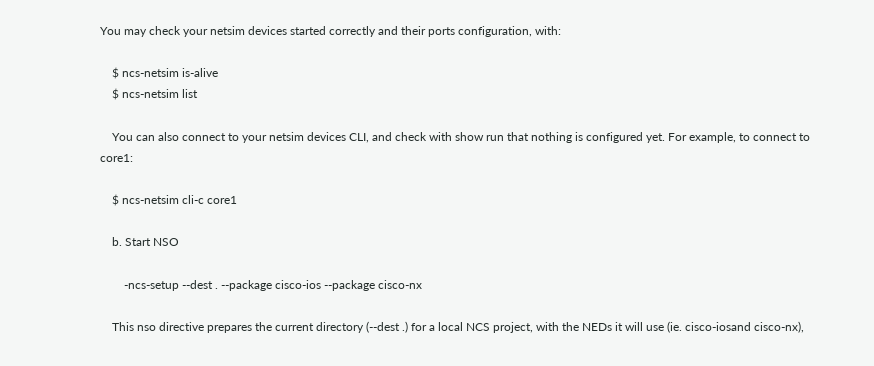You may check your netsim devices started correctly and their ports configuration, with:

    $ ncs-netsim is-alive
    $ ncs-netsim list

    You can also connect to your netsim devices CLI, and check with show run that nothing is configured yet. For example, to connect to core1:

    $ ncs-netsim cli-c core1

    b. Start NSO

        -ncs-setup --dest . --package cisco-ios --package cisco-nx

    This nso directive prepares the current directory (--dest .) for a local NCS project, with the NEDs it will use (ie. cisco-iosand cisco-nx),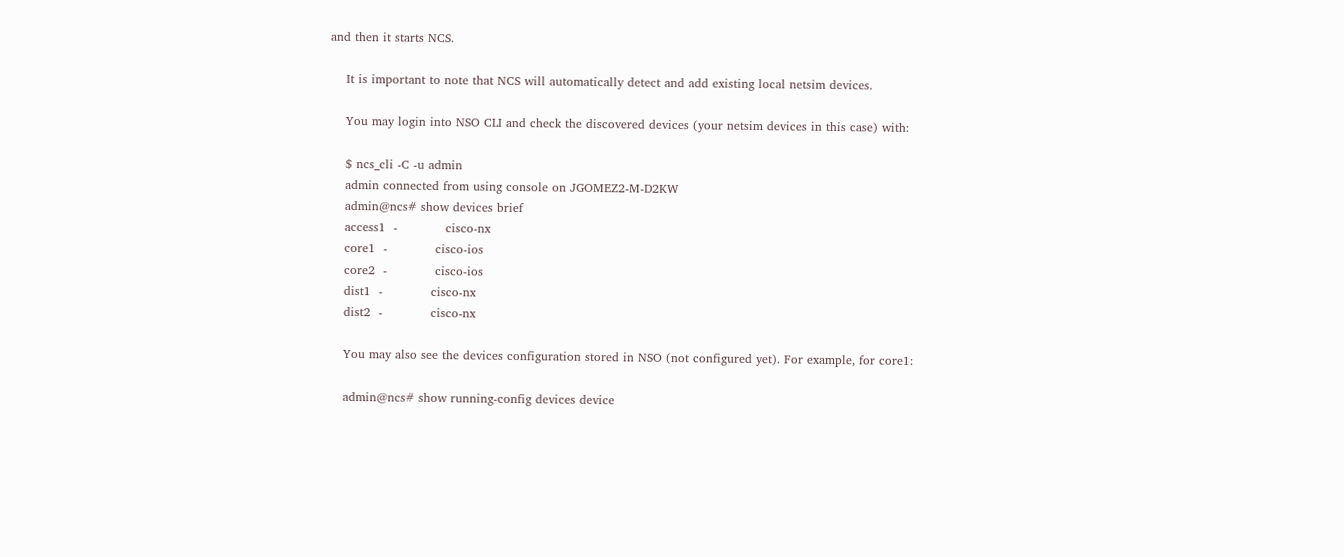and then it starts NCS.

    It is important to note that NCS will automatically detect and add existing local netsim devices.

    You may login into NSO CLI and check the discovered devices (your netsim devices in this case) with:

    $ ncs_cli -C -u admin
    admin connected from using console on JGOMEZ2-M-D2KW
    admin@ncs# show devices brief
    access1  -            cisco-nx
    core1  -            cisco-ios
    core2  -            cisco-ios
    dist1  -            cisco-nx
    dist2  -            cisco-nx

    You may also see the devices configuration stored in NSO (not configured yet). For example, for core1:

    admin@ncs# show running-config devices device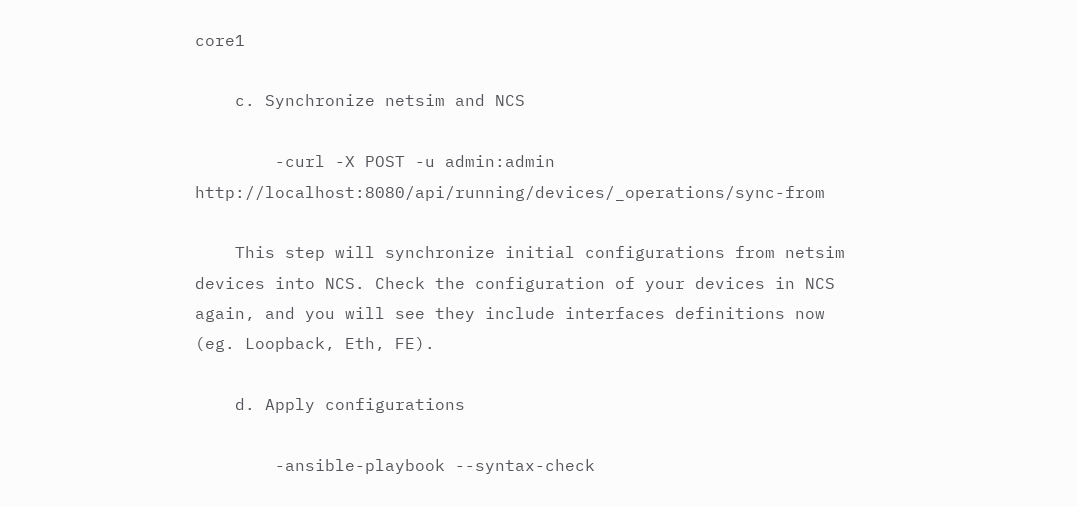core1

    c. Synchronize netsim and NCS

        -curl -X POST -u admin:admin http://localhost:8080/api/running/devices/_operations/sync-from

    This step will synchronize initial configurations from netsim devices into NCS. Check the configuration of your devices in NCS again, and you will see they include interfaces definitions now (eg. Loopback, Eth, FE).

    d. Apply configurations

        -ansible-playbook --syntax-check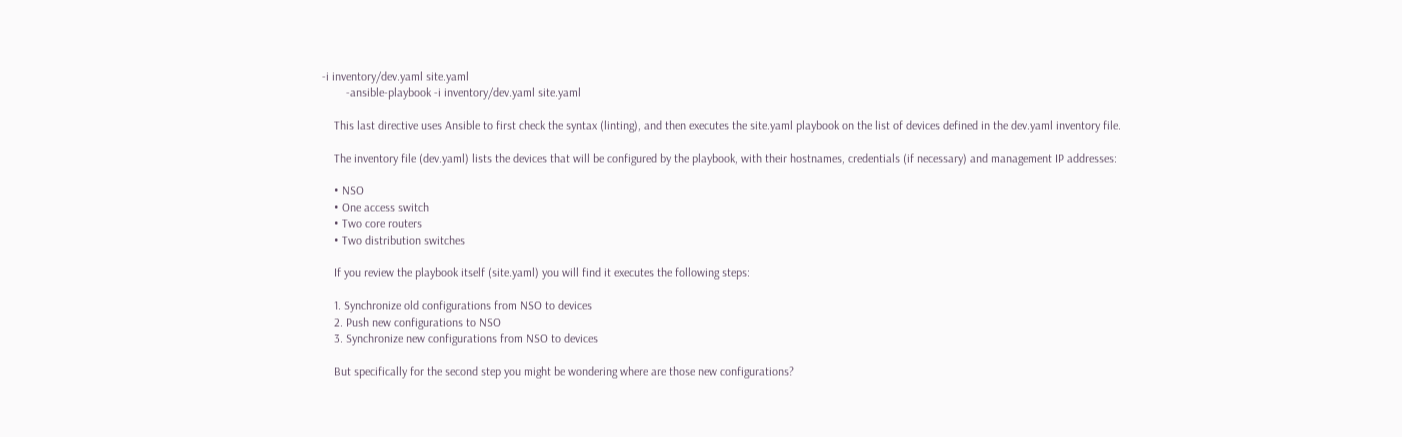-i inventory/dev.yaml site.yaml
        -ansible-playbook -i inventory/dev.yaml site.yaml

    This last directive uses Ansible to first check the syntax (linting), and then executes the site.yaml playbook on the list of devices defined in the dev.yaml inventory file.

    The inventory file (dev.yaml) lists the devices that will be configured by the playbook, with their hostnames, credentials (if necessary) and management IP addresses:

    • NSO
    • One access switch
    • Two core routers
    • Two distribution switches

    If you review the playbook itself (site.yaml) you will find it executes the following steps:

    1. Synchronize old configurations from NSO to devices
    2. Push new configurations to NSO
    3. Synchronize new configurations from NSO to devices

    But specifically for the second step you might be wondering where are those new configurations?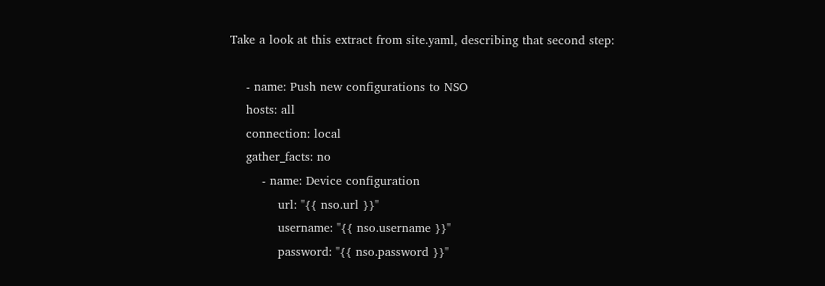Take a look at this extract from site.yaml, describing that second step:

    - name: Push new configurations to NSO
    hosts: all
    connection: local
    gather_facts: no
        - name: Device configuration
            url: "{{ nso.url }}"
            username: "{{ nso.username }}"
            password: "{{ nso.password }}"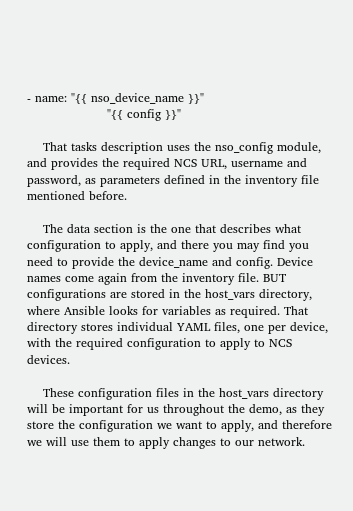- name: "{{ nso_device_name }}"
                    "{{ config }}"

    That tasks description uses the nso_config module, and provides the required NCS URL, username and password, as parameters defined in the inventory file mentioned before.

    The data section is the one that describes what configuration to apply, and there you may find you need to provide the device_name and config. Device names come again from the inventory file. BUT configurations are stored in the host_vars directory, where Ansible looks for variables as required. That directory stores individual YAML files, one per device, with the required configuration to apply to NCS devices.

    These configuration files in the host_vars directory will be important for us throughout the demo, as they store the configuration we want to apply, and therefore we will use them to apply changes to our network.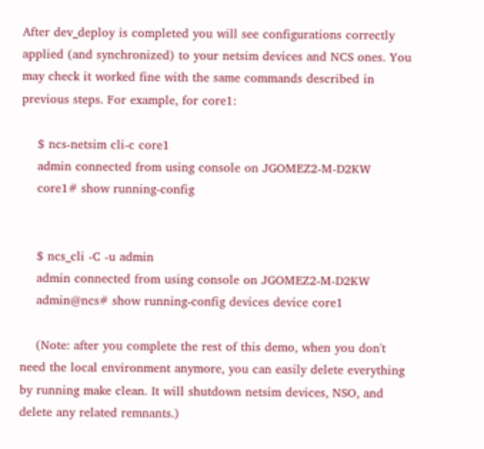After dev_deploy is completed you will see configurations correctly applied (and synchronized) to your netsim devices and NCS ones. You may check it worked fine with the same commands described in previous steps. For example, for core1:

    $ ncs-netsim cli-c core1
    admin connected from using console on JGOMEZ2-M-D2KW
    core1# show running-config


    $ ncs_cli -C -u admin
    admin connected from using console on JGOMEZ2-M-D2KW
    admin@ncs# show running-config devices device core1

    (Note: after you complete the rest of this demo, when you don't need the local environment anymore, you can easily delete everything by running make clean. It will shutdown netsim devices, NSO, and delete any related remnants.)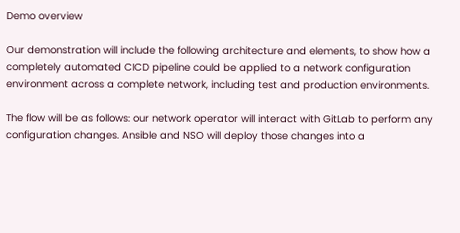Demo overview

Our demonstration will include the following architecture and elements, to show how a completely automated CICD pipeline could be applied to a network configuration environment across a complete network, including test and production environments.

The flow will be as follows: our network operator will interact with GitLab to perform any configuration changes. Ansible and NSO will deploy those changes into a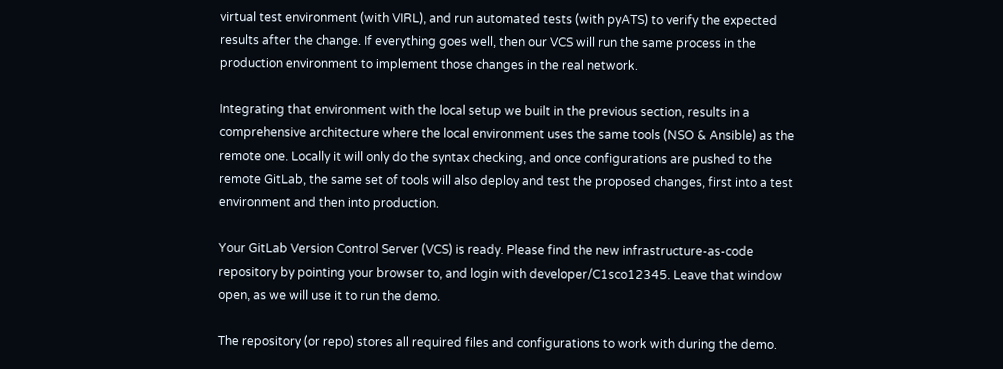virtual test environment (with VIRL), and run automated tests (with pyATS) to verify the expected results after the change. If everything goes well, then our VCS will run the same process in the production environment to implement those changes in the real network.

Integrating that environment with the local setup we built in the previous section, results in a comprehensive architecture where the local environment uses the same tools (NSO & Ansible) as the remote one. Locally it will only do the syntax checking, and once configurations are pushed to the remote GitLab, the same set of tools will also deploy and test the proposed changes, first into a test environment and then into production.

Your GitLab Version Control Server (VCS) is ready. Please find the new infrastructure-as-code repository by pointing your browser to, and login with developer/C1sco12345. Leave that window open, as we will use it to run the demo.

The repository (or repo) stores all required files and configurations to work with during the demo.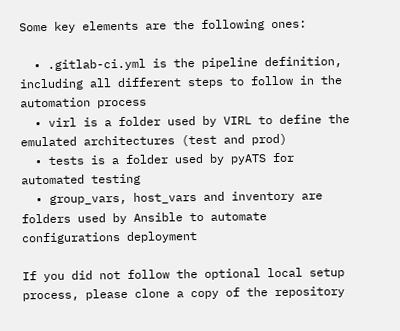Some key elements are the following ones:

  • .gitlab-ci.yml is the pipeline definition, including all different steps to follow in the automation process
  • virl is a folder used by VIRL to define the emulated architectures (test and prod)
  • tests is a folder used by pyATS for automated testing
  • group_vars, host_vars and inventory are folders used by Ansible to automate configurations deployment

If you did not follow the optional local setup process, please clone a copy of the repository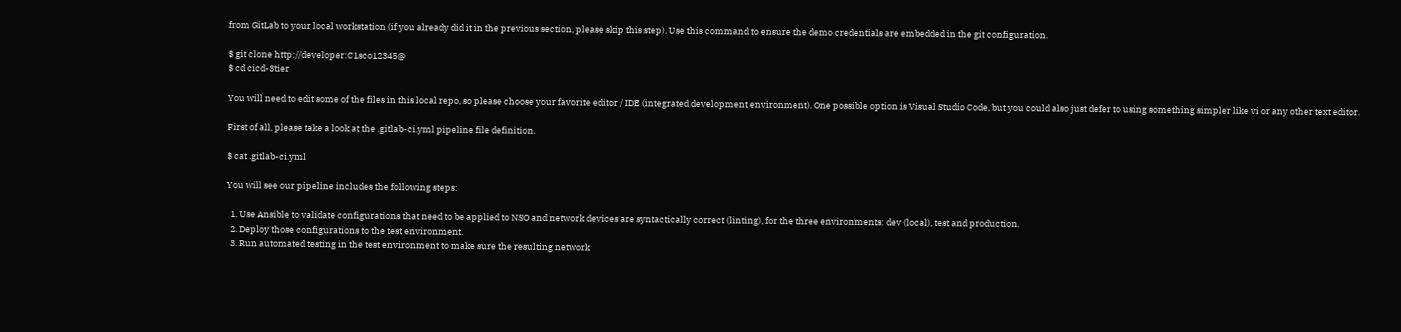from GitLab to your local workstation (if you already did it in the previous section, please skip this step). Use this command to ensure the demo credentials are embedded in the git configuration.

$ git clone http://developer:C1sco12345@
$ cd cicd-3tier

You will need to edit some of the files in this local repo, so please choose your favorite editor / IDE (integrated development environment). One possible option is Visual Studio Code, but you could also just defer to using something simpler like vi or any other text editor.

First of all, please take a look at the .gitlab-ci.yml pipeline file definition.

$ cat .gitlab-ci.yml

You will see our pipeline includes the following steps:

  1. Use Ansible to validate configurations that need to be applied to NSO and network devices are syntactically correct (linting), for the three environments: dev (local), test and production.
  2. Deploy those configurations to the test environment.
  3. Run automated testing in the test environment to make sure the resulting network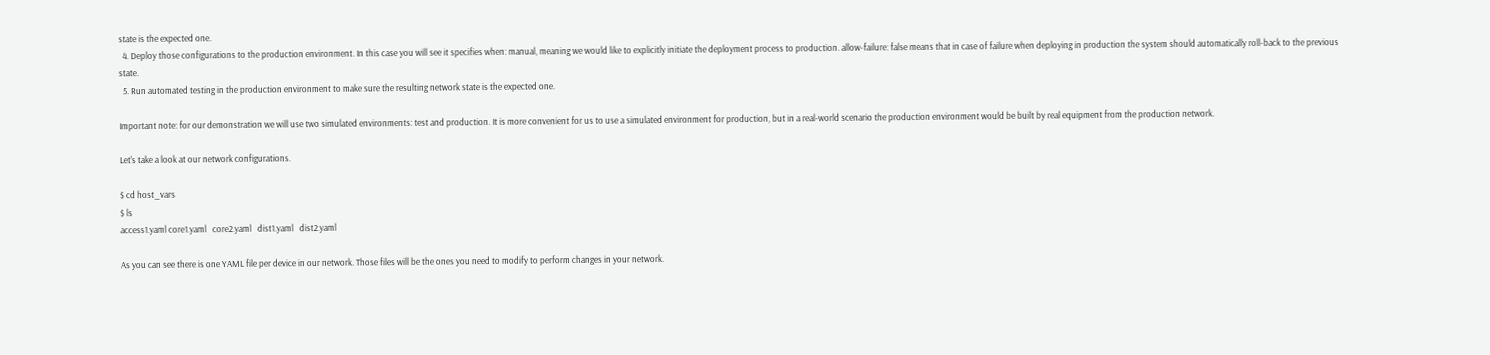state is the expected one.
  4. Deploy those configurations to the production environment. In this case you will see it specifies when: manual, meaning we would like to explicitly initiate the deployment process to production. allow-failure: false means that in case of failure when deploying in production the system should automatically roll-back to the previous state.
  5. Run automated testing in the production environment to make sure the resulting network state is the expected one.

Important note: for our demonstration we will use two simulated environments: test and production. It is more convenient for us to use a simulated environment for production, but in a real-world scenario the production environment would be built by real equipment from the production network.

Let's take a look at our network configurations.

$ cd host_vars
$ ls
access1.yaml core1.yaml   core2.yaml   dist1.yaml   dist2.yaml

As you can see there is one YAML file per device in our network. Those files will be the ones you need to modify to perform changes in your network.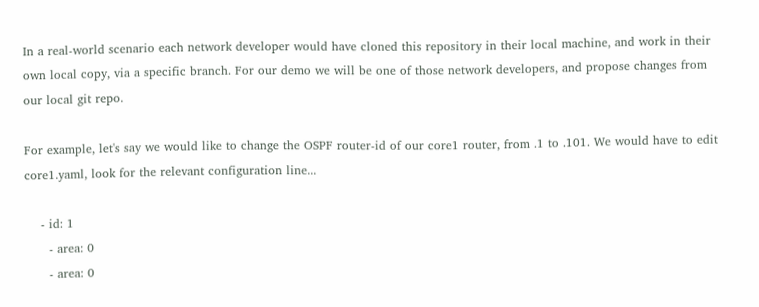In a real-world scenario each network developer would have cloned this repository in their local machine, and work in their own local copy, via a specific branch. For our demo we will be one of those network developers, and propose changes from our local git repo.

For example, let's say we would like to change the OSPF router-id of our core1 router, from .1 to .101. We would have to edit core1.yaml, look for the relevant configuration line...

    - id: 1
      - area: 0
      - area: 0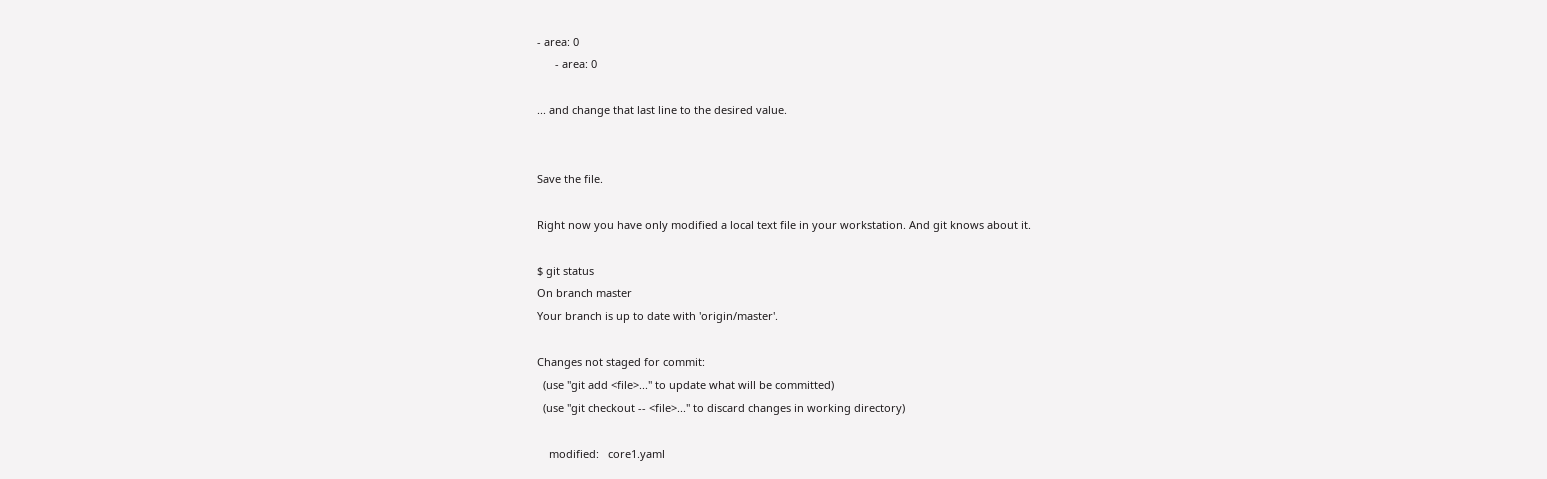- area: 0
      - area: 0

... and change that last line to the desired value.


Save the file.

Right now you have only modified a local text file in your workstation. And git knows about it.

$ git status
On branch master
Your branch is up to date with 'origin/master'.

Changes not staged for commit:
  (use "git add <file>..." to update what will be committed)
  (use "git checkout -- <file>..." to discard changes in working directory)

    modified:   core1.yaml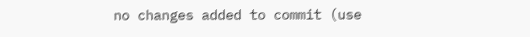no changes added to commit (use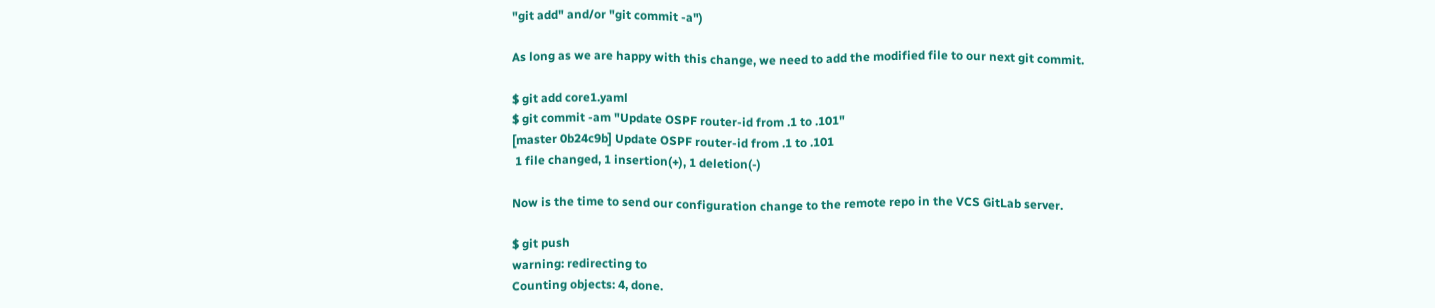"git add" and/or "git commit -a")

As long as we are happy with this change, we need to add the modified file to our next git commit.

$ git add core1.yaml
$ git commit -am "Update OSPF router-id from .1 to .101"
[master 0b24c9b] Update OSPF router-id from .1 to .101
 1 file changed, 1 insertion(+), 1 deletion(-)

Now is the time to send our configuration change to the remote repo in the VCS GitLab server.

$ git push
warning: redirecting to
Counting objects: 4, done.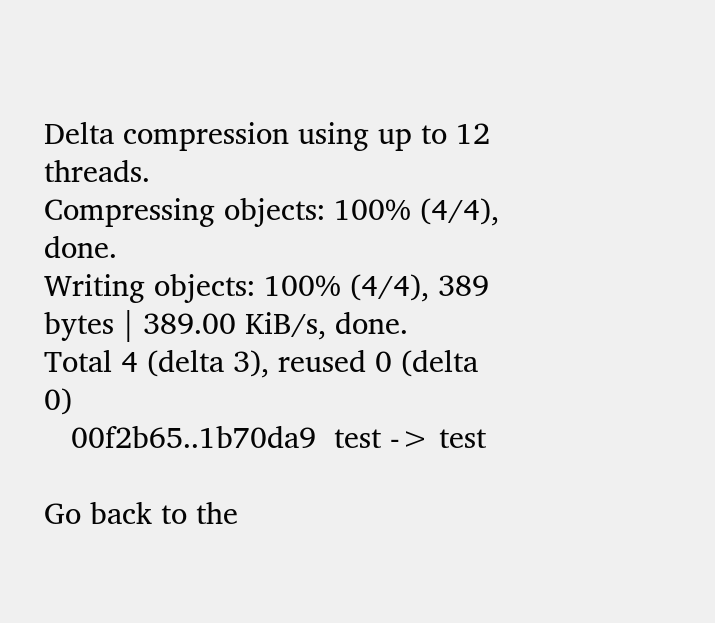Delta compression using up to 12 threads.
Compressing objects: 100% (4/4), done.
Writing objects: 100% (4/4), 389 bytes | 389.00 KiB/s, done.
Total 4 (delta 3), reused 0 (delta 0)
   00f2b65..1b70da9  test -> test

Go back to the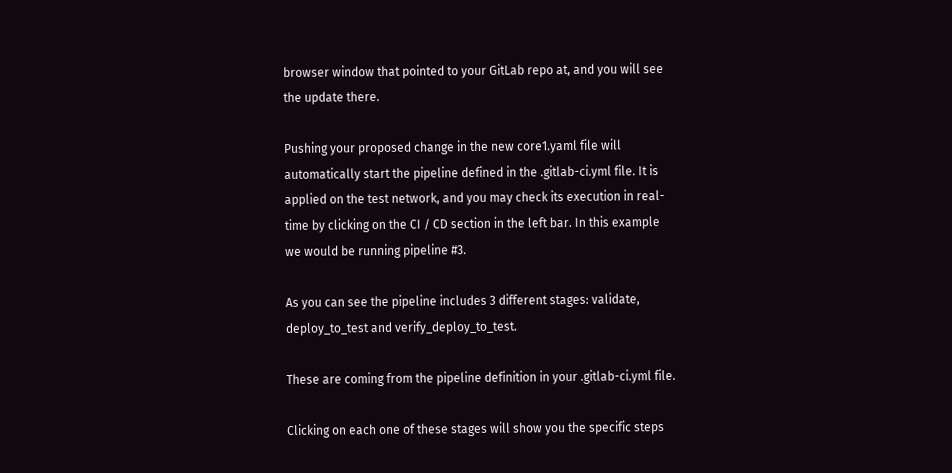browser window that pointed to your GitLab repo at, and you will see the update there.

Pushing your proposed change in the new core1.yaml file will automatically start the pipeline defined in the .gitlab-ci.yml file. It is applied on the test network, and you may check its execution in real-time by clicking on the CI / CD section in the left bar. In this example we would be running pipeline #3.

As you can see the pipeline includes 3 different stages: validate, deploy_to_test and verify_deploy_to_test.

These are coming from the pipeline definition in your .gitlab-ci.yml file.

Clicking on each one of these stages will show you the specific steps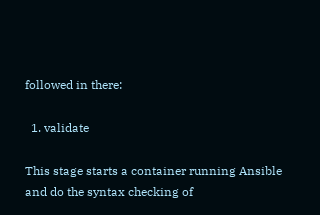followed in there:

  1. validate

This stage starts a container running Ansible and do the syntax checking of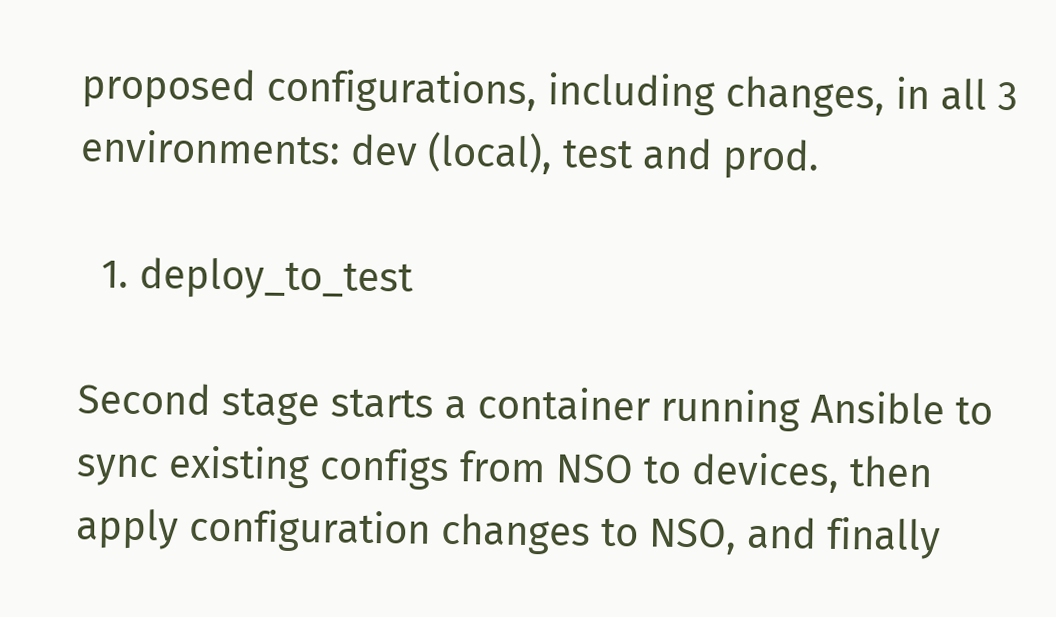proposed configurations, including changes, in all 3 environments: dev (local), test and prod.

  1. deploy_to_test

Second stage starts a container running Ansible to sync existing configs from NSO to devices, then apply configuration changes to NSO, and finally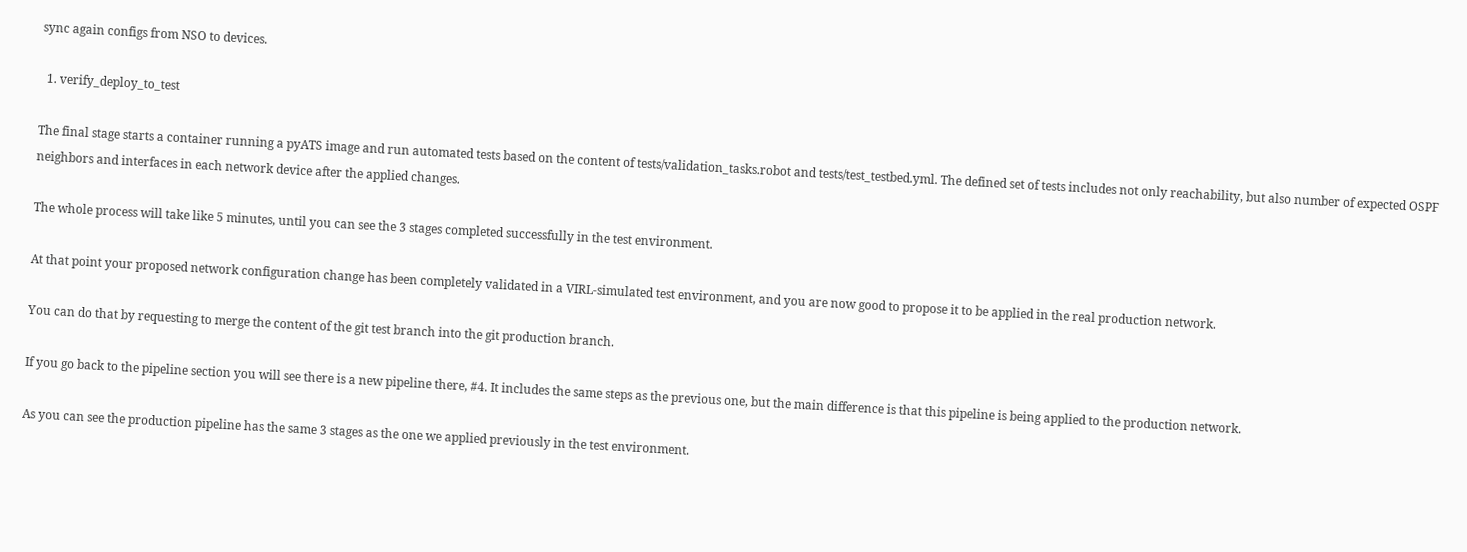sync again configs from NSO to devices.

  1. verify_deploy_to_test

The final stage starts a container running a pyATS image and run automated tests based on the content of tests/validation_tasks.robot and tests/test_testbed.yml. The defined set of tests includes not only reachability, but also number of expected OSPF neighbors and interfaces in each network device after the applied changes.

The whole process will take like 5 minutes, until you can see the 3 stages completed successfully in the test environment.

At that point your proposed network configuration change has been completely validated in a VIRL-simulated test environment, and you are now good to propose it to be applied in the real production network.

You can do that by requesting to merge the content of the git test branch into the git production branch.

If you go back to the pipeline section you will see there is a new pipeline there, #4. It includes the same steps as the previous one, but the main difference is that this pipeline is being applied to the production network.

As you can see the production pipeline has the same 3 stages as the one we applied previously in the test environment.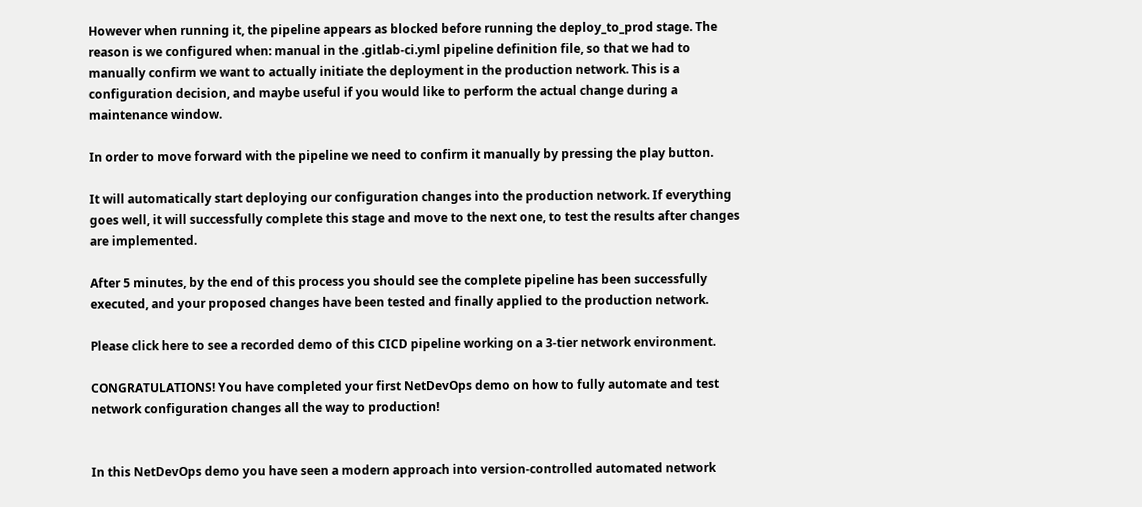However when running it, the pipeline appears as blocked before running the deploy_to_prod stage. The reason is we configured when: manual in the .gitlab-ci.yml pipeline definition file, so that we had to manually confirm we want to actually initiate the deployment in the production network. This is a configuration decision, and maybe useful if you would like to perform the actual change during a maintenance window.

In order to move forward with the pipeline we need to confirm it manually by pressing the play button.

It will automatically start deploying our configuration changes into the production network. If everything goes well, it will successfully complete this stage and move to the next one, to test the results after changes are implemented.

After 5 minutes, by the end of this process you should see the complete pipeline has been successfully executed, and your proposed changes have been tested and finally applied to the production network.

Please click here to see a recorded demo of this CICD pipeline working on a 3-tier network environment.

CONGRATULATIONS! You have completed your first NetDevOps demo on how to fully automate and test network configuration changes all the way to production!


In this NetDevOps demo you have seen a modern approach into version-controlled automated network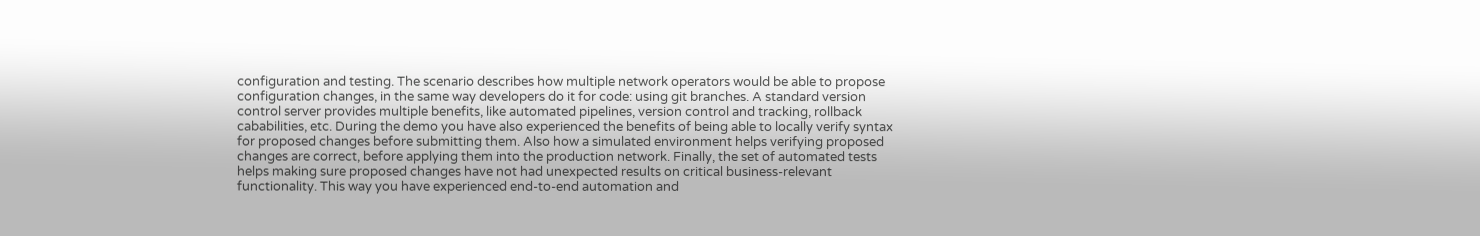configuration and testing. The scenario describes how multiple network operators would be able to propose configuration changes, in the same way developers do it for code: using git branches. A standard version control server provides multiple benefits, like automated pipelines, version control and tracking, rollback cababilities, etc. During the demo you have also experienced the benefits of being able to locally verify syntax for proposed changes before submitting them. Also how a simulated environment helps verifying proposed changes are correct, before applying them into the production network. Finally, the set of automated tests helps making sure proposed changes have not had unexpected results on critical business-relevant functionality. This way you have experienced end-to-end automation and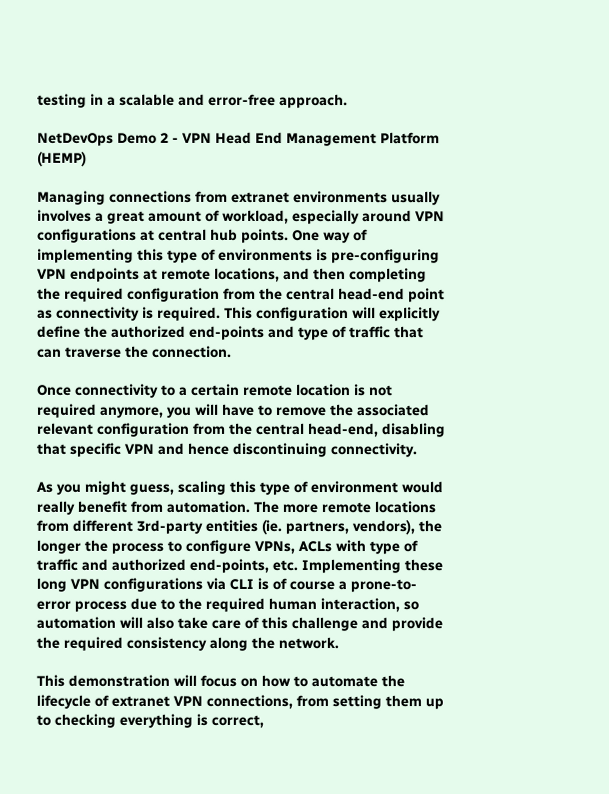testing in a scalable and error-free approach.

NetDevOps Demo 2 - VPN Head End Management Platform (HEMP)

Managing connections from extranet environments usually involves a great amount of workload, especially around VPN configurations at central hub points. One way of implementing this type of environments is pre-configuring VPN endpoints at remote locations, and then completing the required configuration from the central head-end point as connectivity is required. This configuration will explicitly define the authorized end-points and type of traffic that can traverse the connection.

Once connectivity to a certain remote location is not required anymore, you will have to remove the associated relevant configuration from the central head-end, disabling that specific VPN and hence discontinuing connectivity.

As you might guess, scaling this type of environment would really benefit from automation. The more remote locations from different 3rd-party entities (ie. partners, vendors), the longer the process to configure VPNs, ACLs with type of traffic and authorized end-points, etc. Implementing these long VPN configurations via CLI is of course a prone-to-error process due to the required human interaction, so automation will also take care of this challenge and provide the required consistency along the network.

This demonstration will focus on how to automate the lifecycle of extranet VPN connections, from setting them up to checking everything is correct,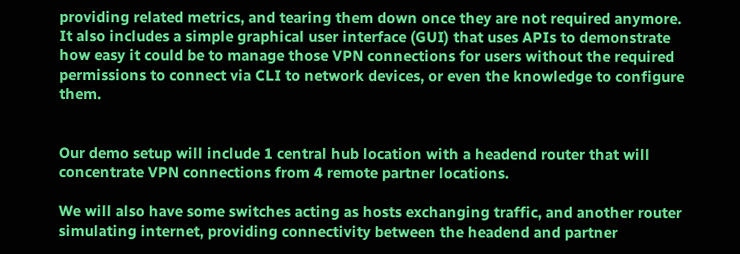providing related metrics, and tearing them down once they are not required anymore. It also includes a simple graphical user interface (GUI) that uses APIs to demonstrate how easy it could be to manage those VPN connections for users without the required permissions to connect via CLI to network devices, or even the knowledge to configure them.


Our demo setup will include 1 central hub location with a headend router that will concentrate VPN connections from 4 remote partner locations.

We will also have some switches acting as hosts exchanging traffic, and another router simulating internet, providing connectivity between the headend and partner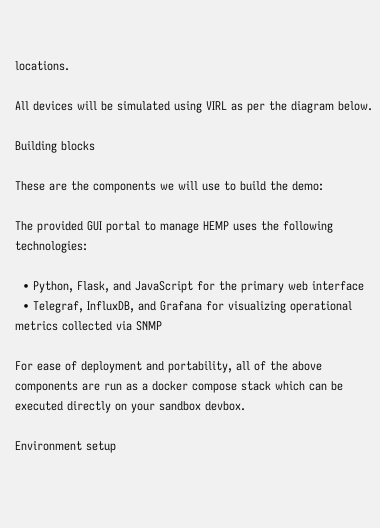locations.

All devices will be simulated using VIRL as per the diagram below.

Building blocks

These are the components we will use to build the demo:

The provided GUI portal to manage HEMP uses the following technologies:

  • Python, Flask, and JavaScript for the primary web interface
  • Telegraf, InfluxDB, and Grafana for visualizing operational metrics collected via SNMP

For ease of deployment and portability, all of the above components are run as a docker compose stack which can be executed directly on your sandbox devbox.

Environment setup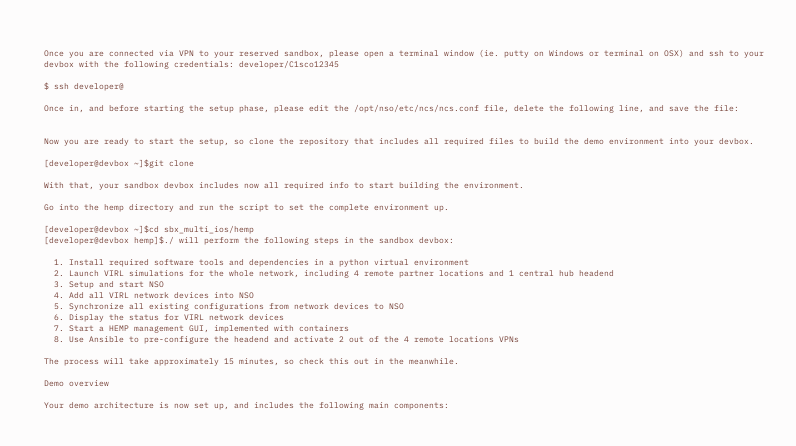Once you are connected via VPN to your reserved sandbox, please open a terminal window (ie. putty on Windows or terminal on OSX) and ssh to your devbox with the following credentials: developer/C1sco12345

$ ssh developer@

Once in, and before starting the setup phase, please edit the /opt/nso/etc/ncs/ncs.conf file, delete the following line, and save the file:


Now you are ready to start the setup, so clone the repository that includes all required files to build the demo environment into your devbox.

[developer@devbox ~]$git clone

With that, your sandbox devbox includes now all required info to start building the environment.

Go into the hemp directory and run the script to set the complete environment up.

[developer@devbox ~]$cd sbx_multi_ios/hemp
[developer@devbox hemp]$./ will perform the following steps in the sandbox devbox:

  1. Install required software tools and dependencies in a python virtual environment
  2. Launch VIRL simulations for the whole network, including 4 remote partner locations and 1 central hub headend
  3. Setup and start NSO
  4. Add all VIRL network devices into NSO
  5. Synchronize all existing configurations from network devices to NSO
  6. Display the status for VIRL network devices
  7. Start a HEMP management GUI, implemented with containers
  8. Use Ansible to pre-configure the headend and activate 2 out of the 4 remote locations VPNs

The process will take approximately 15 minutes, so check this out in the meanwhile.

Demo overview

Your demo architecture is now set up, and includes the following main components: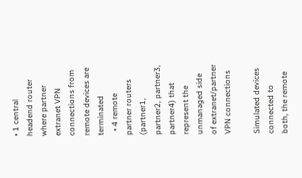• 1 central headend router where partner extranet VPN connections from remote devices are terminated
  • 4 remote partner routers (partner1, partner2, partner3, partner4) that represent the unmanaged side of extranet/partner VPN connections

Simulated devices connected to both, the remote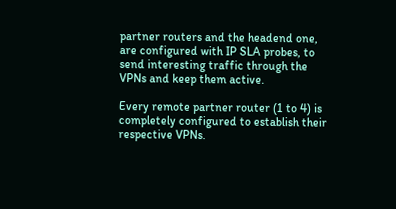partner routers and the headend one, are configured with IP SLA probes, to send interesting traffic through the VPNs and keep them active.

Every remote partner router (1 to 4) is completely configured to establish their respective VPNs.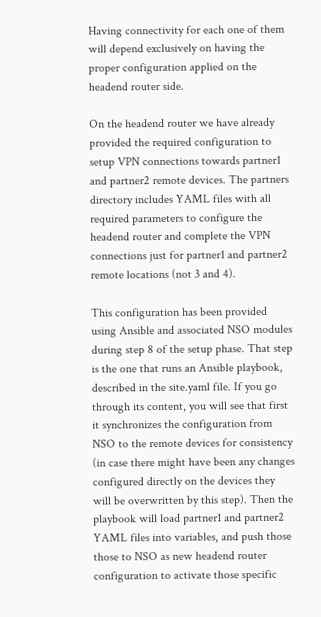Having connectivity for each one of them will depend exclusively on having the proper configuration applied on the headend router side.

On the headend router we have already provided the required configuration to setup VPN connections towards partner1 and partner2 remote devices. The partners directory includes YAML files with all required parameters to configure the headend router and complete the VPN connections just for partner1 and partner2 remote locations (not 3 and 4).

This configuration has been provided using Ansible and associated NSO modules during step 8 of the setup phase. That step is the one that runs an Ansible playbook, described in the site.yaml file. If you go through its content, you will see that first it synchronizes the configuration from NSO to the remote devices for consistency (in case there might have been any changes configured directly on the devices they will be overwritten by this step). Then the playbook will load partner1 and partner2 YAML files into variables, and push those those to NSO as new headend router configuration to activate those specific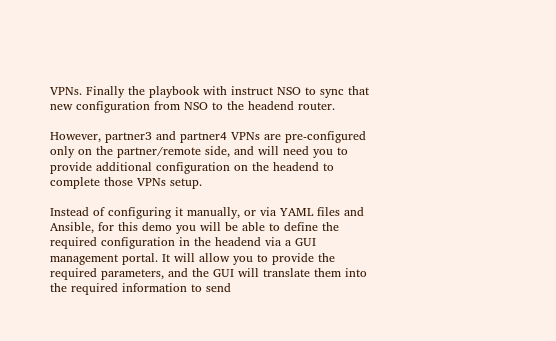VPNs. Finally the playbook with instruct NSO to sync that new configuration from NSO to the headend router.

However, partner3 and partner4 VPNs are pre-configured only on the partner/remote side, and will need you to provide additional configuration on the headend to complete those VPNs setup.

Instead of configuring it manually, or via YAML files and Ansible, for this demo you will be able to define the required configuration in the headend via a GUI management portal. It will allow you to provide the required parameters, and the GUI will translate them into the required information to send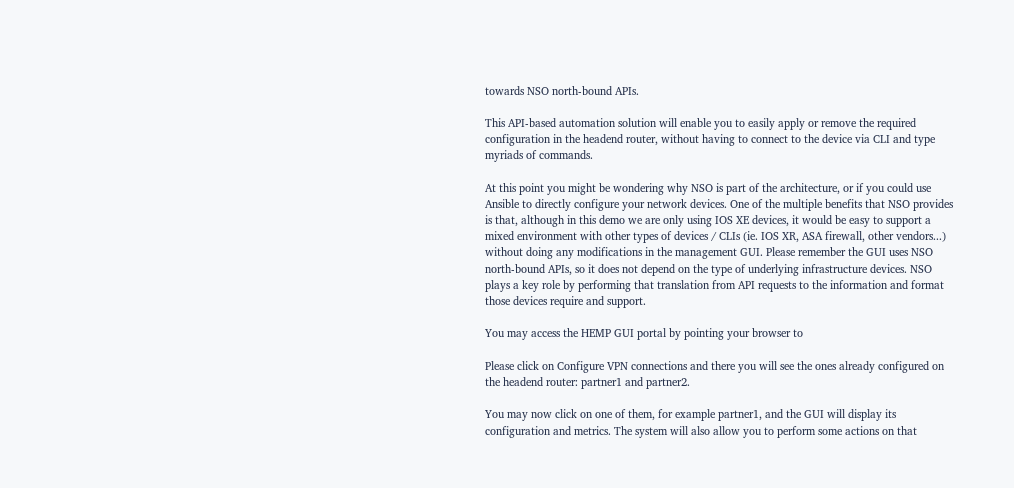towards NSO north-bound APIs.

This API-based automation solution will enable you to easily apply or remove the required configuration in the headend router, without having to connect to the device via CLI and type myriads of commands.

At this point you might be wondering why NSO is part of the architecture, or if you could use Ansible to directly configure your network devices. One of the multiple benefits that NSO provides is that, although in this demo we are only using IOS XE devices, it would be easy to support a mixed environment with other types of devices / CLIs (ie. IOS XR, ASA firewall, other vendors...) without doing any modifications in the management GUI. Please remember the GUI uses NSO north-bound APIs, so it does not depend on the type of underlying infrastructure devices. NSO plays a key role by performing that translation from API requests to the information and format those devices require and support.

You may access the HEMP GUI portal by pointing your browser to

Please click on Configure VPN connections and there you will see the ones already configured on the headend router: partner1 and partner2.

You may now click on one of them, for example partner1, and the GUI will display its configuration and metrics. The system will also allow you to perform some actions on that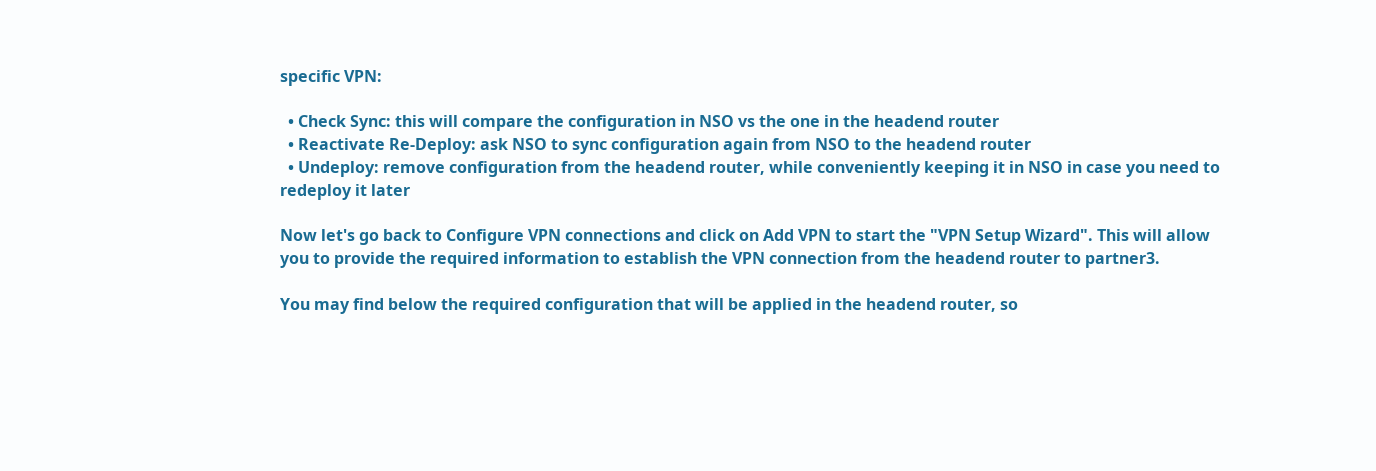specific VPN:

  • Check Sync: this will compare the configuration in NSO vs the one in the headend router
  • Reactivate Re-Deploy: ask NSO to sync configuration again from NSO to the headend router
  • Undeploy: remove configuration from the headend router, while conveniently keeping it in NSO in case you need to redeploy it later

Now let's go back to Configure VPN connections and click on Add VPN to start the "VPN Setup Wizard". This will allow you to provide the required information to establish the VPN connection from the headend router to partner3.

You may find below the required configuration that will be applied in the headend router, so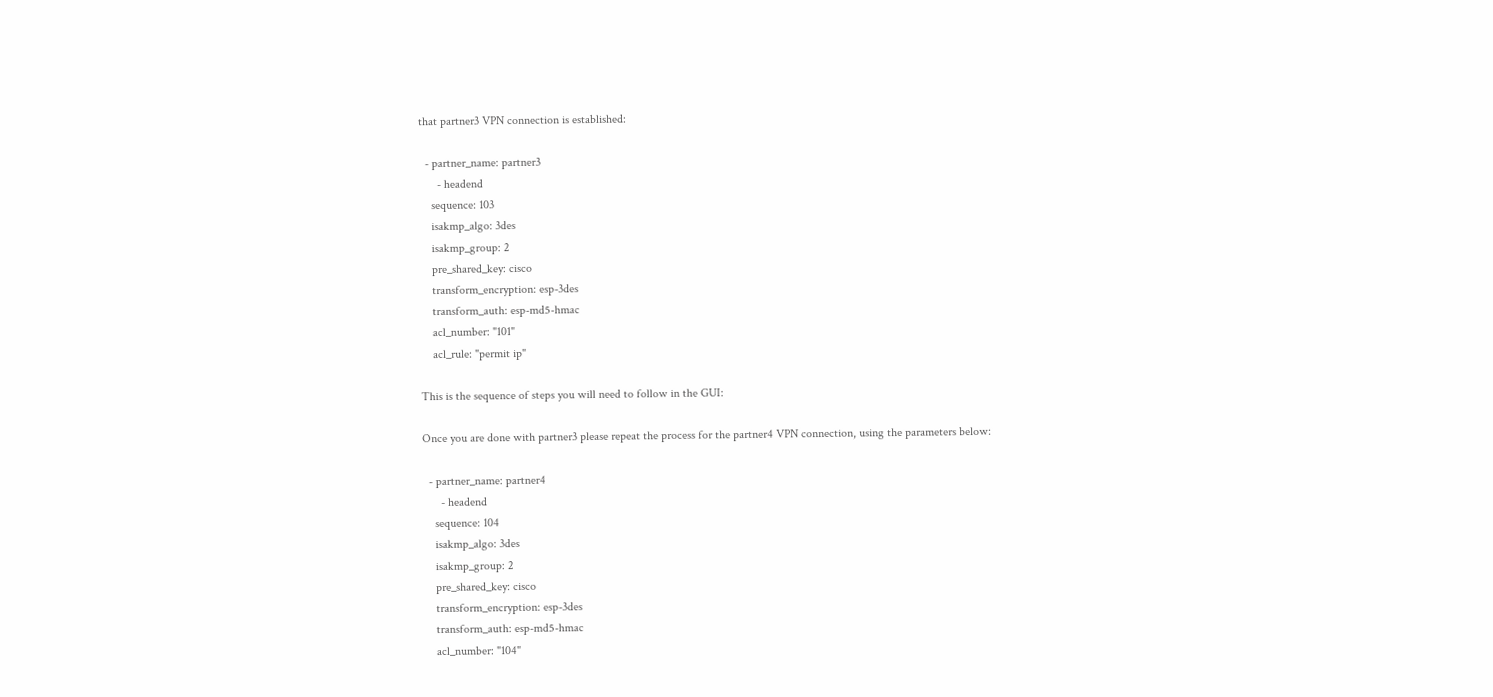that partner3 VPN connection is established:

  - partner_name: partner3
      - headend
    sequence: 103
    isakmp_algo: 3des
    isakmp_group: 2
    pre_shared_key: cisco
    transform_encryption: esp-3des
    transform_auth: esp-md5-hmac
    acl_number: "101"
    acl_rule: "permit ip"

This is the sequence of steps you will need to follow in the GUI:

Once you are done with partner3 please repeat the process for the partner4 VPN connection, using the parameters below:

  - partner_name: partner4
      - headend
    sequence: 104
    isakmp_algo: 3des
    isakmp_group: 2
    pre_shared_key: cisco
    transform_encryption: esp-3des
    transform_auth: esp-md5-hmac
    acl_number: "104"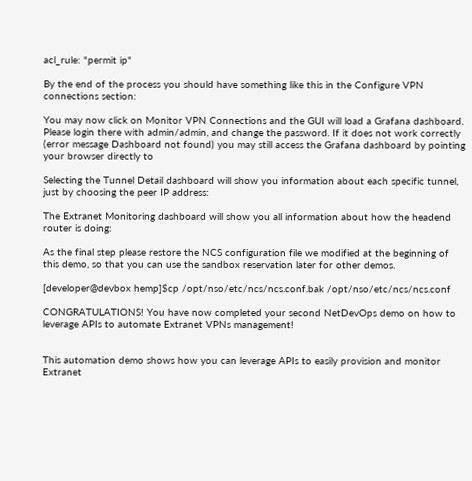acl_rule: "permit ip"

By the end of the process you should have something like this in the Configure VPN connections section:

You may now click on Monitor VPN Connections and the GUI will load a Grafana dashboard. Please login there with admin/admin, and change the password. If it does not work correctly (error message Dashboard not found) you may still access the Grafana dashboard by pointing your browser directly to

Selecting the Tunnel Detail dashboard will show you information about each specific tunnel, just by choosing the peer IP address:

The Extranet Monitoring dashboard will show you all information about how the headend router is doing:

As the final step please restore the NCS configuration file we modified at the beginning of this demo, so that you can use the sandbox reservation later for other demos.

[developer@devbox hemp]$cp /opt/nso/etc/ncs/ncs.conf.bak /opt/nso/etc/ncs/ncs.conf

CONGRATULATIONS! You have now completed your second NetDevOps demo on how to leverage APIs to automate Extranet VPNs management!


This automation demo shows how you can leverage APIs to easily provision and monitor Extranet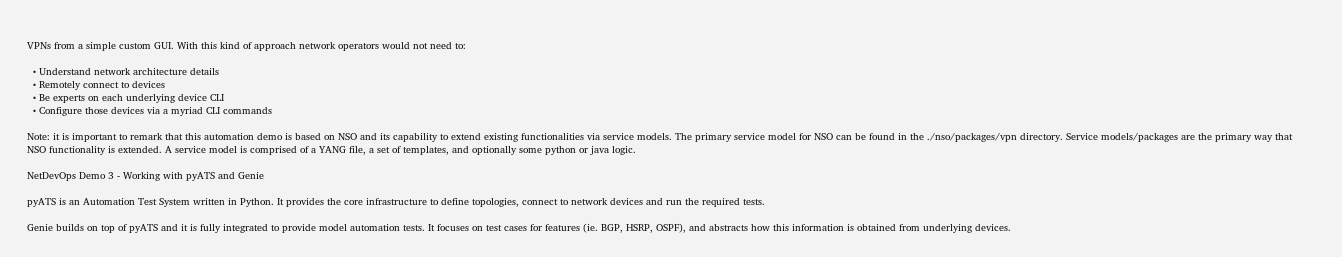VPNs from a simple custom GUI. With this kind of approach network operators would not need to:

  • Understand network architecture details
  • Remotely connect to devices
  • Be experts on each underlying device CLI
  • Configure those devices via a myriad CLI commands

Note: it is important to remark that this automation demo is based on NSO and its capability to extend existing functionalities via service models. The primary service model for NSO can be found in the ./nso/packages/vpn directory. Service models/packages are the primary way that NSO functionality is extended. A service model is comprised of a YANG file, a set of templates, and optionally some python or java logic.

NetDevOps Demo 3 - Working with pyATS and Genie

pyATS is an Automation Test System written in Python. It provides the core infrastructure to define topologies, connect to network devices and run the required tests.

Genie builds on top of pyATS and it is fully integrated to provide model automation tests. It focuses on test cases for features (ie. BGP, HSRP, OSPF), and abstracts how this information is obtained from underlying devices.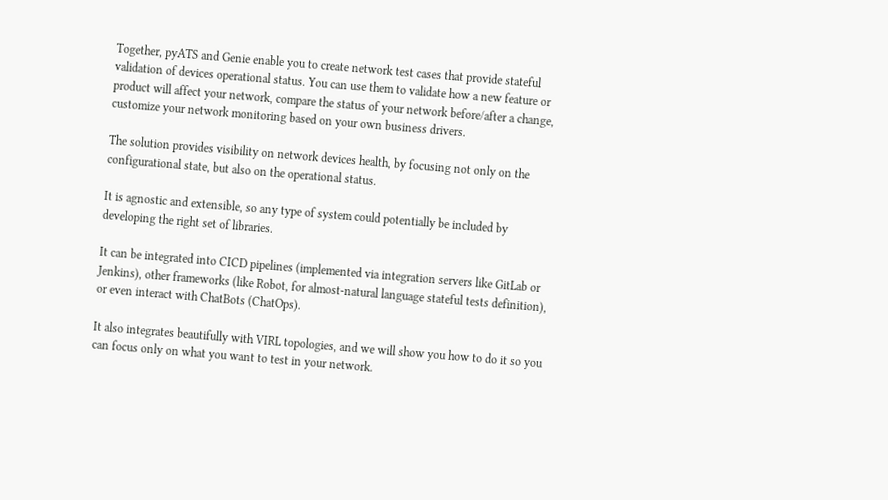Together, pyATS and Genie enable you to create network test cases that provide stateful validation of devices operational status. You can use them to validate how a new feature or product will affect your network, compare the status of your network before/after a change, customize your network monitoring based on your own business drivers.

The solution provides visibility on network devices health, by focusing not only on the configurational state, but also on the operational status.

It is agnostic and extensible, so any type of system could potentially be included by developing the right set of libraries.

It can be integrated into CICD pipelines (implemented via integration servers like GitLab or Jenkins), other frameworks (like Robot, for almost-natural language stateful tests definition), or even interact with ChatBots (ChatOps).

It also integrates beautifully with VIRL topologies, and we will show you how to do it so you can focus only on what you want to test in your network.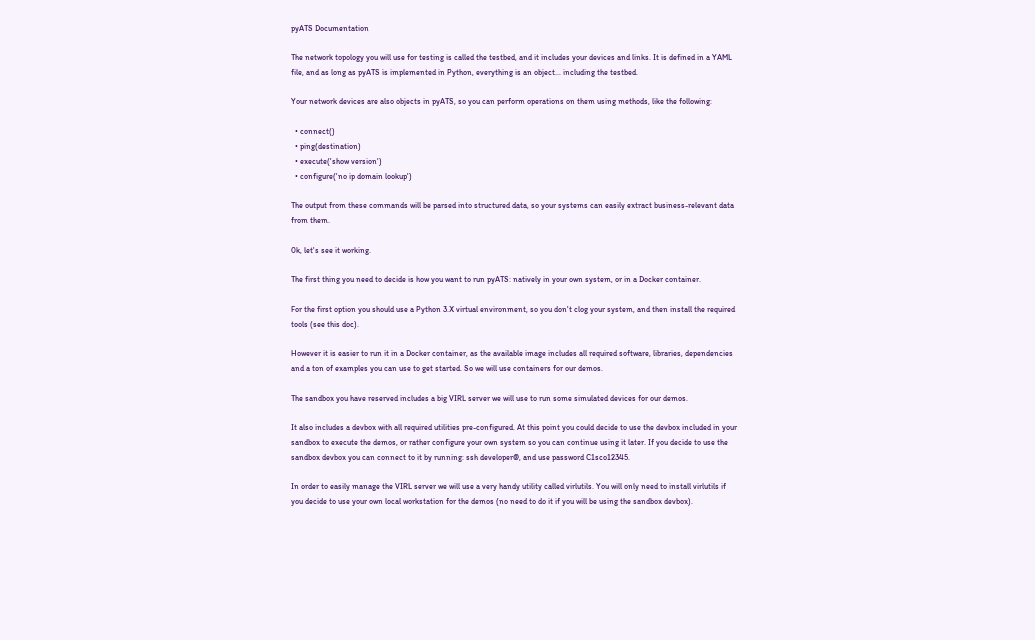pyATS Documentation

The network topology you will use for testing is called the testbed, and it includes your devices and links. It is defined in a YAML file, and as long as pyATS is implemented in Python, everything is an object... including the testbed.

Your network devices are also objects in pyATS, so you can perform operations on them using methods, like the following:

  • connect()
  • ping(destination)
  • execute('show version')
  • configure('no ip domain lookup')

The output from these commands will be parsed into structured data, so your systems can easily extract business-relevant data from them.

0k, let's see it working.

The first thing you need to decide is how you want to run pyATS: natively in your own system, or in a Docker container.

For the first option you should use a Python 3.X virtual environment, so you don't clog your system, and then install the required tools (see this doc).

However it is easier to run it in a Docker container, as the available image includes all required software, libraries, dependencies and a ton of examples you can use to get started. So we will use containers for our demos.

The sandbox you have reserved includes a big VIRL server we will use to run some simulated devices for our demos.

It also includes a devbox with all required utilities pre-configured. At this point you could decide to use the devbox included in your sandbox to execute the demos, or rather configure your own system so you can continue using it later. If you decide to use the sandbox devbox you can connect to it by running: ssh developer@, and use password C1sco12345.

In order to easily manage the VIRL server we will use a very handy utility called virlutils. You will only need to install virlutils if you decide to use your own local workstation for the demos (no need to do it if you will be using the sandbox devbox).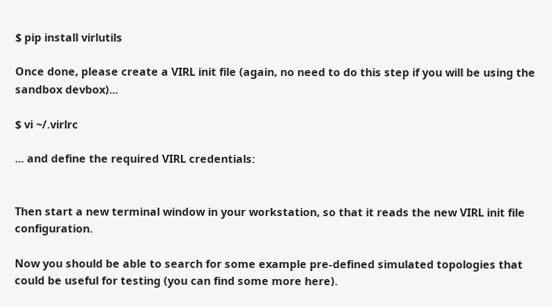$ pip install virlutils

Once done, please create a VIRL init file (again, no need to do this step if you will be using the sandbox devbox)...

$ vi ~/.virlrc

... and define the required VIRL credentials:


Then start a new terminal window in your workstation, so that it reads the new VIRL init file configuration.

Now you should be able to search for some example pre-defined simulated topologies that could be useful for testing (you can find some more here).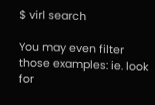$ virl search

You may even filter those examples: ie. look for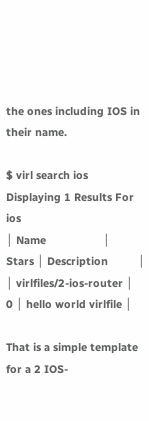the ones including IOS in their name.

$ virl search ios
Displaying 1 Results For ios
│ Name                   │   Stars │ Description          │
│ virlfiles/2-ios-router │       0 │ hello world virlfile │

That is a simple template for a 2 IOS-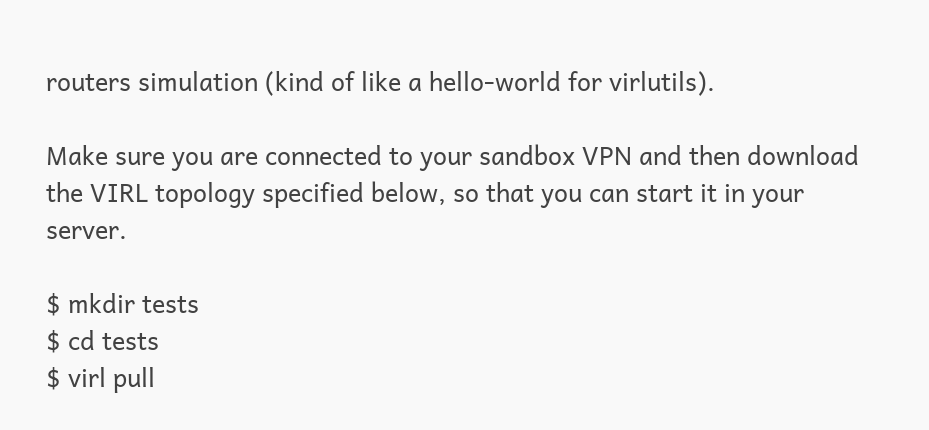routers simulation (kind of like a hello-world for virlutils).

Make sure you are connected to your sandbox VPN and then download the VIRL topology specified below, so that you can start it in your server.

$ mkdir tests
$ cd tests
$ virl pull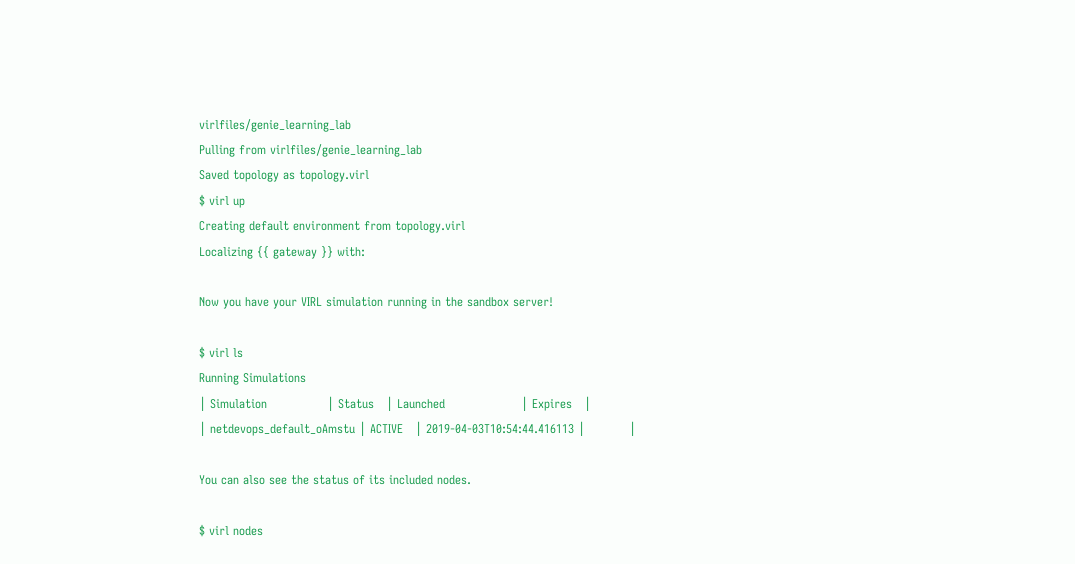virlfiles/genie_learning_lab
Pulling from virlfiles/genie_learning_lab
Saved topology as topology.virl
$ virl up
Creating default environment from topology.virl
Localizing {{ gateway }} with:

Now you have your VIRL simulation running in the sandbox server!

$ virl ls
Running Simulations
│ Simulation               │ Status   │ Launched                   │ Expires   │
│ netdevops_default_oAmstu │ ACTIVE   │ 2019-04-03T10:54:44.416113 │           │

You can also see the status of its included nodes.

$ virl nodes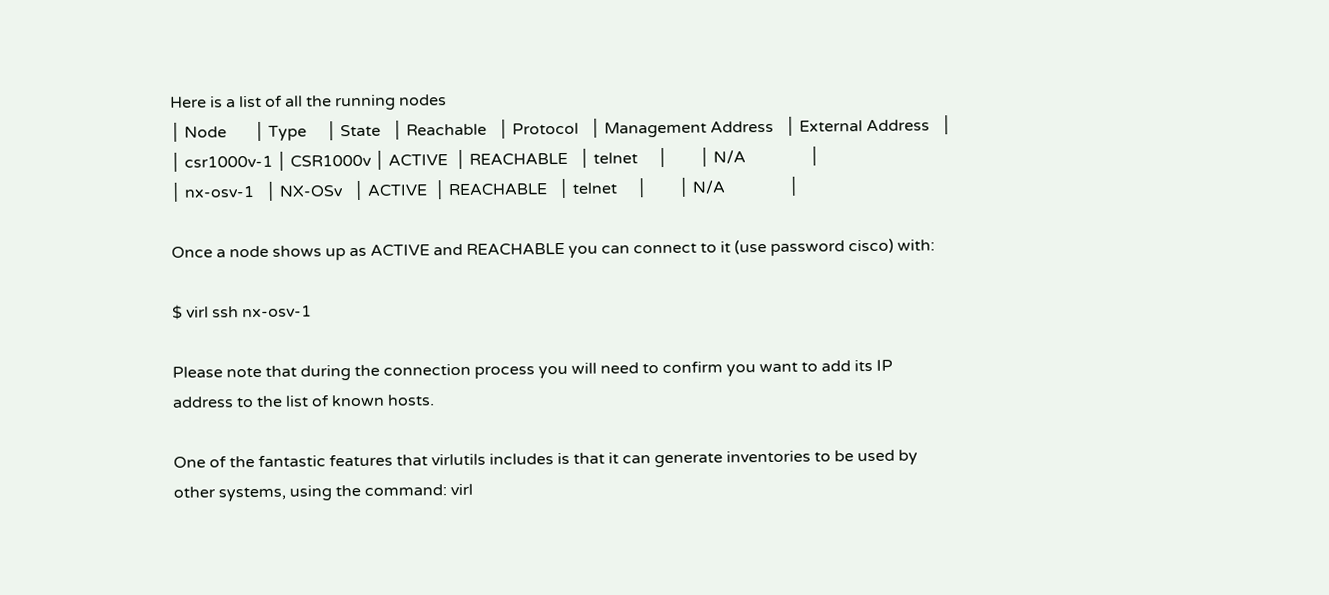Here is a list of all the running nodes
│ Node       │ Type     │ State   │ Reachable   │ Protocol   │ Management Address   │ External Address   │
│ csr1000v-1 │ CSR1000v │ ACTIVE  │ REACHABLE   │ telnet     │        │ N/A                │
│ nx-osv-1   │ NX-OSv   │ ACTIVE  │ REACHABLE   │ telnet     │        │ N/A                │

Once a node shows up as ACTIVE and REACHABLE you can connect to it (use password cisco) with:

$ virl ssh nx-osv-1

Please note that during the connection process you will need to confirm you want to add its IP address to the list of known hosts.

One of the fantastic features that virlutils includes is that it can generate inventories to be used by other systems, using the command: virl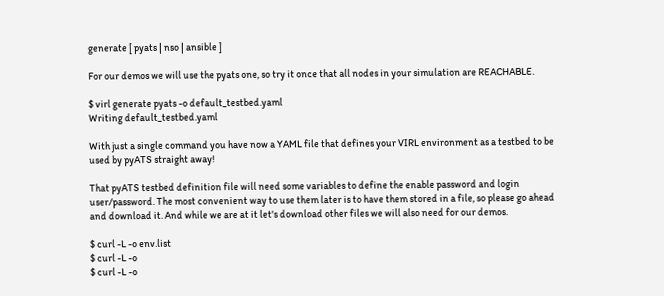generate [ pyats | nso | ansible ]

For our demos we will use the pyats one, so try it once that all nodes in your simulation are REACHABLE.

$ virl generate pyats -o default_testbed.yaml
Writing default_testbed.yaml

With just a single command you have now a YAML file that defines your VIRL environment as a testbed to be used by pyATS straight away!

That pyATS testbed definition file will need some variables to define the enable password and login user/password. The most convenient way to use them later is to have them stored in a file, so please go ahead and download it. And while we are at it let's download other files we will also need for our demos.

$ curl -L -o env.list
$ curl -L -o
$ curl -L -o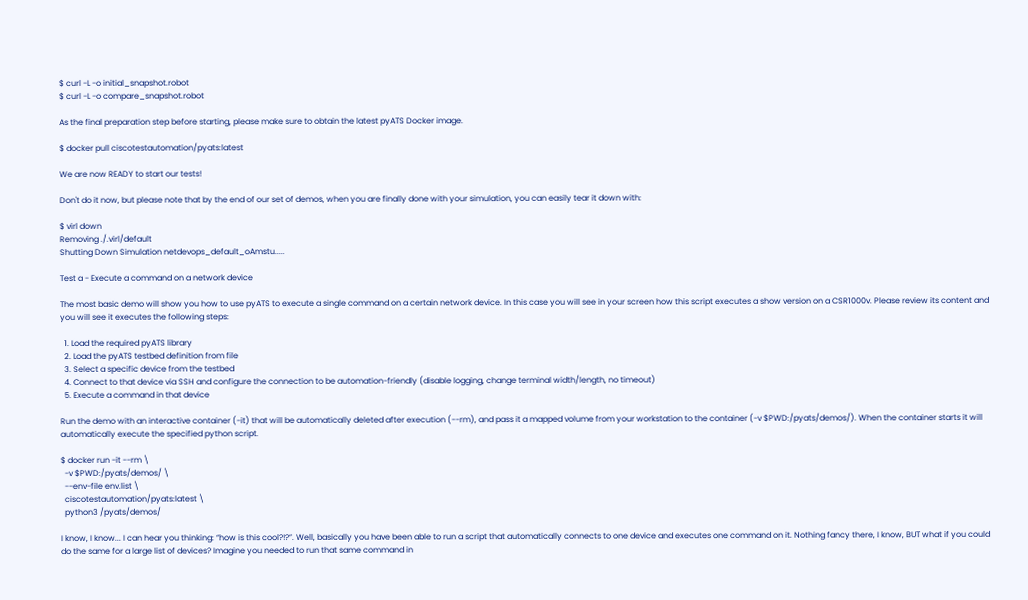$ curl -L -o initial_snapshot.robot
$ curl -L -o compare_snapshot.robot

As the final preparation step before starting, please make sure to obtain the latest pyATS Docker image.

$ docker pull ciscotestautomation/pyats:latest

We are now READY to start our tests!

Don't do it now, but please note that by the end of our set of demos, when you are finally done with your simulation, you can easily tear it down with:

$ virl down
Removing ./.virl/default
Shutting Down Simulation netdevops_default_oAmstu.....

Test a - Execute a command on a network device

The most basic demo will show you how to use pyATS to execute a single command on a certain network device. In this case you will see in your screen how this script executes a show version on a CSR1000v. Please review its content and you will see it executes the following steps:

  1. Load the required pyATS library
  2. Load the pyATS testbed definition from file
  3. Select a specific device from the testbed
  4. Connect to that device via SSH and configure the connection to be automation-friendly (disable logging, change terminal width/length, no timeout)
  5. Execute a command in that device

Run the demo with an interactive container (-it) that will be automatically deleted after execution (--rm), and pass it a mapped volume from your workstation to the container (-v $PWD:/pyats/demos/). When the container starts it will automatically execute the specified python script.

$ docker run -it --rm \
  -v $PWD:/pyats/demos/ \
  --env-file env.list \
  ciscotestautomation/pyats:latest \
  python3 /pyats/demos/

I know, I know... I can hear you thinking: “how is this cool?!?”. Well, basically you have been able to run a script that automatically connects to one device and executes one command on it. Nothing fancy there, I know, BUT what if you could do the same for a large list of devices? Imagine you needed to run that same command in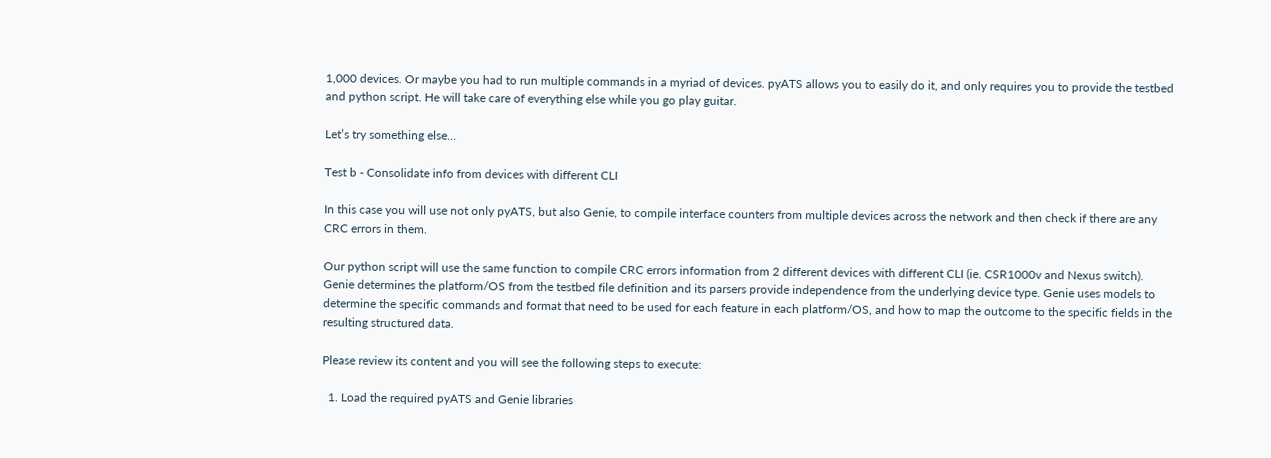1,000 devices. Or maybe you had to run multiple commands in a myriad of devices. pyATS allows you to easily do it, and only requires you to provide the testbed and python script. He will take care of everything else while you go play guitar.

Let’s try something else…

Test b - Consolidate info from devices with different CLI

In this case you will use not only pyATS, but also Genie, to compile interface counters from multiple devices across the network and then check if there are any CRC errors in them.

Our python script will use the same function to compile CRC errors information from 2 different devices with different CLI (ie. CSR1000v and Nexus switch). Genie determines the platform/OS from the testbed file definition and its parsers provide independence from the underlying device type. Genie uses models to determine the specific commands and format that need to be used for each feature in each platform/OS, and how to map the outcome to the specific fields in the resulting structured data.

Please review its content and you will see the following steps to execute:

  1. Load the required pyATS and Genie libraries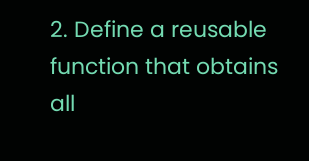2. Define a reusable function that obtains all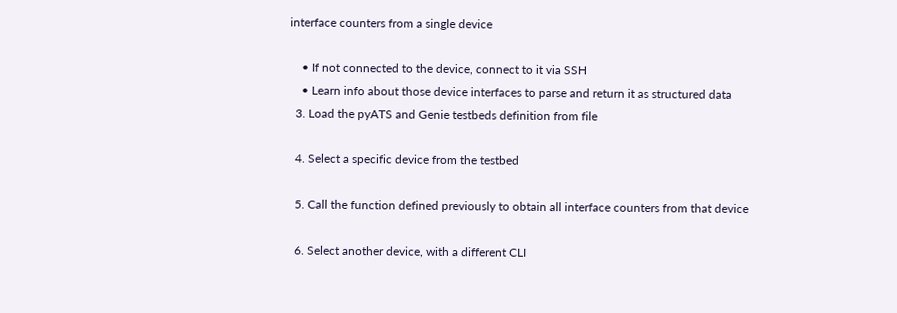interface counters from a single device

    • If not connected to the device, connect to it via SSH
    • Learn info about those device interfaces to parse and return it as structured data
  3. Load the pyATS and Genie testbeds definition from file

  4. Select a specific device from the testbed

  5. Call the function defined previously to obtain all interface counters from that device

  6. Select another device, with a different CLI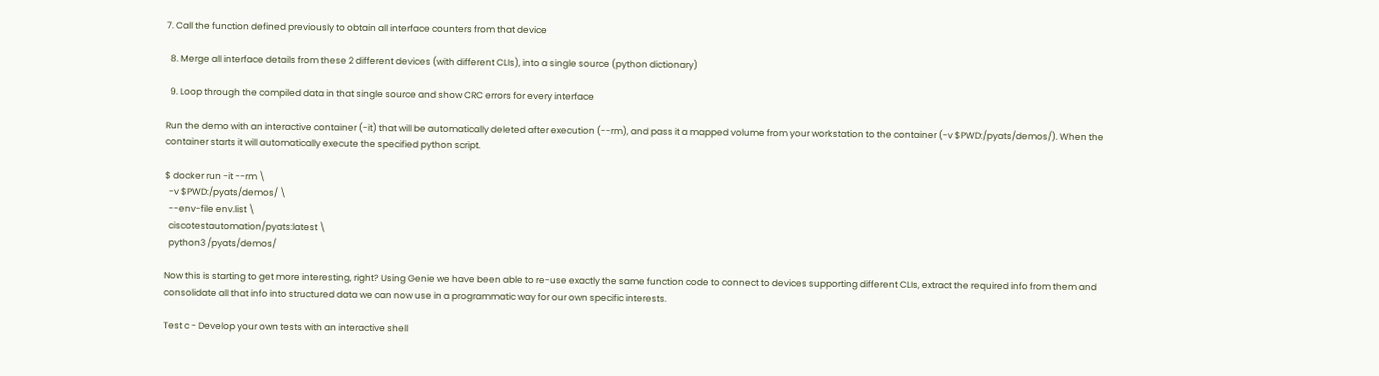7. Call the function defined previously to obtain all interface counters from that device

  8. Merge all interface details from these 2 different devices (with different CLIs), into a single source (python dictionary)

  9. Loop through the compiled data in that single source and show CRC errors for every interface

Run the demo with an interactive container (-it) that will be automatically deleted after execution (--rm), and pass it a mapped volume from your workstation to the container (-v $PWD:/pyats/demos/). When the container starts it will automatically execute the specified python script.

$ docker run -it --rm \
  -v $PWD:/pyats/demos/ \
  --env-file env.list \
  ciscotestautomation/pyats:latest \
  python3 /pyats/demos/

Now this is starting to get more interesting, right? Using Genie we have been able to re-use exactly the same function code to connect to devices supporting different CLIs, extract the required info from them and consolidate all that info into structured data we can now use in a programmatic way for our own specific interests.

Test c - Develop your own tests with an interactive shell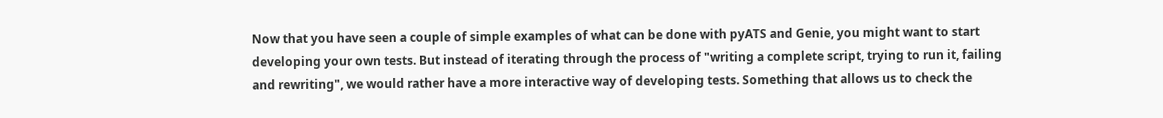Now that you have seen a couple of simple examples of what can be done with pyATS and Genie, you might want to start developing your own tests. But instead of iterating through the process of "writing a complete script, trying to run it, failing and rewriting", we would rather have a more interactive way of developing tests. Something that allows us to check the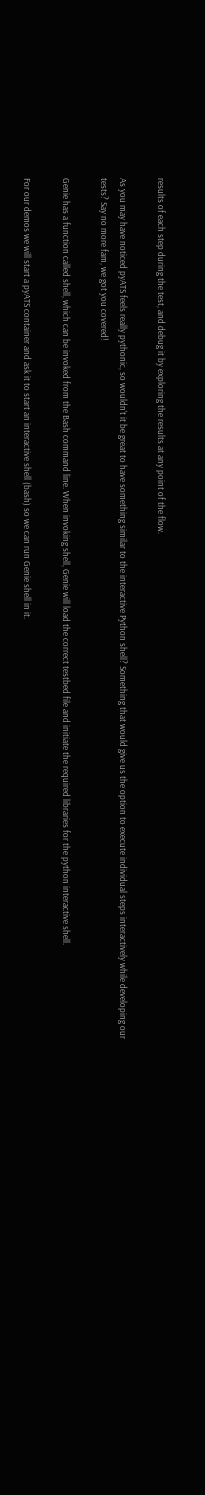results of each step during the test, and debug it by exploring the results at any point of the flow.

As you may have noticed pyATS feels really pythonic, so wouldn't it be great to have something similar to the interactive Python shell? Something that would give us the option to execute individual steps interactively while developing our tests? Say no more fam, we got you covered!

Genie has a function called shell, which can be invoked from the Bash command line. When invoking shell, Genie will load the correct testbed file and initiate the required libraries for the python interactive shell.

For our demos we will start a pyATS container and ask it to start an interactive shell (bash) so we can run Genie shell in it.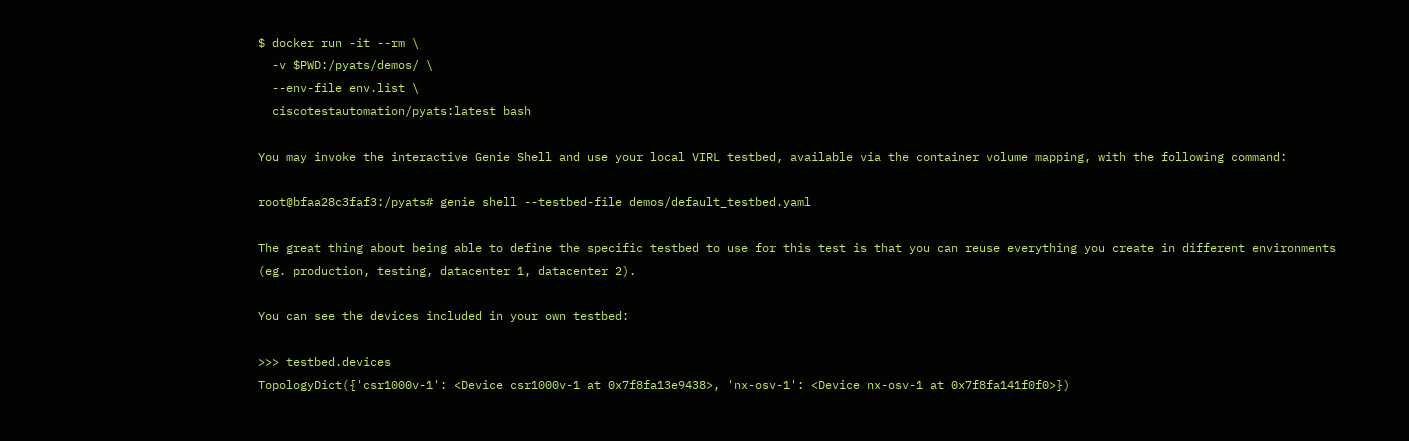$ docker run -it --rm \
  -v $PWD:/pyats/demos/ \
  --env-file env.list \
  ciscotestautomation/pyats:latest bash

You may invoke the interactive Genie Shell and use your local VIRL testbed, available via the container volume mapping, with the following command:

root@bfaa28c3faf3:/pyats# genie shell --testbed-file demos/default_testbed.yaml

The great thing about being able to define the specific testbed to use for this test is that you can reuse everything you create in different environments (eg. production, testing, datacenter 1, datacenter 2).

You can see the devices included in your own testbed:

>>> testbed.devices
TopologyDict({'csr1000v-1': <Device csr1000v-1 at 0x7f8fa13e9438>, 'nx-osv-1': <Device nx-osv-1 at 0x7f8fa141f0f0>})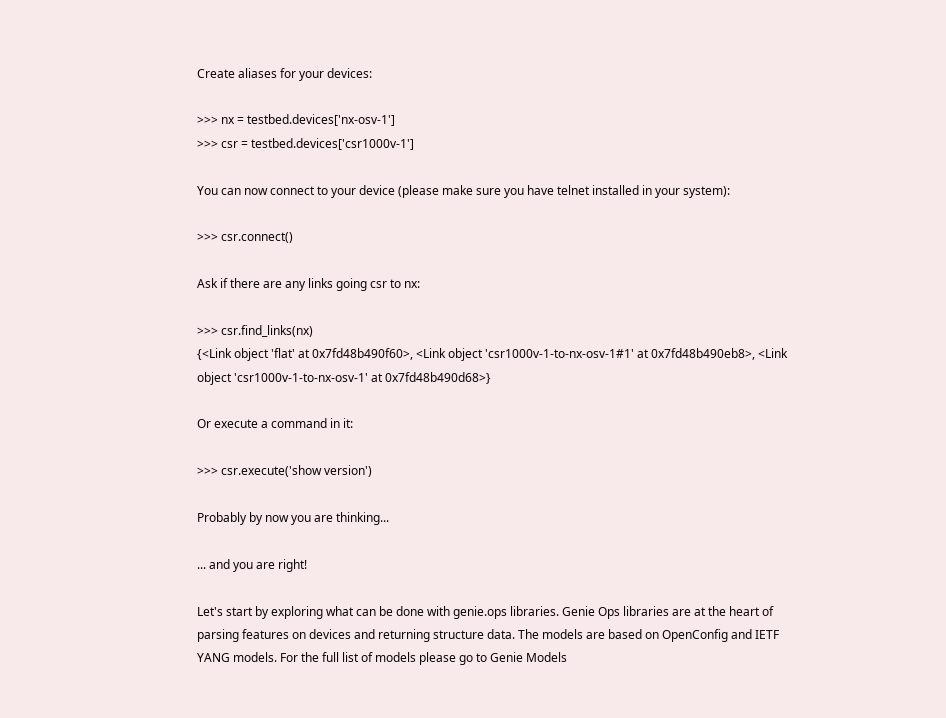Create aliases for your devices:

>>> nx = testbed.devices['nx-osv-1']
>>> csr = testbed.devices['csr1000v-1']

You can now connect to your device (please make sure you have telnet installed in your system):

>>> csr.connect()

Ask if there are any links going csr to nx:

>>> csr.find_links(nx)
{<Link object 'flat' at 0x7fd48b490f60>, <Link object 'csr1000v-1-to-nx-osv-1#1' at 0x7fd48b490eb8>, <Link object 'csr1000v-1-to-nx-osv-1' at 0x7fd48b490d68>}

Or execute a command in it:

>>> csr.execute('show version')

Probably by now you are thinking...

... and you are right!

Let's start by exploring what can be done with genie.ops libraries. Genie Ops libraries are at the heart of parsing features on devices and returning structure data. The models are based on OpenConfig and IETF YANG models. For the full list of models please go to Genie Models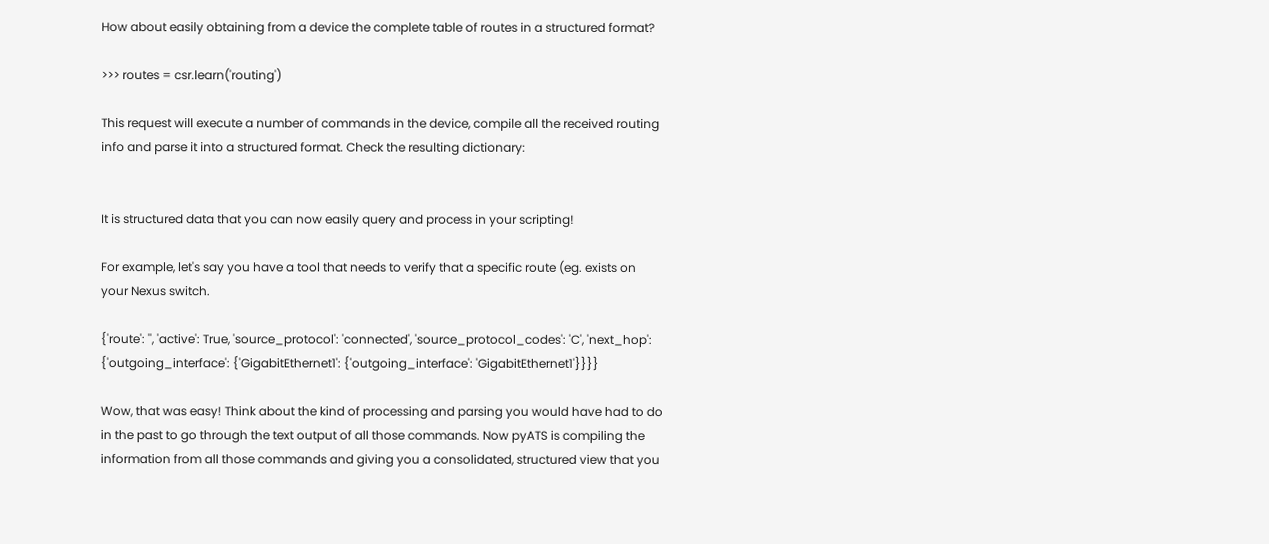How about easily obtaining from a device the complete table of routes in a structured format?

>>> routes = csr.learn('routing')

This request will execute a number of commands in the device, compile all the received routing info and parse it into a structured format. Check the resulting dictionary:


It is structured data that you can now easily query and process in your scripting!

For example, let's say you have a tool that needs to verify that a specific route (eg. exists on your Nexus switch.

{'route': '', 'active': True, 'source_protocol': 'connected', 'source_protocol_codes': 'C', 'next_hop': {'outgoing_interface': {'GigabitEthernet1': {'outgoing_interface': 'GigabitEthernet1'}}}}

Wow, that was easy! Think about the kind of processing and parsing you would have had to do in the past to go through the text output of all those commands. Now pyATS is compiling the information from all those commands and giving you a consolidated, structured view that you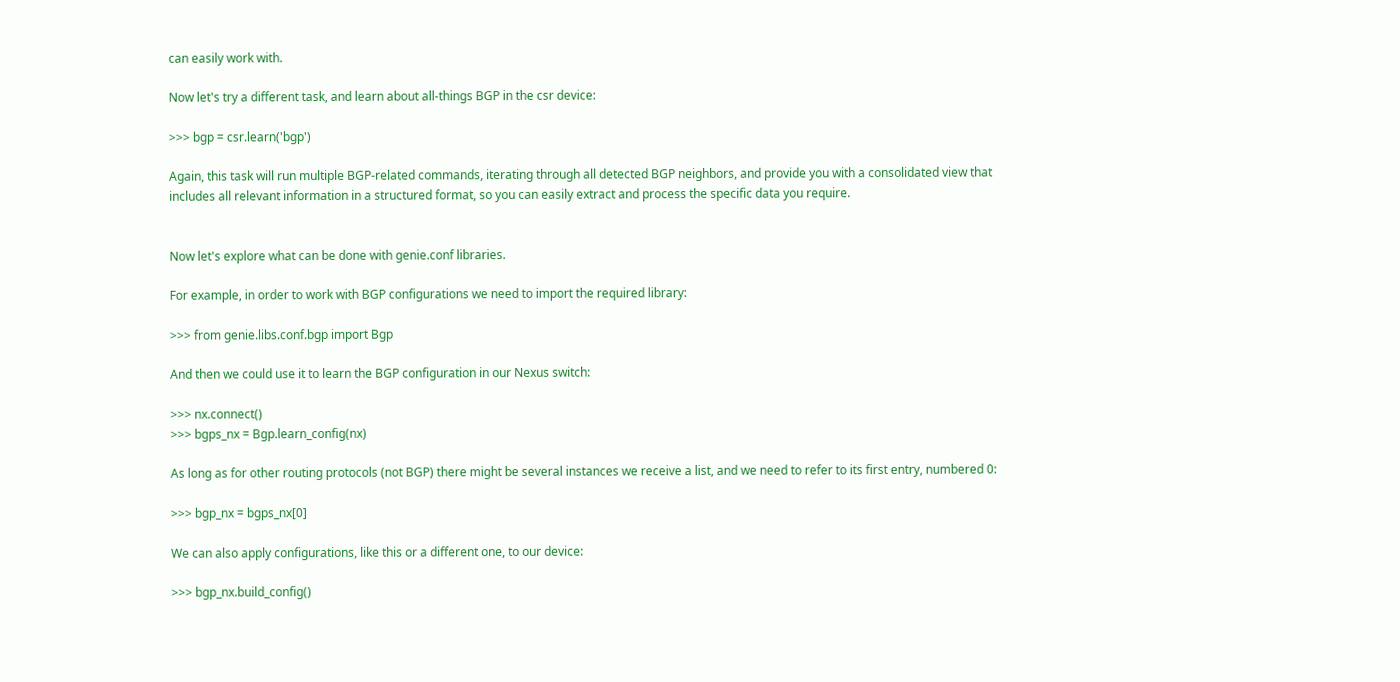can easily work with.

Now let's try a different task, and learn about all-things BGP in the csr device:

>>> bgp = csr.learn('bgp')

Again, this task will run multiple BGP-related commands, iterating through all detected BGP neighbors, and provide you with a consolidated view that includes all relevant information in a structured format, so you can easily extract and process the specific data you require.


Now let's explore what can be done with genie.conf libraries.

For example, in order to work with BGP configurations we need to import the required library:

>>> from genie.libs.conf.bgp import Bgp

And then we could use it to learn the BGP configuration in our Nexus switch:

>>> nx.connect()
>>> bgps_nx = Bgp.learn_config(nx)

As long as for other routing protocols (not BGP) there might be several instances we receive a list, and we need to refer to its first entry, numbered 0:

>>> bgp_nx = bgps_nx[0]

We can also apply configurations, like this or a different one, to our device:

>>> bgp_nx.build_config()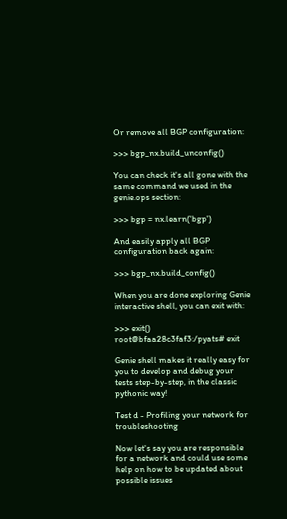Or remove all BGP configuration:

>>> bgp_nx.build_unconfig()

You can check it's all gone with the same command we used in the genie.ops section:

>>> bgp = nx.learn('bgp')

And easily apply all BGP configuration back again:

>>> bgp_nx.build_config()

When you are done exploring Genie interactive shell, you can exit with:

>>> exit()
root@bfaa28c3faf3:/pyats# exit

Genie shell makes it really easy for you to develop and debug your tests step-by-step, in the classic pythonic way!

Test d - Profiling your network for troubleshooting

Now let's say you are responsible for a network and could use some help on how to be updated about possible issues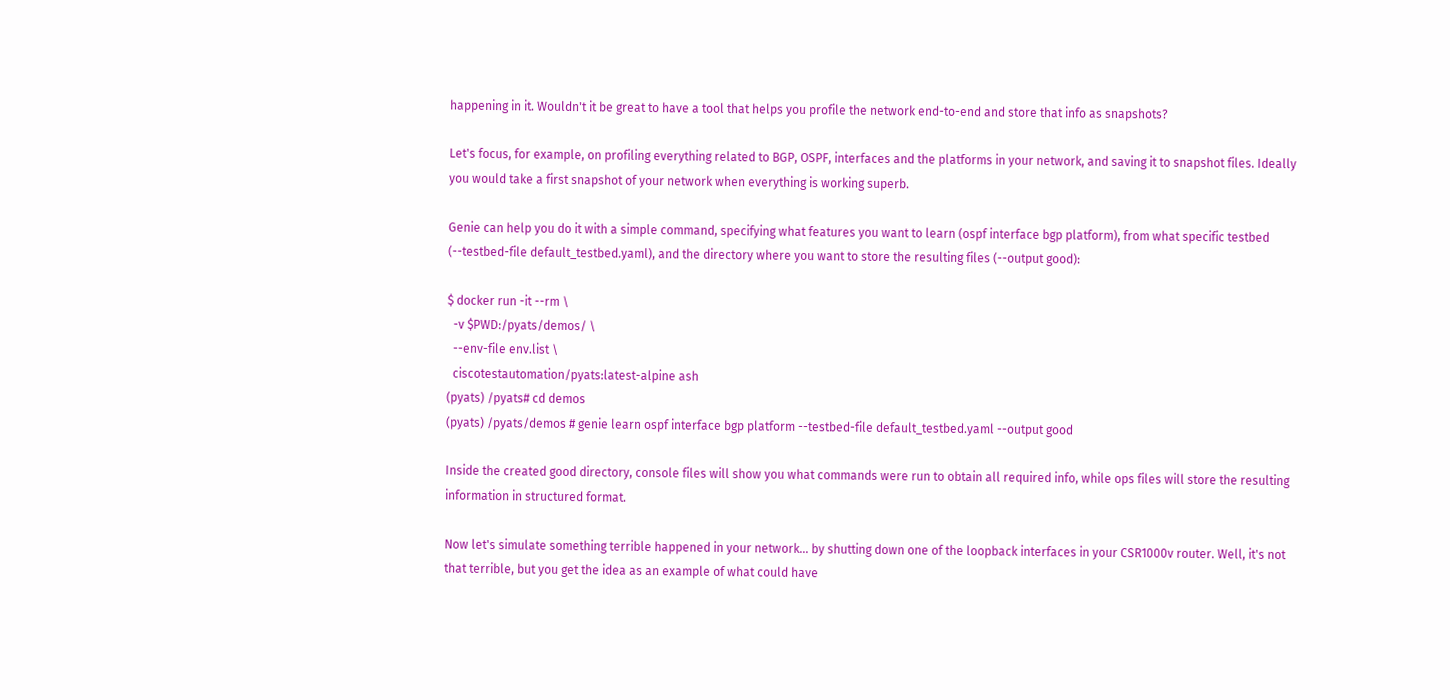happening in it. Wouldn't it be great to have a tool that helps you profile the network end-to-end and store that info as snapshots?

Let's focus, for example, on profiling everything related to BGP, OSPF, interfaces and the platforms in your network, and saving it to snapshot files. Ideally you would take a first snapshot of your network when everything is working superb.

Genie can help you do it with a simple command, specifying what features you want to learn (ospf interface bgp platform), from what specific testbed (--testbed-file default_testbed.yaml), and the directory where you want to store the resulting files (--output good):

$ docker run -it --rm \
  -v $PWD:/pyats/demos/ \
  --env-file env.list \
  ciscotestautomation/pyats:latest-alpine ash
(pyats) /pyats# cd demos
(pyats) /pyats/demos # genie learn ospf interface bgp platform --testbed-file default_testbed.yaml --output good

Inside the created good directory, console files will show you what commands were run to obtain all required info, while ops files will store the resulting information in structured format.

Now let's simulate something terrible happened in your network... by shutting down one of the loopback interfaces in your CSR1000v router. Well, it's not that terrible, but you get the idea as an example of what could have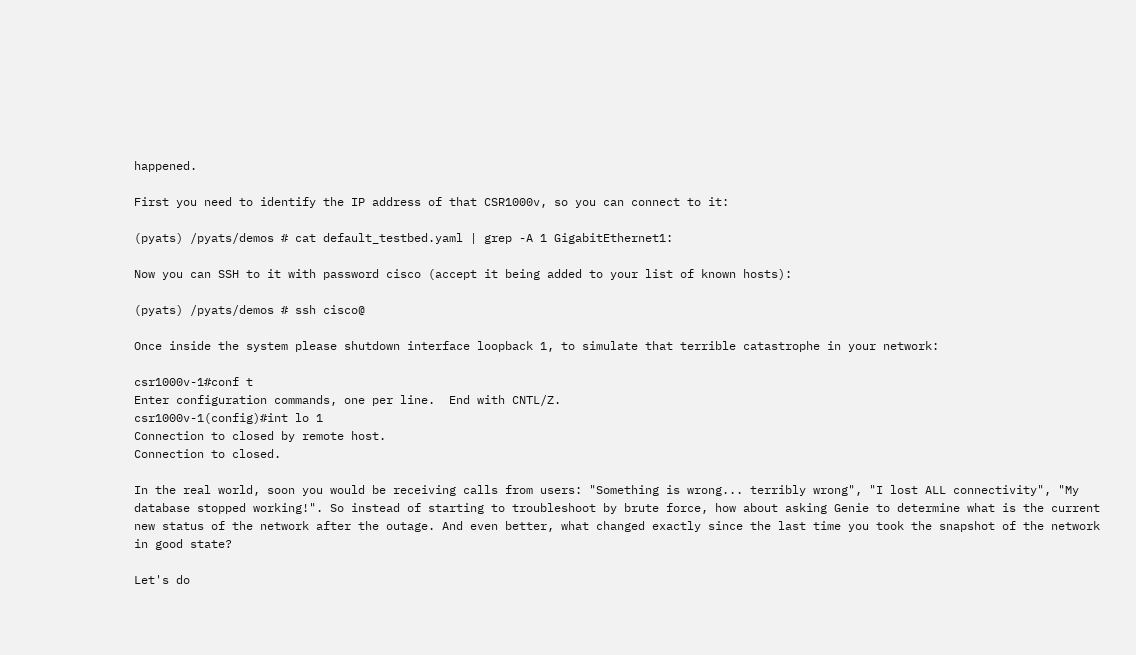happened.

First you need to identify the IP address of that CSR1000v, so you can connect to it:

(pyats) /pyats/demos # cat default_testbed.yaml | grep -A 1 GigabitEthernet1:

Now you can SSH to it with password cisco (accept it being added to your list of known hosts):

(pyats) /pyats/demos # ssh cisco@

Once inside the system please shutdown interface loopback 1, to simulate that terrible catastrophe in your network:

csr1000v-1#conf t
Enter configuration commands, one per line.  End with CNTL/Z.
csr1000v-1(config)#int lo 1
Connection to closed by remote host.
Connection to closed.

In the real world, soon you would be receiving calls from users: "Something is wrong... terribly wrong", "I lost ALL connectivity", "My database stopped working!". So instead of starting to troubleshoot by brute force, how about asking Genie to determine what is the current new status of the network after the outage. And even better, what changed exactly since the last time you took the snapshot of the network in good state?

Let's do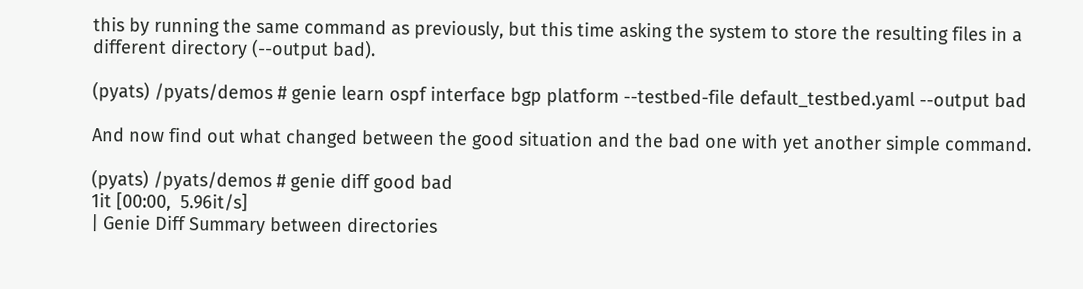this by running the same command as previously, but this time asking the system to store the resulting files in a different directory (--output bad).

(pyats) /pyats/demos # genie learn ospf interface bgp platform --testbed-file default_testbed.yaml --output bad

And now find out what changed between the good situation and the bad one with yet another simple command.

(pyats) /pyats/demos # genie diff good bad
1it [00:00,  5.96it/s]
| Genie Diff Summary between directories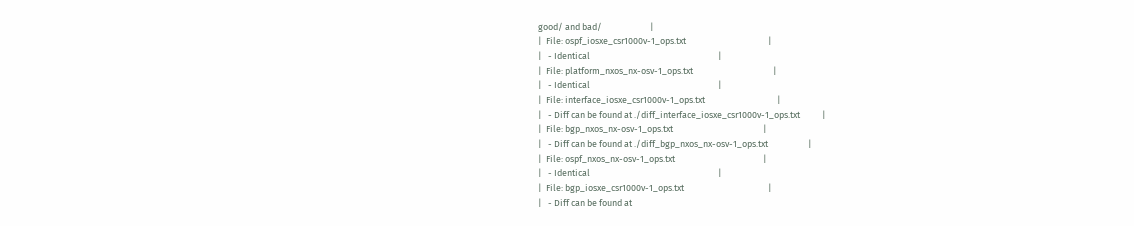good/ and bad/                        |
|  File: ospf_iosxe_csr1000v-1_ops.txt                                         |
|   - Identical                                                                |
|  File: platform_nxos_nx-osv-1_ops.txt                                        |
|   - Identical                                                                |
|  File: interface_iosxe_csr1000v-1_ops.txt                                    |
|   - Diff can be found at ./diff_interface_iosxe_csr1000v-1_ops.txt           |
|  File: bgp_nxos_nx-osv-1_ops.txt                                             |
|   - Diff can be found at ./diff_bgp_nxos_nx-osv-1_ops.txt                    |
|  File: ospf_nxos_nx-osv-1_ops.txt                                            |
|   - Identical                                                                |
|  File: bgp_iosxe_csr1000v-1_ops.txt                                          |
|   - Diff can be found at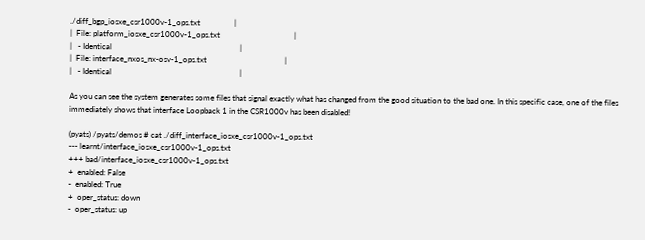./diff_bgp_iosxe_csr1000v-1_ops.txt                 |
|  File: platform_iosxe_csr1000v-1_ops.txt                                     |
|   - Identical                                                                |
|  File: interface_nxos_nx-osv-1_ops.txt                                       |
|   - Identical                                                                |

As you can see the system generates some files that signal exactly what has changed from the good situation to the bad one. In this specific case, one of the files immediately shows that interface Loopback 1 in the CSR1000v has been disabled!

(pyats) /pyats/demos # cat ./diff_interface_iosxe_csr1000v-1_ops.txt
--- learnt/interface_iosxe_csr1000v-1_ops.txt
+++ bad/interface_iosxe_csr1000v-1_ops.txt
+  enabled: False
-  enabled: True
+  oper_status: down
-  oper_status: up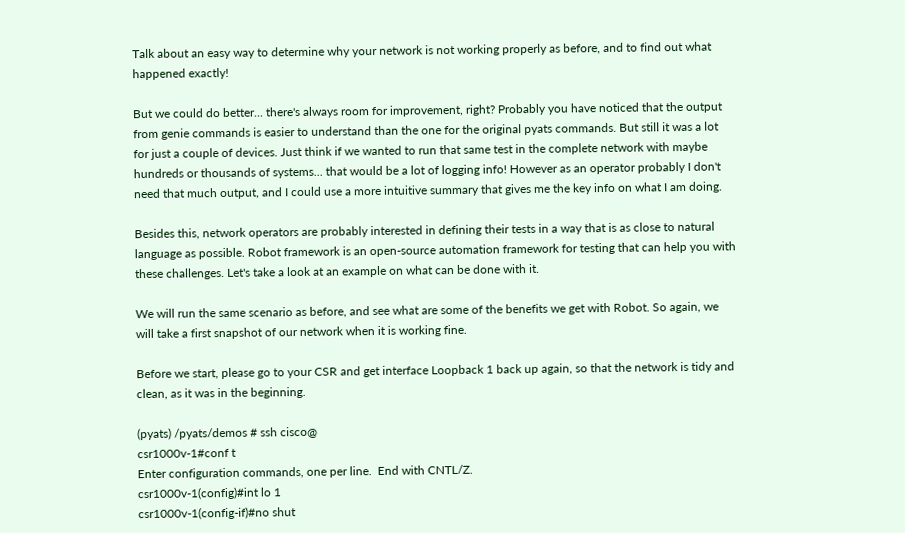Talk about an easy way to determine why your network is not working properly as before, and to find out what happened exactly!

But we could do better... there's always room for improvement, right? Probably you have noticed that the output from genie commands is easier to understand than the one for the original pyats commands. But still it was a lot for just a couple of devices. Just think if we wanted to run that same test in the complete network with maybe hundreds or thousands of systems... that would be a lot of logging info! However as an operator probably I don't need that much output, and I could use a more intuitive summary that gives me the key info on what I am doing.

Besides this, network operators are probably interested in defining their tests in a way that is as close to natural language as possible. Robot framework is an open-source automation framework for testing that can help you with these challenges. Let's take a look at an example on what can be done with it.

We will run the same scenario as before, and see what are some of the benefits we get with Robot. So again, we will take a first snapshot of our network when it is working fine.

Before we start, please go to your CSR and get interface Loopback 1 back up again, so that the network is tidy and clean, as it was in the beginning.

(pyats) /pyats/demos # ssh cisco@
csr1000v-1#conf t
Enter configuration commands, one per line.  End with CNTL/Z.
csr1000v-1(config)#int lo 1
csr1000v-1(config-if)#no shut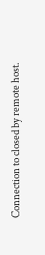Connection to closed by remote host.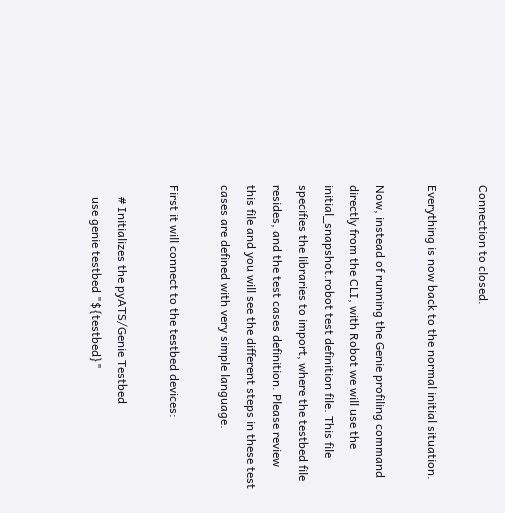Connection to closed.

Everything is now back to the normal initial situation.

Now, instead of running the Genie profiling command directly from the CLI, with Robot we will use the initial_snapshot.robot test definition file. This file specifies the libraries to import, where the testbed file resides, and the test cases definition. Please review this file and you will see the different steps in these test cases are defined with very simple language.

First it will connect to the testbed devices:

    # Initializes the pyATS/Genie Testbed
    use genie testbed "${testbed}"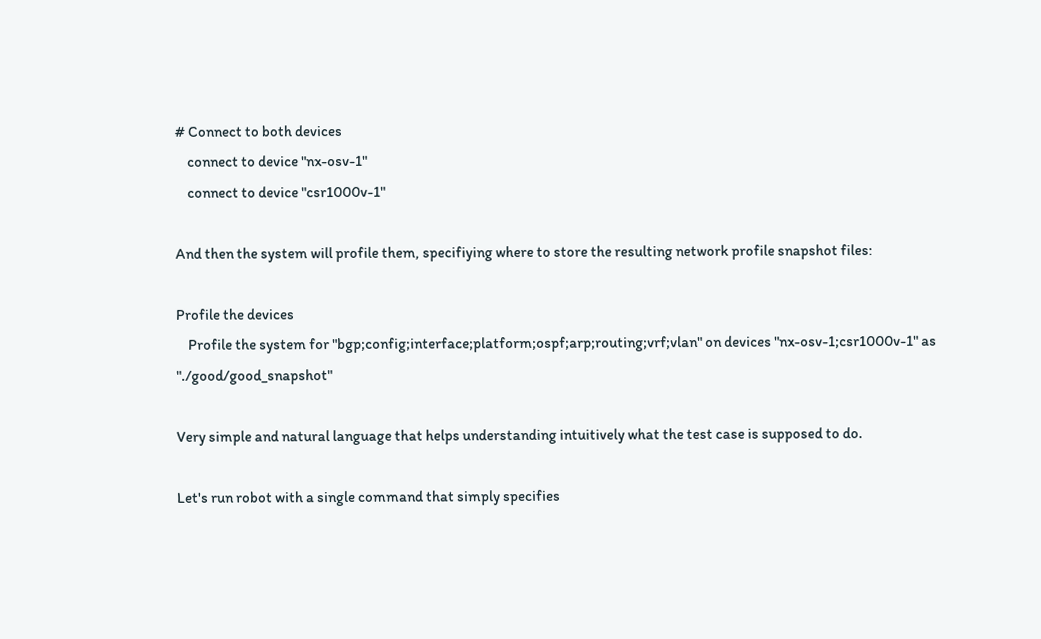# Connect to both devices
    connect to device "nx-osv-1"
    connect to device "csr1000v-1"

And then the system will profile them, specifiying where to store the resulting network profile snapshot files:

Profile the devices
    Profile the system for "bgp;config;interface;platform;ospf;arp;routing;vrf;vlan" on devices "nx-osv-1;csr1000v-1" as "./good/good_snapshot"

Very simple and natural language that helps understanding intuitively what the test case is supposed to do.

Let's run robot with a single command that simply specifies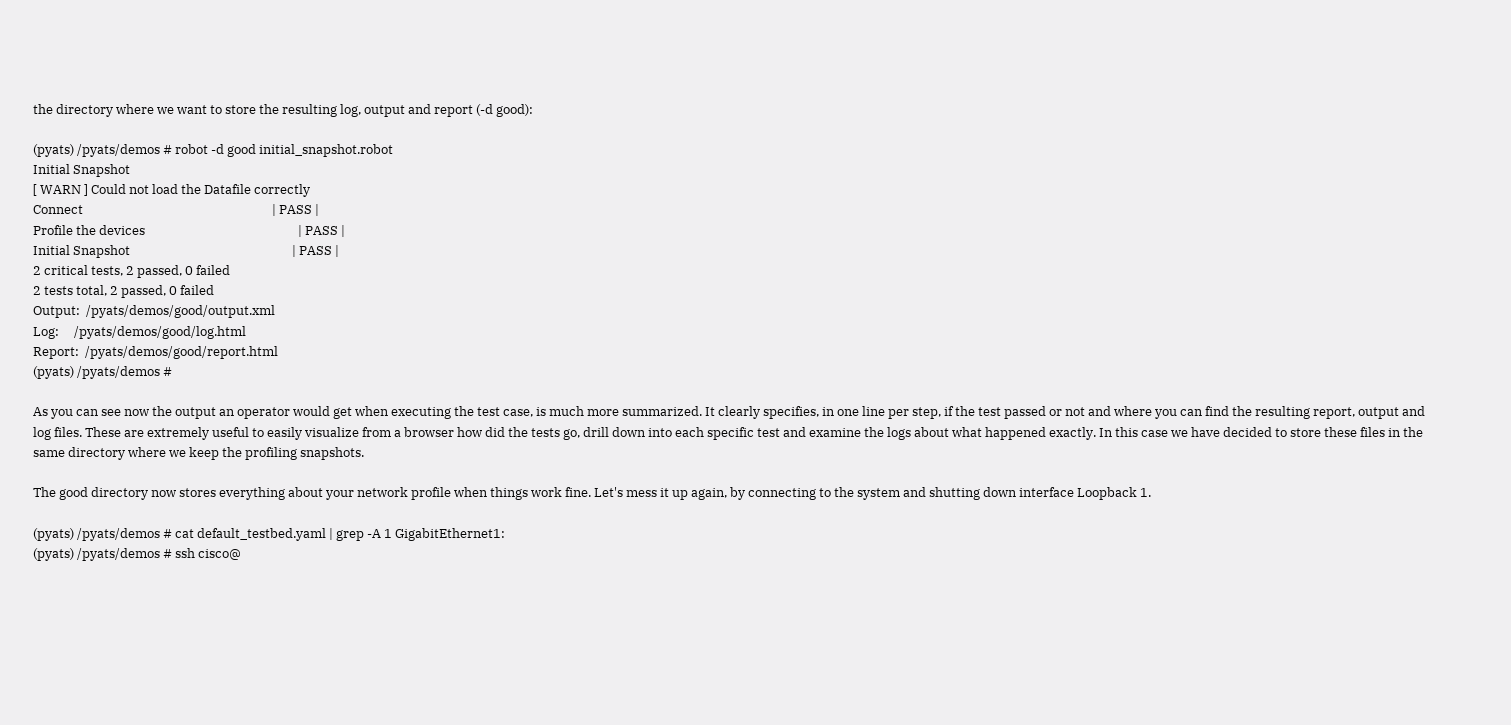the directory where we want to store the resulting log, output and report (-d good):

(pyats) /pyats/demos # robot -d good initial_snapshot.robot
Initial Snapshot
[ WARN ] Could not load the Datafile correctly
Connect                                                               | PASS |
Profile the devices                                                   | PASS |
Initial Snapshot                                                      | PASS |
2 critical tests, 2 passed, 0 failed
2 tests total, 2 passed, 0 failed
Output:  /pyats/demos/good/output.xml
Log:     /pyats/demos/good/log.html
Report:  /pyats/demos/good/report.html
(pyats) /pyats/demos #

As you can see now the output an operator would get when executing the test case, is much more summarized. It clearly specifies, in one line per step, if the test passed or not and where you can find the resulting report, output and log files. These are extremely useful to easily visualize from a browser how did the tests go, drill down into each specific test and examine the logs about what happened exactly. In this case we have decided to store these files in the same directory where we keep the profiling snapshots.

The good directory now stores everything about your network profile when things work fine. Let's mess it up again, by connecting to the system and shutting down interface Loopback 1.

(pyats) /pyats/demos # cat default_testbed.yaml | grep -A 1 GigabitEthernet1:
(pyats) /pyats/demos # ssh cisco@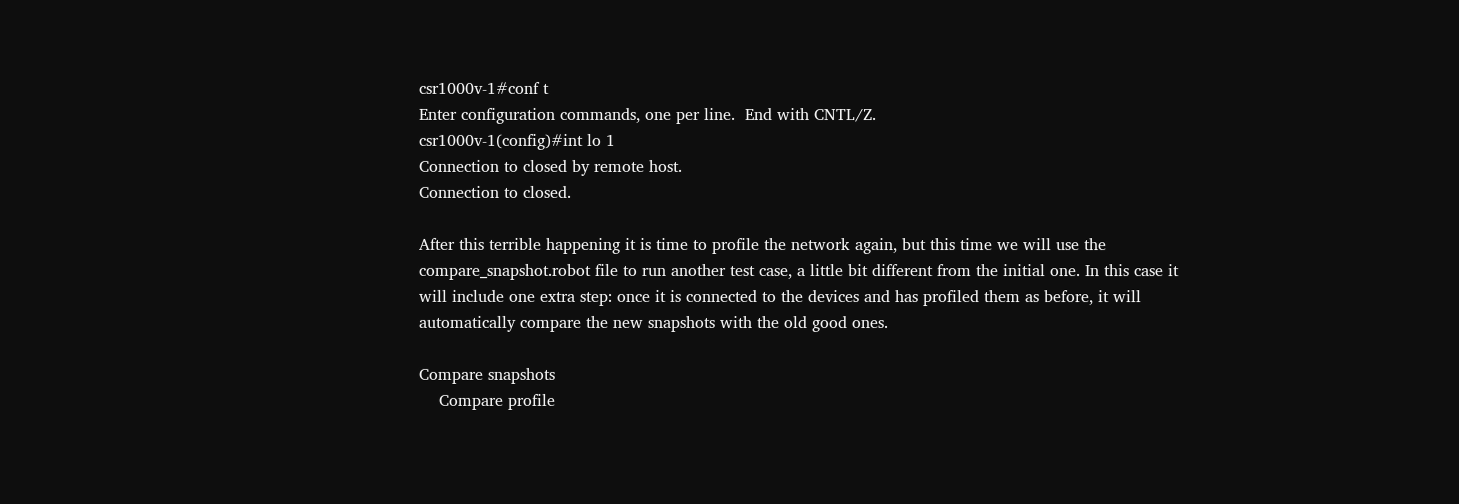csr1000v-1#conf t
Enter configuration commands, one per line.  End with CNTL/Z.
csr1000v-1(config)#int lo 1
Connection to closed by remote host.
Connection to closed.

After this terrible happening it is time to profile the network again, but this time we will use the compare_snapshot.robot file to run another test case, a little bit different from the initial one. In this case it will include one extra step: once it is connected to the devices and has profiled them as before, it will automatically compare the new snapshots with the old good ones.

Compare snapshots
    Compare profile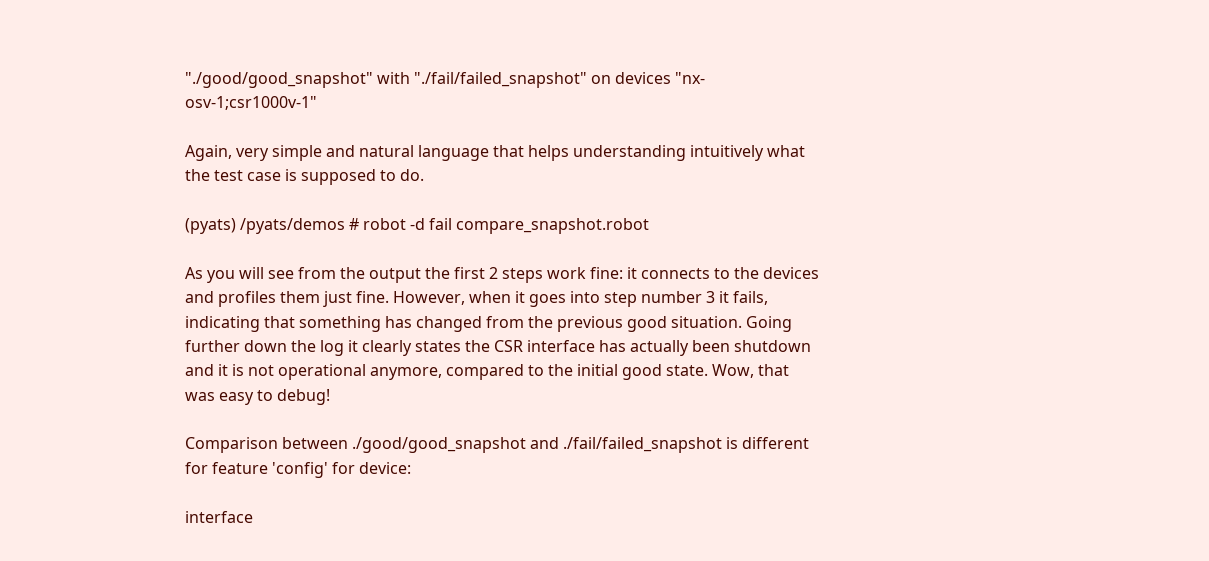"./good/good_snapshot" with "./fail/failed_snapshot" on devices "nx-osv-1;csr1000v-1"

Again, very simple and natural language that helps understanding intuitively what the test case is supposed to do.

(pyats) /pyats/demos # robot -d fail compare_snapshot.robot

As you will see from the output the first 2 steps work fine: it connects to the devices and profiles them just fine. However, when it goes into step number 3 it fails, indicating that something has changed from the previous good situation. Going further down the log it clearly states the CSR interface has actually been shutdown and it is not operational anymore, compared to the initial good state. Wow, that was easy to debug!

Comparison between ./good/good_snapshot and ./fail/failed_snapshot is different for feature 'config' for device:

interface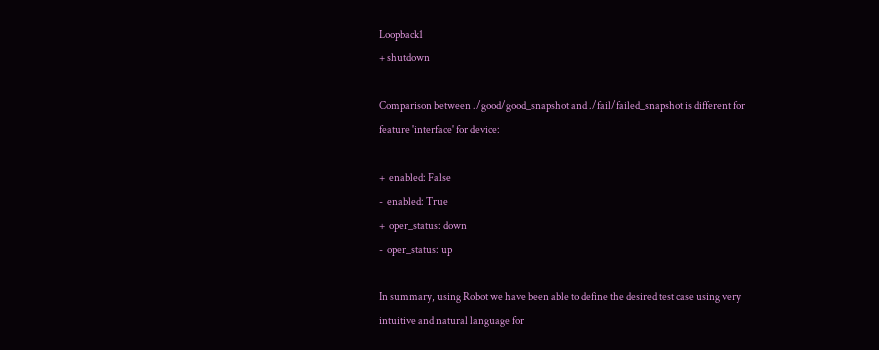Loopback1
+ shutdown

Comparison between ./good/good_snapshot and ./fail/failed_snapshot is different for feature 'interface' for device:

+  enabled: False
-  enabled: True
+  oper_status: down
-  oper_status: up

In summary, using Robot we have been able to define the desired test case using very intuitive and natural language for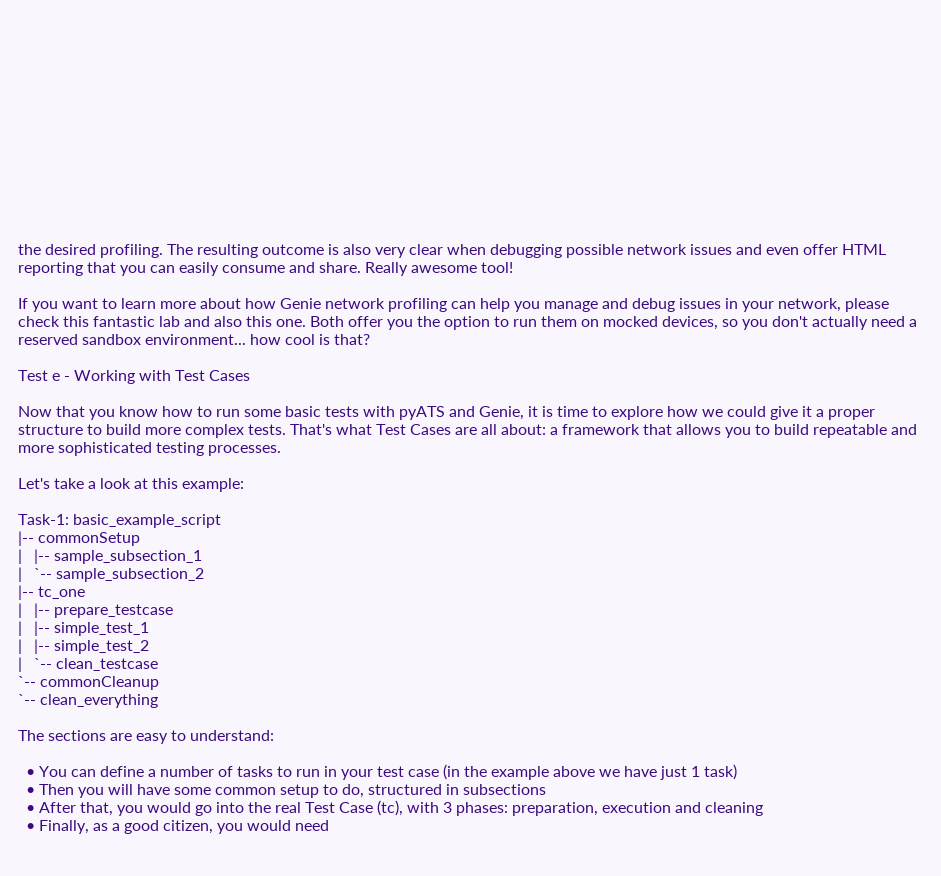the desired profiling. The resulting outcome is also very clear when debugging possible network issues and even offer HTML reporting that you can easily consume and share. Really awesome tool!

If you want to learn more about how Genie network profiling can help you manage and debug issues in your network, please check this fantastic lab and also this one. Both offer you the option to run them on mocked devices, so you don't actually need a reserved sandbox environment... how cool is that?

Test e - Working with Test Cases

Now that you know how to run some basic tests with pyATS and Genie, it is time to explore how we could give it a proper structure to build more complex tests. That's what Test Cases are all about: a framework that allows you to build repeatable and more sophisticated testing processes.

Let's take a look at this example:

Task-1: basic_example_script
|-- commonSetup
|   |-- sample_subsection_1
|   `-- sample_subsection_2
|-- tc_one
|   |-- prepare_testcase
|   |-- simple_test_1
|   |-- simple_test_2
|   `-- clean_testcase
`-- commonCleanup
`-- clean_everything

The sections are easy to understand:

  • You can define a number of tasks to run in your test case (in the example above we have just 1 task)
  • Then you will have some common setup to do, structured in subsections
  • After that, you would go into the real Test Case (tc), with 3 phases: preparation, execution and cleaning
  • Finally, as a good citizen, you would need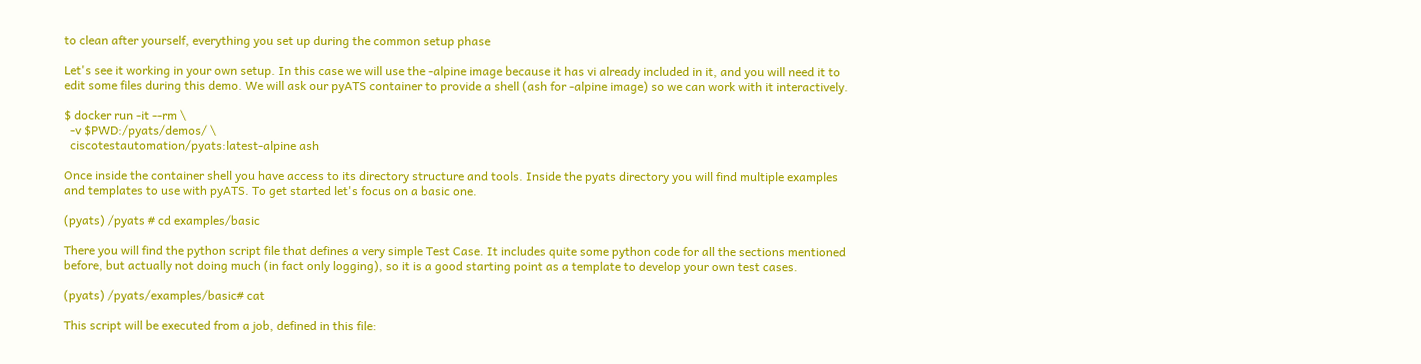to clean after yourself, everything you set up during the common setup phase

Let's see it working in your own setup. In this case we will use the -alpine image because it has vi already included in it, and you will need it to edit some files during this demo. We will ask our pyATS container to provide a shell (ash for -alpine image) so we can work with it interactively.

$ docker run -it --rm \
  -v $PWD:/pyats/demos/ \
  ciscotestautomation/pyats:latest-alpine ash

Once inside the container shell you have access to its directory structure and tools. Inside the pyats directory you will find multiple examples and templates to use with pyATS. To get started let's focus on a basic one.

(pyats) /pyats # cd examples/basic

There you will find the python script file that defines a very simple Test Case. It includes quite some python code for all the sections mentioned before, but actually not doing much (in fact only logging), so it is a good starting point as a template to develop your own test cases.

(pyats) /pyats/examples/basic# cat

This script will be executed from a job, defined in this file: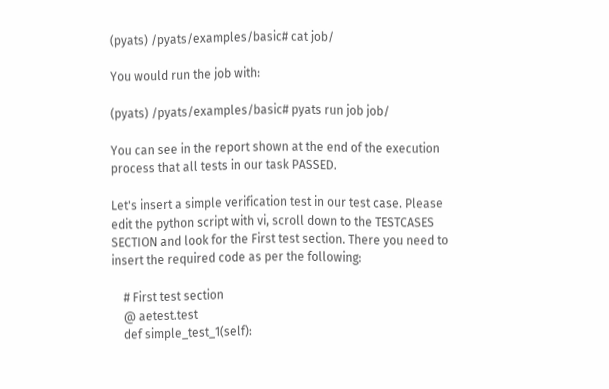(pyats) /pyats/examples/basic# cat job/

You would run the job with:

(pyats) /pyats/examples/basic# pyats run job job/

You can see in the report shown at the end of the execution process that all tests in our task PASSED.

Let's insert a simple verification test in our test case. Please edit the python script with vi, scroll down to the TESTCASES SECTION and look for the First test section. There you need to insert the required code as per the following:

    # First test section
    @ aetest.test
    def simple_test_1(self):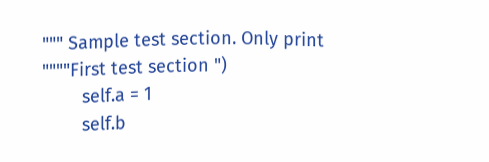""" Sample test section. Only print """"First test section ")
        self.a = 1
        self.b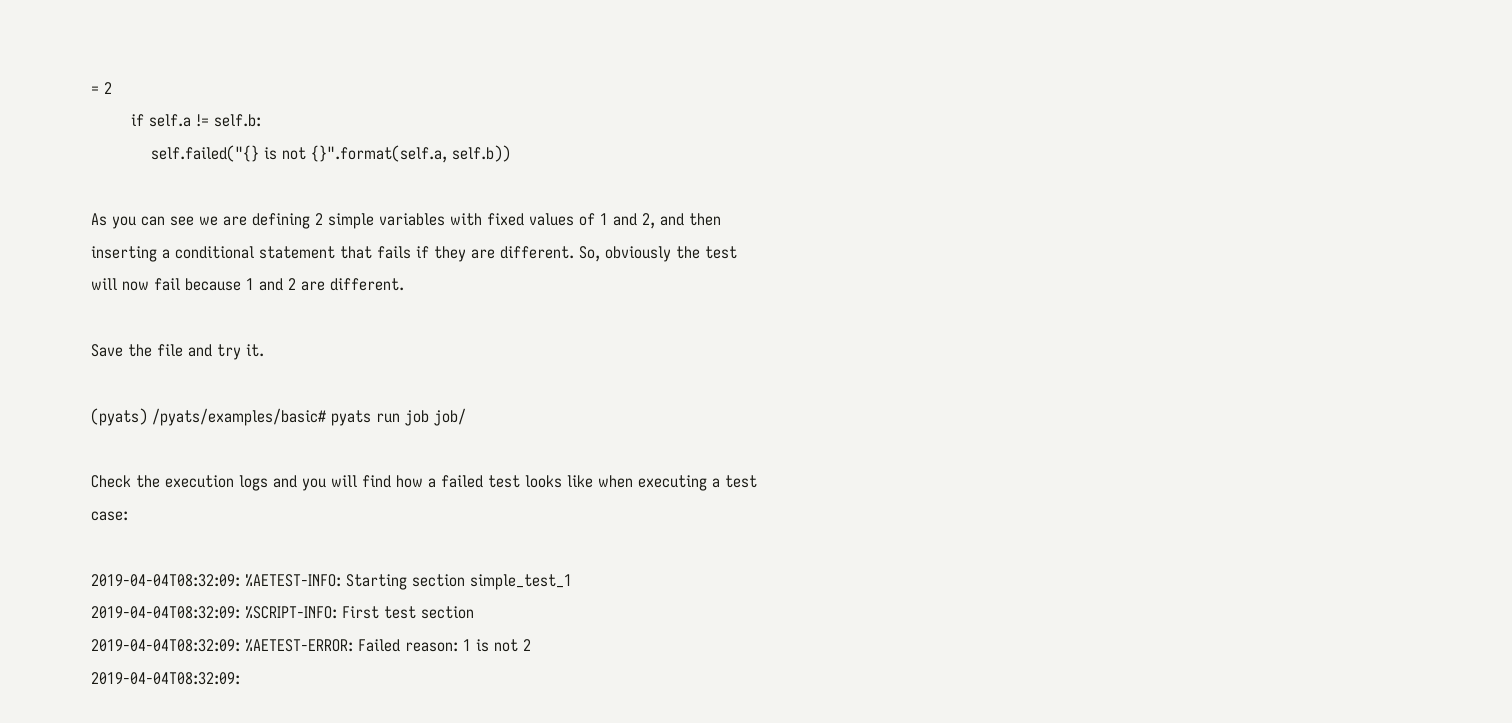= 2
        if self.a != self.b:
            self.failed("{} is not {}".format(self.a, self.b))

As you can see we are defining 2 simple variables with fixed values of 1 and 2, and then inserting a conditional statement that fails if they are different. So, obviously the test will now fail because 1 and 2 are different.

Save the file and try it.

(pyats) /pyats/examples/basic# pyats run job job/

Check the execution logs and you will find how a failed test looks like when executing a test case:

2019-04-04T08:32:09: %AETEST-INFO: Starting section simple_test_1
2019-04-04T08:32:09: %SCRIPT-INFO: First test section
2019-04-04T08:32:09: %AETEST-ERROR: Failed reason: 1 is not 2
2019-04-04T08:32:09: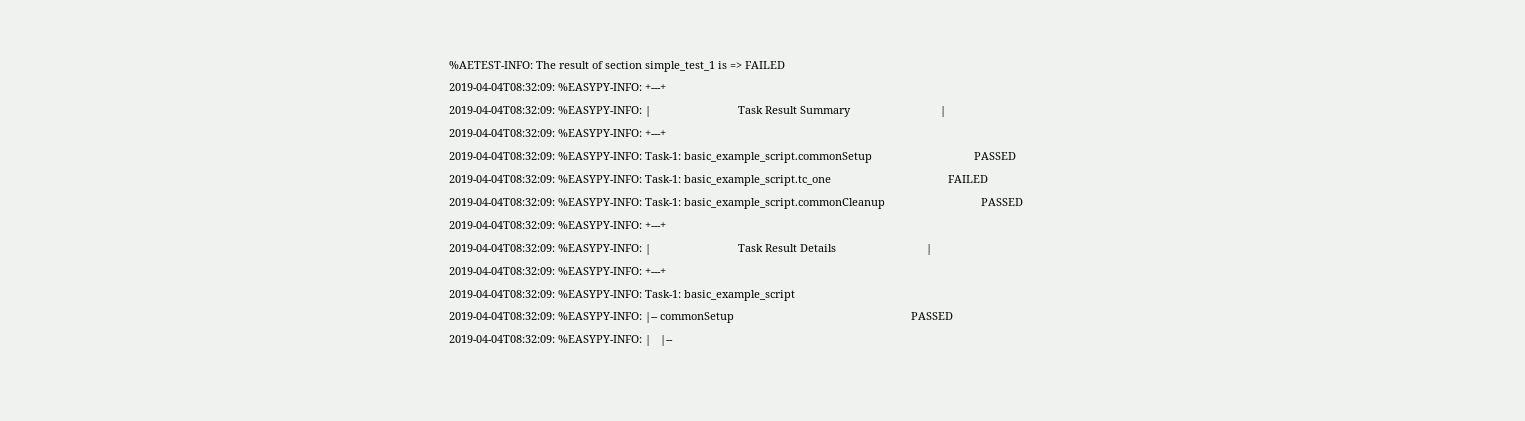%AETEST-INFO: The result of section simple_test_1 is => FAILED
2019-04-04T08:32:09: %EASYPY-INFO: +---+
2019-04-04T08:32:09: %EASYPY-INFO: |                             Task Result Summary                              |
2019-04-04T08:32:09: %EASYPY-INFO: +---+
2019-04-04T08:32:09: %EASYPY-INFO: Task-1: basic_example_script.commonSetup                                  PASSED
2019-04-04T08:32:09: %EASYPY-INFO: Task-1: basic_example_script.tc_one                                       FAILED
2019-04-04T08:32:09: %EASYPY-INFO: Task-1: basic_example_script.commonCleanup                                PASSED
2019-04-04T08:32:09: %EASYPY-INFO: +---+
2019-04-04T08:32:09: %EASYPY-INFO: |                             Task Result Details                              |
2019-04-04T08:32:09: %EASYPY-INFO: +---+
2019-04-04T08:32:09: %EASYPY-INFO: Task-1: basic_example_script
2019-04-04T08:32:09: %EASYPY-INFO: |-- commonSetup                                                           PASSED
2019-04-04T08:32:09: %EASYPY-INFO: |   |--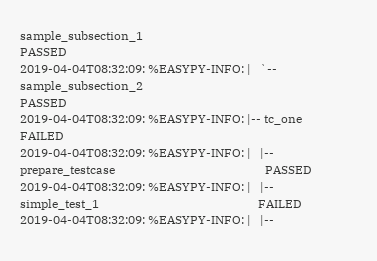sample_subsection_1                                               PASSED
2019-04-04T08:32:09: %EASYPY-INFO: |   `-- sample_subsection_2                                               PASSED
2019-04-04T08:32:09: %EASYPY-INFO: |-- tc_one                                                                FAILED
2019-04-04T08:32:09: %EASYPY-INFO: |   |-- prepare_testcase                                                  PASSED
2019-04-04T08:32:09: %EASYPY-INFO: |   |-- simple_test_1                                                     FAILED
2019-04-04T08:32:09: %EASYPY-INFO: |   |--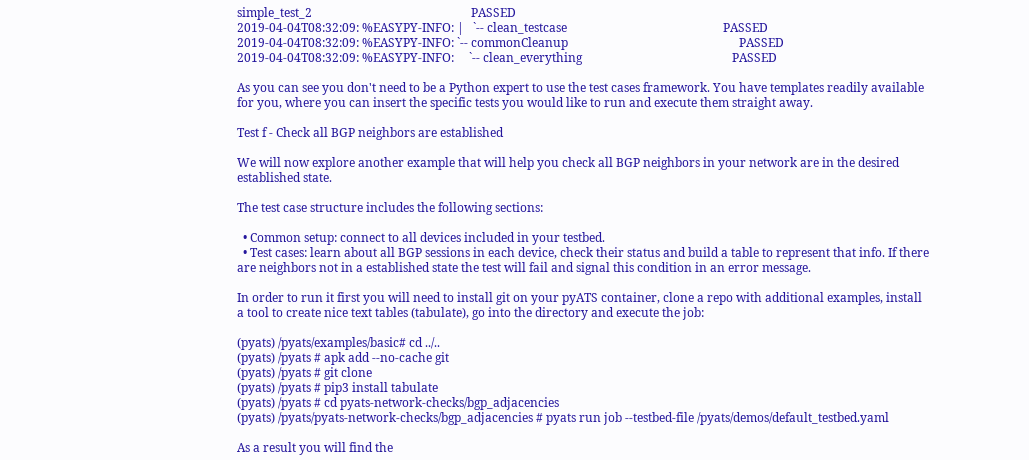simple_test_2                                                     PASSED
2019-04-04T08:32:09: %EASYPY-INFO: |   `-- clean_testcase                                                    PASSED
2019-04-04T08:32:09: %EASYPY-INFO: `-- commonCleanup                                                         PASSED
2019-04-04T08:32:09: %EASYPY-INFO:     `-- clean_everything                                                  PASSED

As you can see you don't need to be a Python expert to use the test cases framework. You have templates readily available for you, where you can insert the specific tests you would like to run and execute them straight away.

Test f - Check all BGP neighbors are established

We will now explore another example that will help you check all BGP neighbors in your network are in the desired established state.

The test case structure includes the following sections:

  • Common setup: connect to all devices included in your testbed.
  • Test cases: learn about all BGP sessions in each device, check their status and build a table to represent that info. If there are neighbors not in a established state the test will fail and signal this condition in an error message.

In order to run it first you will need to install git on your pyATS container, clone a repo with additional examples, install a tool to create nice text tables (tabulate), go into the directory and execute the job:

(pyats) /pyats/examples/basic# cd ../..
(pyats) /pyats # apk add --no-cache git
(pyats) /pyats # git clone
(pyats) /pyats # pip3 install tabulate
(pyats) /pyats # cd pyats-network-checks/bgp_adjacencies
(pyats) /pyats/pyats-network-checks/bgp_adjacencies # pyats run job --testbed-file /pyats/demos/default_testbed.yaml

As a result you will find the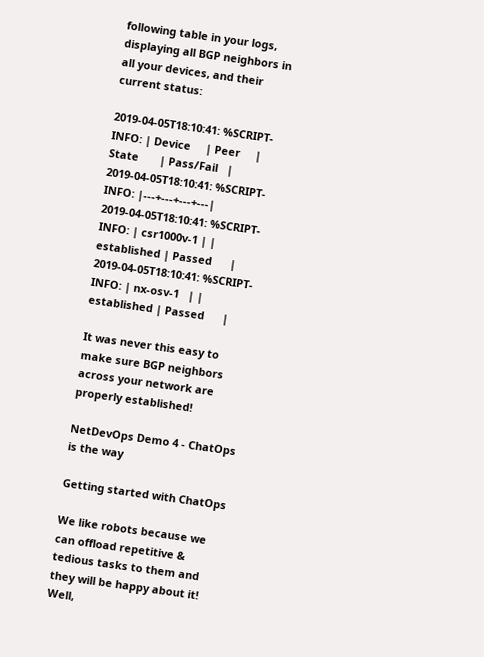following table in your logs, displaying all BGP neighbors in all your devices, and their current status:

2019-04-05T18:10:41: %SCRIPT-INFO: | Device     | Peer     | State       | Pass/Fail   |
2019-04-05T18:10:41: %SCRIPT-INFO: |---+---+---+---|
2019-04-05T18:10:41: %SCRIPT-INFO: | csr1000v-1 | | established | Passed      |
2019-04-05T18:10:41: %SCRIPT-INFO: | nx-osv-1   | | established | Passed      |

It was never this easy to make sure BGP neighbors across your network are properly established!

NetDevOps Demo 4 - ChatOps is the way

Getting started with ChatOps

We like robots because we can offload repetitive & tedious tasks to them and they will be happy about it! Well,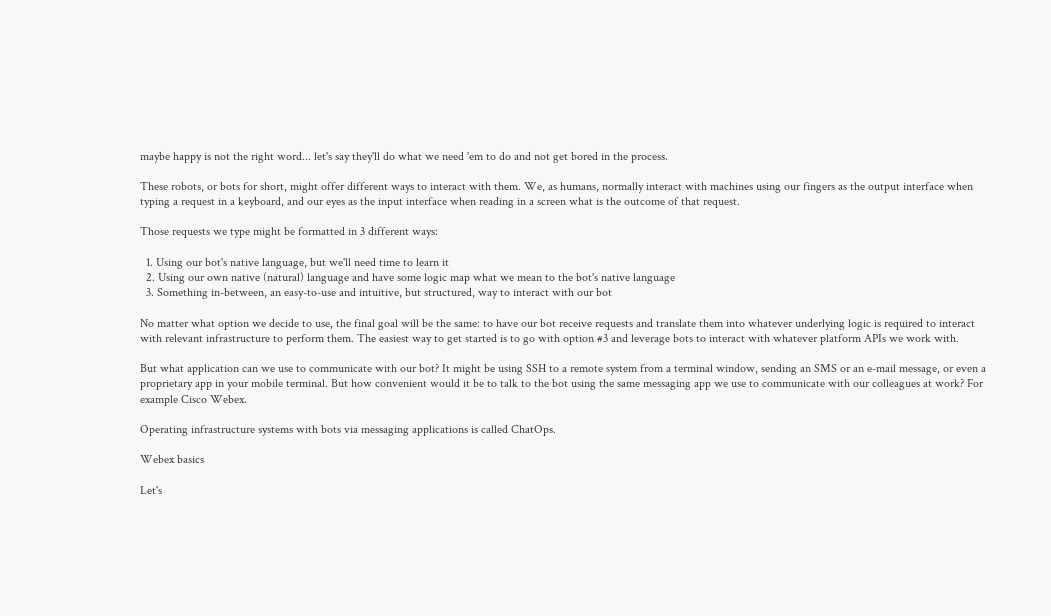maybe happy is not the right word... let's say they'll do what we need 'em to do and not get bored in the process.

These robots, or bots for short, might offer different ways to interact with them. We, as humans, normally interact with machines using our fingers as the output interface when typing a request in a keyboard, and our eyes as the input interface when reading in a screen what is the outcome of that request.

Those requests we type might be formatted in 3 different ways:

  1. Using our bot's native language, but we'll need time to learn it
  2. Using our own native (natural) language and have some logic map what we mean to the bot's native language
  3. Something in-between, an easy-to-use and intuitive, but structured, way to interact with our bot

No matter what option we decide to use, the final goal will be the same: to have our bot receive requests and translate them into whatever underlying logic is required to interact with relevant infrastructure to perform them. The easiest way to get started is to go with option #3 and leverage bots to interact with whatever platform APIs we work with.

But what application can we use to communicate with our bot? It might be using SSH to a remote system from a terminal window, sending an SMS or an e-mail message, or even a proprietary app in your mobile terminal. But how convenient would it be to talk to the bot using the same messaging app we use to communicate with our colleagues at work? For example Cisco Webex.

Operating infrastructure systems with bots via messaging applications is called ChatOps.

Webex basics

Let's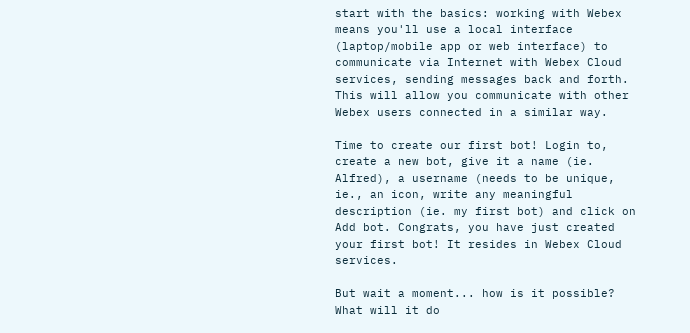start with the basics: working with Webex means you'll use a local interface (laptop/mobile app or web interface) to communicate via Internet with Webex Cloud services, sending messages back and forth. This will allow you communicate with other Webex users connected in a similar way.

Time to create our first bot! Login to, create a new bot, give it a name (ie. Alfred), a username (needs to be unique, ie., an icon, write any meaningful description (ie. my first bot) and click on Add bot. Congrats, you have just created your first bot! It resides in Webex Cloud services.

But wait a moment... how is it possible? What will it do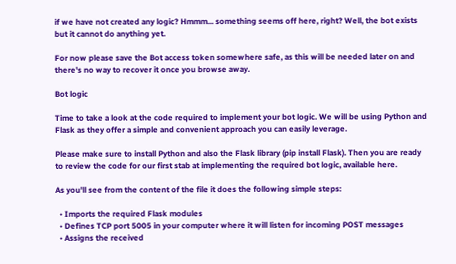if we have not created any logic? Hmmm... something seems off here, right? Well, the bot exists but it cannot do anything yet.

For now please save the Bot access token somewhere safe, as this will be needed later on and there's no way to recover it once you browse away.

Bot logic

Time to take a look at the code required to implement your bot logic. We will be using Python and Flask as they offer a simple and convenient approach you can easily leverage.

Please make sure to install Python and also the Flask library (pip install Flask). Then you are ready to review the code for our first stab at implementing the required bot logic, available here.

As you'll see from the content of the file it does the following simple steps:

  • Imports the required Flask modules
  • Defines TCP port 5005 in your computer where it will listen for incoming POST messages
  • Assigns the received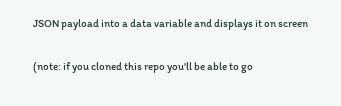JSON payload into a data variable and displays it on screen

(note: if you cloned this repo you'll be able to go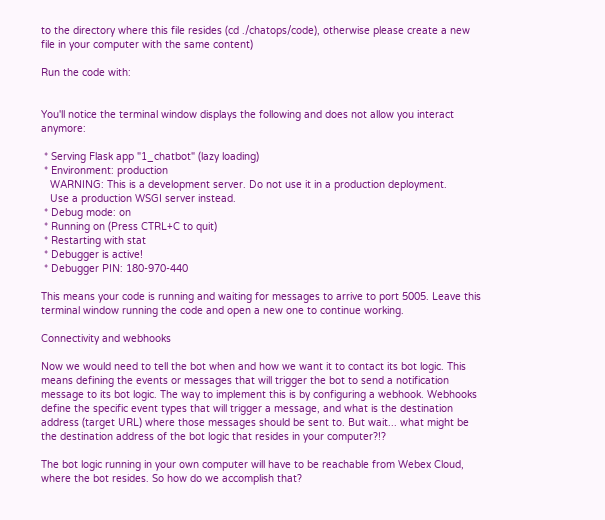to the directory where this file resides (cd ./chatops/code), otherwise please create a new file in your computer with the same content)

Run the code with:


You'll notice the terminal window displays the following and does not allow you interact anymore:

 * Serving Flask app "1_chatbot" (lazy loading)
 * Environment: production
   WARNING: This is a development server. Do not use it in a production deployment.
   Use a production WSGI server instead.
 * Debug mode: on
 * Running on (Press CTRL+C to quit)
 * Restarting with stat
 * Debugger is active!
 * Debugger PIN: 180-970-440

This means your code is running and waiting for messages to arrive to port 5005. Leave this terminal window running the code and open a new one to continue working.

Connectivity and webhooks

Now we would need to tell the bot when and how we want it to contact its bot logic. This means defining the events or messages that will trigger the bot to send a notification message to its bot logic. The way to implement this is by configuring a webhook. Webhooks define the specific event types that will trigger a message, and what is the destination address (target URL) where those messages should be sent to. But wait... what might be the destination address of the bot logic that resides in your computer?!?

The bot logic running in your own computer will have to be reachable from Webex Cloud, where the bot resides. So how do we accomplish that?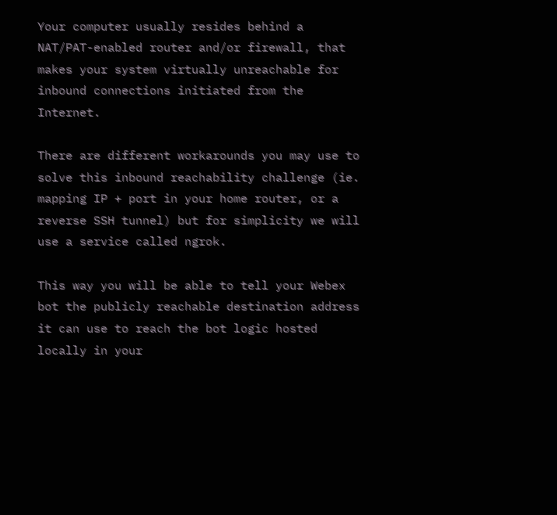Your computer usually resides behind a NAT/PAT-enabled router and/or firewall, that makes your system virtually unreachable for inbound connections initiated from the Internet.

There are different workarounds you may use to solve this inbound reachability challenge (ie. mapping IP + port in your home router, or a reverse SSH tunnel) but for simplicity we will use a service called ngrok.

This way you will be able to tell your Webex bot the publicly reachable destination address it can use to reach the bot logic hosted locally in your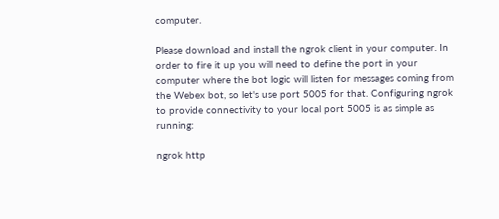computer.

Please download and install the ngrok client in your computer. In order to fire it up you will need to define the port in your computer where the bot logic will listen for messages coming from the Webex bot, so let's use port 5005 for that. Configuring ngrok to provide connectivity to your local port 5005 is as simple as running:

ngrok http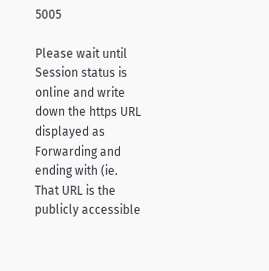5005

Please wait until Session status is online and write down the https URL displayed as Forwarding and ending with (ie. That URL is the publicly accessible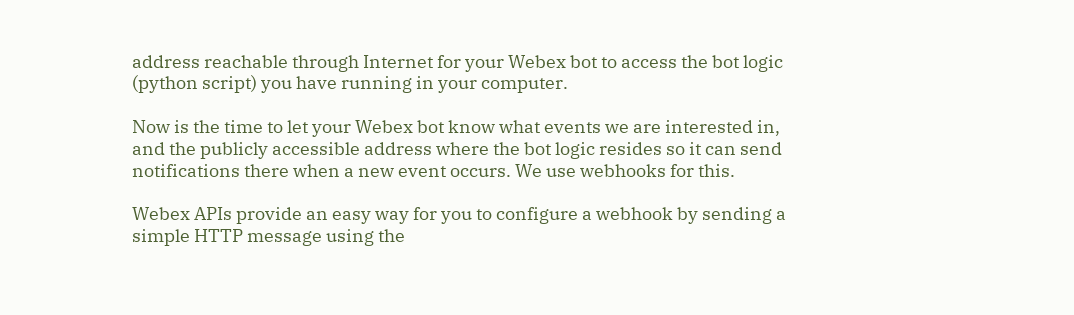address reachable through Internet for your Webex bot to access the bot logic (python script) you have running in your computer.

Now is the time to let your Webex bot know what events we are interested in, and the publicly accessible address where the bot logic resides so it can send notifications there when a new event occurs. We use webhooks for this.

Webex APIs provide an easy way for you to configure a webhook by sending a simple HTTP message using the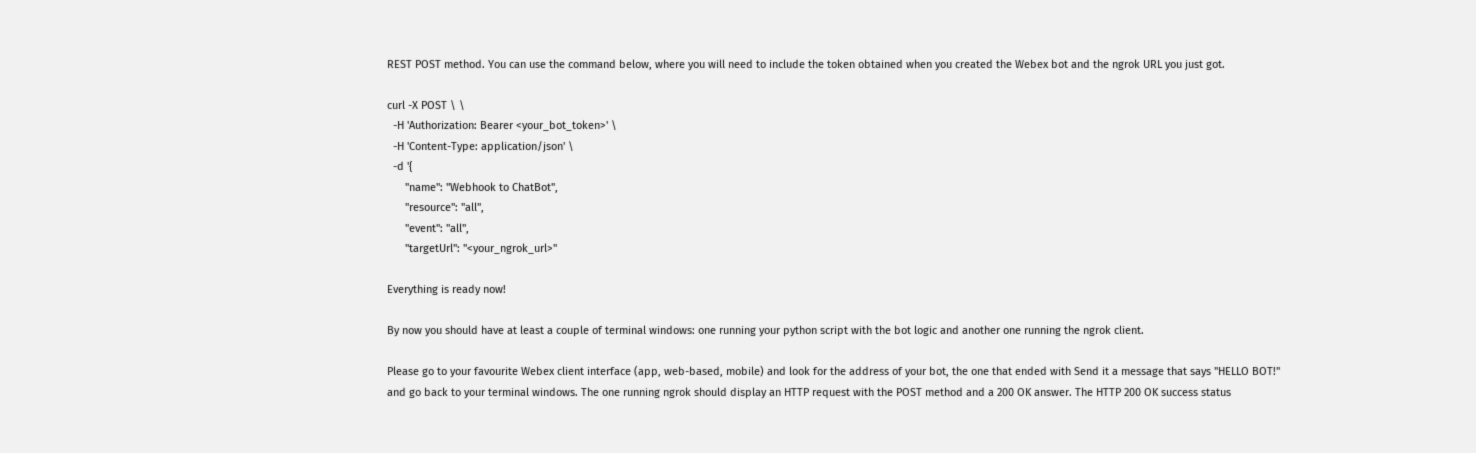REST POST method. You can use the command below, where you will need to include the token obtained when you created the Webex bot and the ngrok URL you just got.

curl -X POST \ \
  -H 'Authorization: Bearer <your_bot_token>' \
  -H 'Content-Type: application/json' \
  -d '{
      "name": "Webhook to ChatBot",
      "resource": "all",
      "event": "all",
      "targetUrl": "<your_ngrok_url>"

Everything is ready now!

By now you should have at least a couple of terminal windows: one running your python script with the bot logic and another one running the ngrok client.

Please go to your favourite Webex client interface (app, web-based, mobile) and look for the address of your bot, the one that ended with Send it a message that says "HELLO BOT!" and go back to your terminal windows. The one running ngrok should display an HTTP request with the POST method and a 200 OK answer. The HTTP 200 OK success status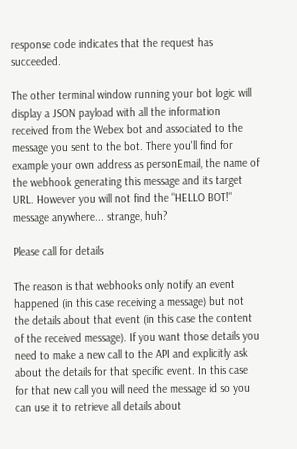response code indicates that the request has succeeded.

The other terminal window running your bot logic will display a JSON payload with all the information received from the Webex bot and associated to the message you sent to the bot. There you'll find for example your own address as personEmail, the name of the webhook generating this message and its target URL. However you will not find the "HELLO BOT!" message anywhere... strange, huh?

Please call for details

The reason is that webhooks only notify an event happened (in this case receiving a message) but not the details about that event (in this case the content of the received message). If you want those details you need to make a new call to the API and explicitly ask about the details for that specific event. In this case for that new call you will need the message id so you can use it to retrieve all details about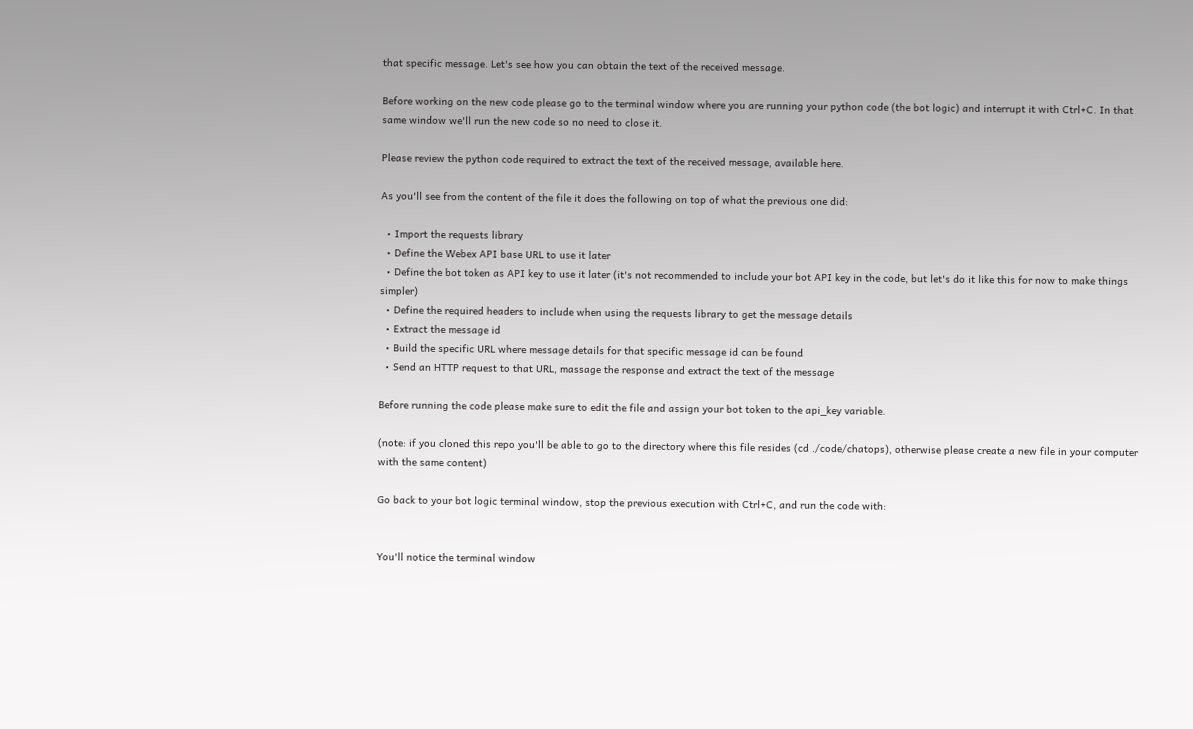that specific message. Let's see how you can obtain the text of the received message.

Before working on the new code please go to the terminal window where you are running your python code (the bot logic) and interrupt it with Ctrl+C. In that same window we'll run the new code so no need to close it.

Please review the python code required to extract the text of the received message, available here.

As you'll see from the content of the file it does the following on top of what the previous one did:

  • Import the requests library
  • Define the Webex API base URL to use it later
  • Define the bot token as API key to use it later (it's not recommended to include your bot API key in the code, but let's do it like this for now to make things simpler)
  • Define the required headers to include when using the requests library to get the message details
  • Extract the message id
  • Build the specific URL where message details for that specific message id can be found
  • Send an HTTP request to that URL, massage the response and extract the text of the message

Before running the code please make sure to edit the file and assign your bot token to the api_key variable.

(note: if you cloned this repo you'll be able to go to the directory where this file resides (cd ./code/chatops), otherwise please create a new file in your computer with the same content)

Go back to your bot logic terminal window, stop the previous execution with Ctrl+C, and run the code with:


You'll notice the terminal window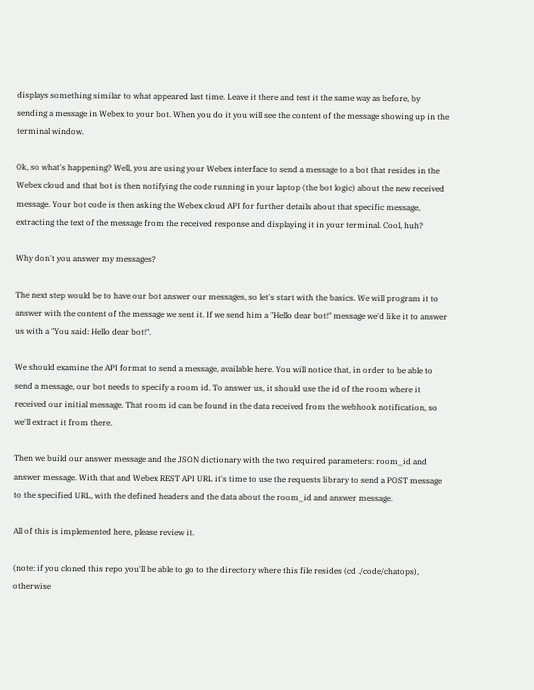displays something similar to what appeared last time. Leave it there and test it the same way as before, by sending a message in Webex to your bot. When you do it you will see the content of the message showing up in the terminal window.

0k, so what's happening? Well, you are using your Webex interface to send a message to a bot that resides in the Webex cloud and that bot is then notifying the code running in your laptop (the bot logic) about the new received message. Your bot code is then asking the Webex cloud API for further details about that specific message, extracting the text of the message from the received response and displaying it in your terminal. Cool, huh?

Why don't you answer my messages?

The next step would be to have our bot answer our messages, so let's start with the basics. We will program it to answer with the content of the message we sent it. If we send him a "Hello dear bot!" message we'd like it to answer us with a "You said: Hello dear bot!".

We should examine the API format to send a message, available here. You will notice that, in order to be able to send a message, our bot needs to specify a room id. To answer us, it should use the id of the room where it received our initial message. That room id can be found in the data received from the webhook notification, so we'll extract it from there.

Then we build our answer message and the JSON dictionary with the two required parameters: room_id and answer message. With that and Webex REST API URL it's time to use the requests library to send a POST message to the specified URL, with the defined headers and the data about the room_id and answer message.

All of this is implemented here, please review it.

(note: if you cloned this repo you'll be able to go to the directory where this file resides (cd ./code/chatops), otherwise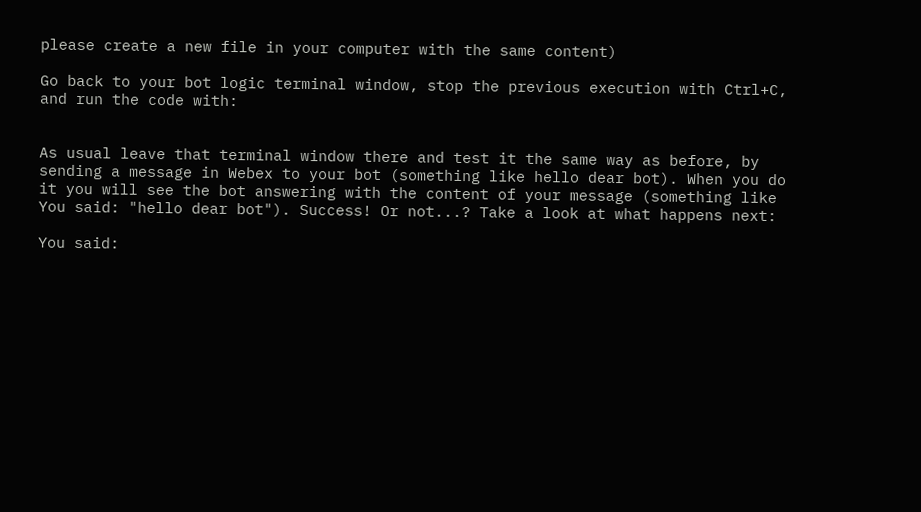please create a new file in your computer with the same content)

Go back to your bot logic terminal window, stop the previous execution with Ctrl+C, and run the code with:


As usual leave that terminal window there and test it the same way as before, by sending a message in Webex to your bot (something like hello dear bot). When you do it you will see the bot answering with the content of your message (something like You said: "hello dear bot"). Success! Or not...? Take a look at what happens next:

You said: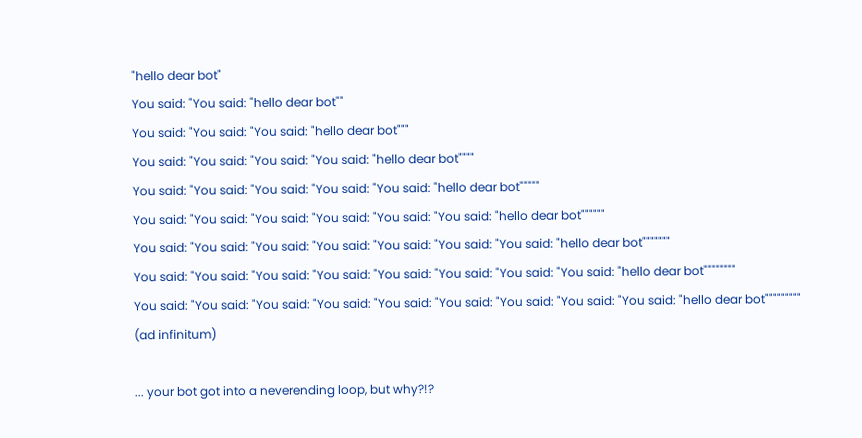"hello dear bot"
You said: "You said: "hello dear bot""
You said: "You said: "You said: "hello dear bot"""
You said: "You said: "You said: "You said: "hello dear bot""""
You said: "You said: "You said: "You said: "You said: "hello dear bot"""""
You said: "You said: "You said: "You said: "You said: "You said: "hello dear bot""""""
You said: "You said: "You said: "You said: "You said: "You said: "You said: "hello dear bot"""""""
You said: "You said: "You said: "You said: "You said: "You said: "You said: "You said: "hello dear bot""""""""
You said: "You said: "You said: "You said: "You said: "You said: "You said: "You said: "You said: "hello dear bot"""""""""
(ad infinitum)

... your bot got into a neverending loop, but why?!?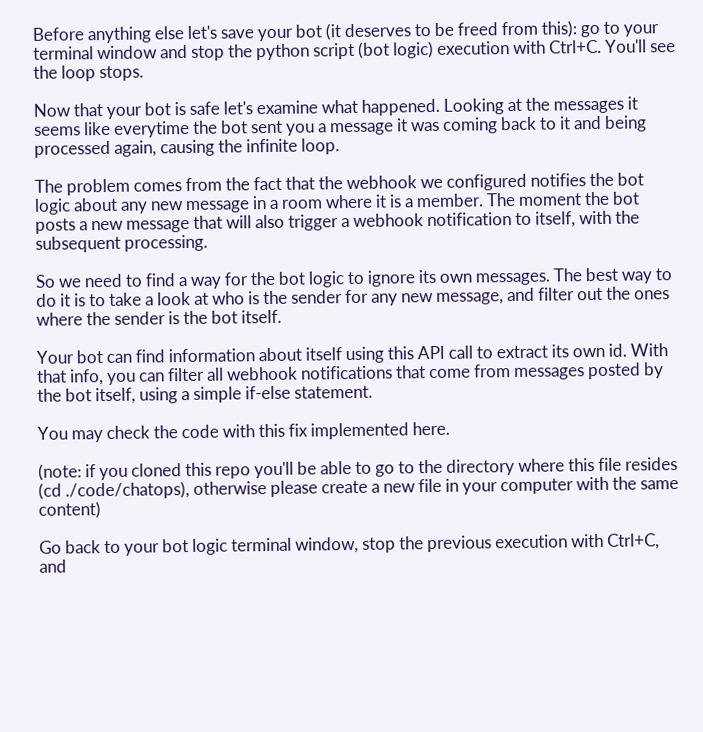Before anything else let's save your bot (it deserves to be freed from this): go to your terminal window and stop the python script (bot logic) execution with Ctrl+C. You'll see the loop stops.

Now that your bot is safe let's examine what happened. Looking at the messages it seems like everytime the bot sent you a message it was coming back to it and being processed again, causing the infinite loop.

The problem comes from the fact that the webhook we configured notifies the bot logic about any new message in a room where it is a member. The moment the bot posts a new message that will also trigger a webhook notification to itself, with the subsequent processing.

So we need to find a way for the bot logic to ignore its own messages. The best way to do it is to take a look at who is the sender for any new message, and filter out the ones where the sender is the bot itself.

Your bot can find information about itself using this API call to extract its own id. With that info, you can filter all webhook notifications that come from messages posted by the bot itself, using a simple if-else statement.

You may check the code with this fix implemented here.

(note: if you cloned this repo you'll be able to go to the directory where this file resides (cd ./code/chatops), otherwise please create a new file in your computer with the same content)

Go back to your bot logic terminal window, stop the previous execution with Ctrl+C, and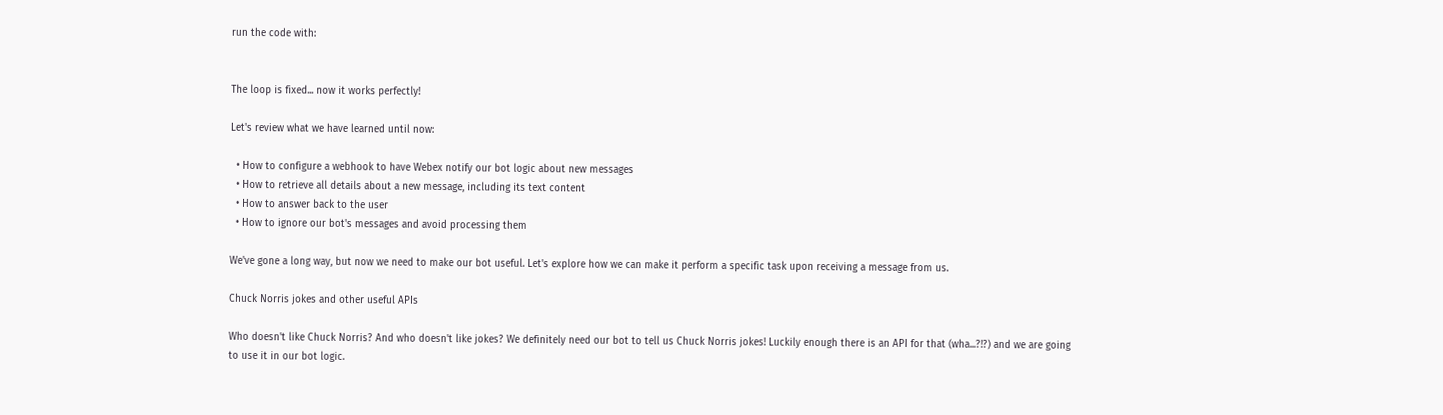run the code with:


The loop is fixed... now it works perfectly!

Let's review what we have learned until now:

  • How to configure a webhook to have Webex notify our bot logic about new messages
  • How to retrieve all details about a new message, including its text content
  • How to answer back to the user
  • How to ignore our bot's messages and avoid processing them

We've gone a long way, but now we need to make our bot useful. Let's explore how we can make it perform a specific task upon receiving a message from us.

Chuck Norris jokes and other useful APIs

Who doesn't like Chuck Norris? And who doesn't like jokes? We definitely need our bot to tell us Chuck Norris jokes! Luckily enough there is an API for that (wha...?!?) and we are going to use it in our bot logic.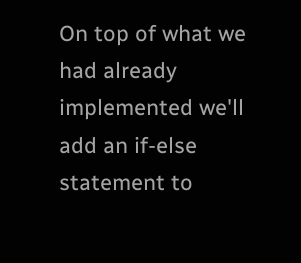On top of what we had already implemented we'll add an if-else statement to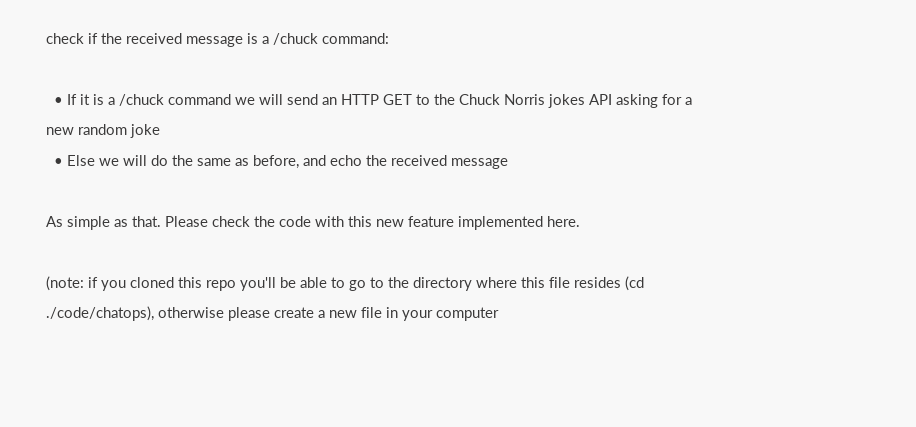check if the received message is a /chuck command:

  • If it is a /chuck command we will send an HTTP GET to the Chuck Norris jokes API asking for a new random joke
  • Else we will do the same as before, and echo the received message

As simple as that. Please check the code with this new feature implemented here.

(note: if you cloned this repo you'll be able to go to the directory where this file resides (cd ./code/chatops), otherwise please create a new file in your computer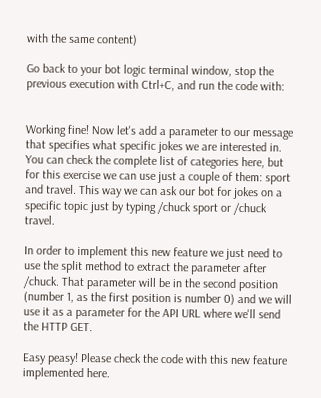with the same content)

Go back to your bot logic terminal window, stop the previous execution with Ctrl+C, and run the code with:


Working fine! Now let's add a parameter to our message that specifies what specific jokes we are interested in. You can check the complete list of categories here, but for this exercise we can use just a couple of them: sport and travel. This way we can ask our bot for jokes on a specific topic just by typing /chuck sport or /chuck travel.

In order to implement this new feature we just need to use the split method to extract the parameter after /chuck. That parameter will be in the second position (number 1, as the first position is number 0) and we will use it as a parameter for the API URL where we'll send the HTTP GET.

Easy peasy! Please check the code with this new feature implemented here.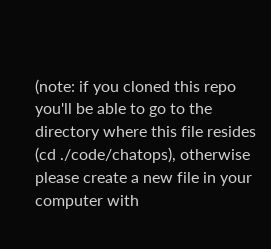(note: if you cloned this repo you'll be able to go to the directory where this file resides (cd ./code/chatops), otherwise please create a new file in your computer with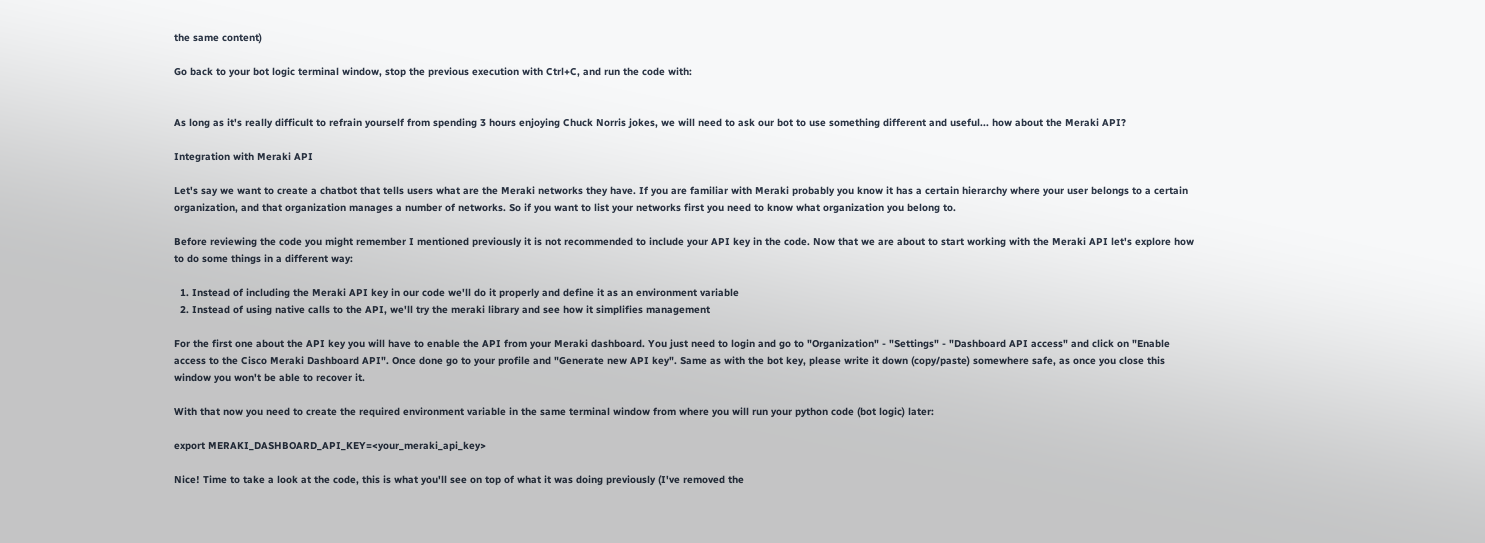the same content)

Go back to your bot logic terminal window, stop the previous execution with Ctrl+C, and run the code with:


As long as it's really difficult to refrain yourself from spending 3 hours enjoying Chuck Norris jokes, we will need to ask our bot to use something different and useful... how about the Meraki API?

Integration with Meraki API

Let's say we want to create a chatbot that tells users what are the Meraki networks they have. If you are familiar with Meraki probably you know it has a certain hierarchy where your user belongs to a certain organization, and that organization manages a number of networks. So if you want to list your networks first you need to know what organization you belong to.

Before reviewing the code you might remember I mentioned previously it is not recommended to include your API key in the code. Now that we are about to start working with the Meraki API let's explore how to do some things in a different way:

  1. Instead of including the Meraki API key in our code we'll do it properly and define it as an environment variable
  2. Instead of using native calls to the API, we'll try the meraki library and see how it simplifies management

For the first one about the API key you will have to enable the API from your Meraki dashboard. You just need to login and go to "Organization" - "Settings" - "Dashboard API access" and click on "Enable access to the Cisco Meraki Dashboard API". Once done go to your profile and "Generate new API key". Same as with the bot key, please write it down (copy/paste) somewhere safe, as once you close this window you won't be able to recover it.

With that now you need to create the required environment variable in the same terminal window from where you will run your python code (bot logic) later:

export MERAKI_DASHBOARD_API_KEY=<your_meraki_api_key>

Nice! Time to take a look at the code, this is what you'll see on top of what it was doing previously (I've removed the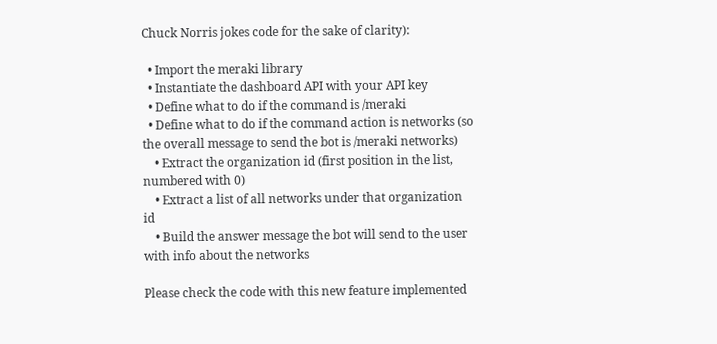Chuck Norris jokes code for the sake of clarity):

  • Import the meraki library
  • Instantiate the dashboard API with your API key
  • Define what to do if the command is /meraki
  • Define what to do if the command action is networks (so the overall message to send the bot is /meraki networks)
    • Extract the organization id (first position in the list, numbered with 0)
    • Extract a list of all networks under that organization id
    • Build the answer message the bot will send to the user with info about the networks

Please check the code with this new feature implemented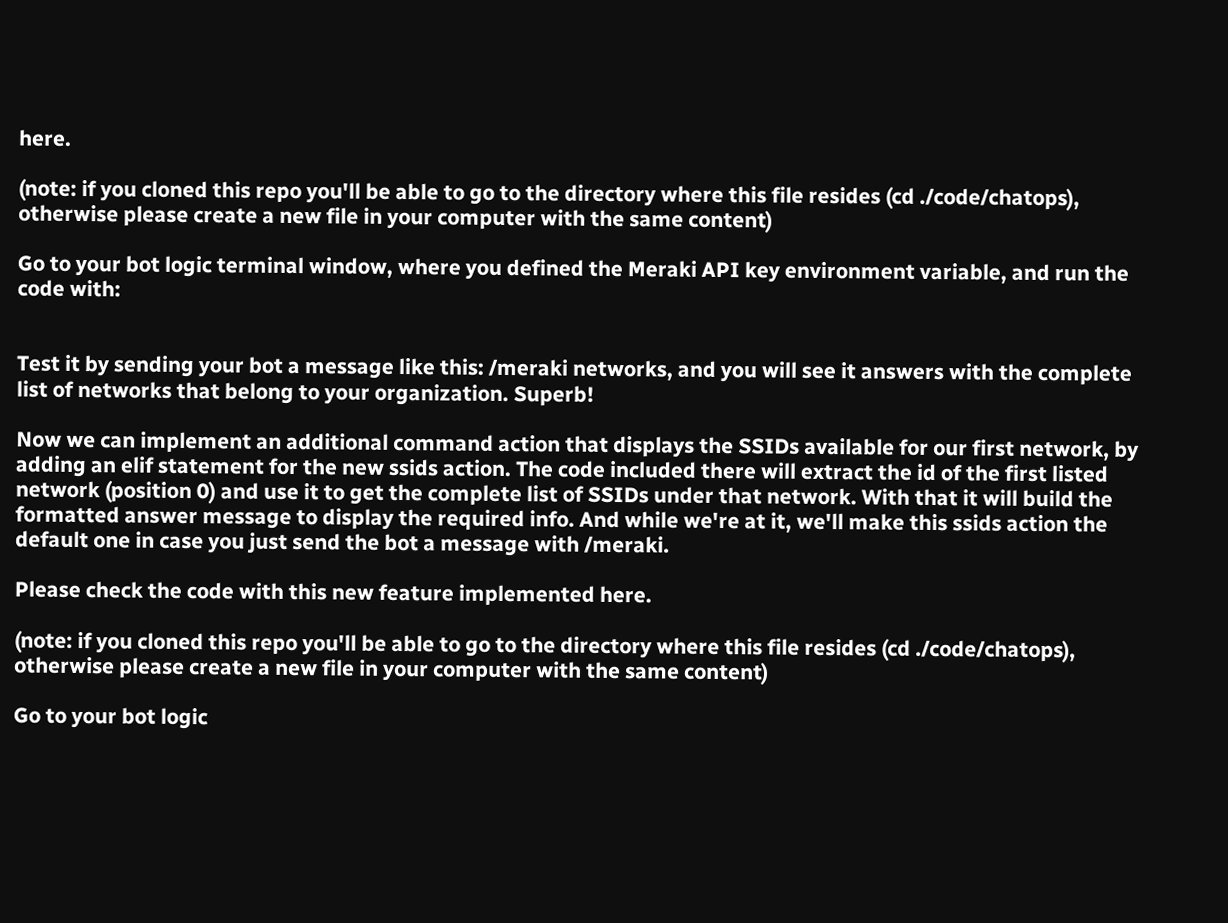here.

(note: if you cloned this repo you'll be able to go to the directory where this file resides (cd ./code/chatops), otherwise please create a new file in your computer with the same content)

Go to your bot logic terminal window, where you defined the Meraki API key environment variable, and run the code with:


Test it by sending your bot a message like this: /meraki networks, and you will see it answers with the complete list of networks that belong to your organization. Superb!

Now we can implement an additional command action that displays the SSIDs available for our first network, by adding an elif statement for the new ssids action. The code included there will extract the id of the first listed network (position 0) and use it to get the complete list of SSIDs under that network. With that it will build the formatted answer message to display the required info. And while we're at it, we'll make this ssids action the default one in case you just send the bot a message with /meraki.

Please check the code with this new feature implemented here.

(note: if you cloned this repo you'll be able to go to the directory where this file resides (cd ./code/chatops), otherwise please create a new file in your computer with the same content)

Go to your bot logic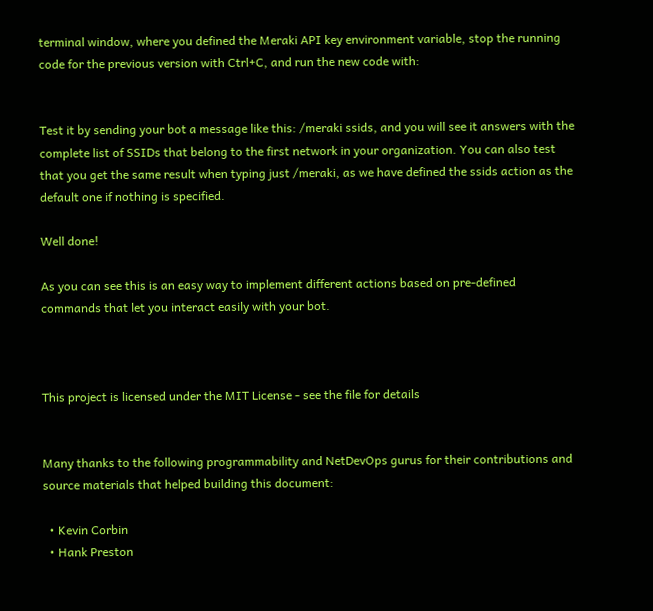terminal window, where you defined the Meraki API key environment variable, stop the running code for the previous version with Ctrl+C, and run the new code with:


Test it by sending your bot a message like this: /meraki ssids, and you will see it answers with the complete list of SSIDs that belong to the first network in your organization. You can also test that you get the same result when typing just /meraki, as we have defined the ssids action as the default one if nothing is specified.

Well done!

As you can see this is an easy way to implement different actions based on pre-defined commands that let you interact easily with your bot.



This project is licensed under the MIT License - see the file for details


Many thanks to the following programmability and NetDevOps gurus for their contributions and source materials that helped building this document:

  • Kevin Corbin
  • Hank Preston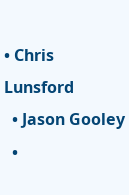• Chris Lunsford
  • Jason Gooley
  •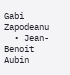Gabi Zapodeanu
  • Jean-Benoit Aubin